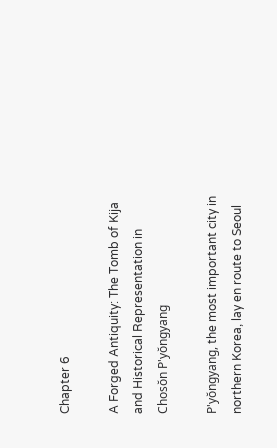Chapter 6

A Forged Antiquity: The Tomb of Kija and Historical Representation in Chosŏn P'yŏngyang

P'yŏngyang, the most important city in northern Korea, lay en route to Seoul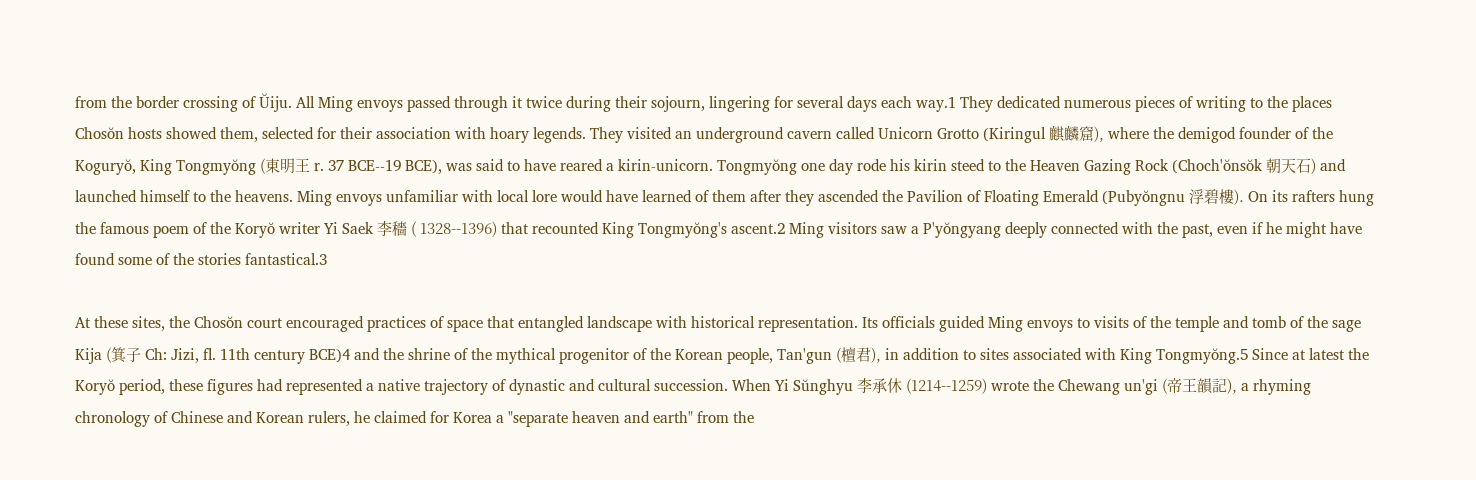from the border crossing of Ŭiju. All Ming envoys passed through it twice during their sojourn, lingering for several days each way.1 They dedicated numerous pieces of writing to the places Chosŏn hosts showed them, selected for their association with hoary legends. They visited an underground cavern called Unicorn Grotto (Kiringul 麒麟窟), where the demigod founder of the Koguryŏ, King Tongmyŏng (東明王 r. 37 BCE--19 BCE), was said to have reared a kirin-unicorn. Tongmyŏng one day rode his kirin steed to the Heaven Gazing Rock (Choch'ŏnsŏk 朝天石) and launched himself to the heavens. Ming envoys unfamiliar with local lore would have learned of them after they ascended the Pavilion of Floating Emerald (Pubyŏngnu 浮碧樓). On its rafters hung the famous poem of the Koryŏ writer Yi Saek 李穡 ( 1328--1396) that recounted King Tongmyŏng's ascent.2 Ming visitors saw a P'yŏngyang deeply connected with the past, even if he might have found some of the stories fantastical.3

At these sites, the Chosŏn court encouraged practices of space that entangled landscape with historical representation. Its officials guided Ming envoys to visits of the temple and tomb of the sage Kija (箕子 Ch: Jizi, fl. 11th century BCE)4 and the shrine of the mythical progenitor of the Korean people, Tan'gun (檀君), in addition to sites associated with King Tongmyŏng.5 Since at latest the Koryŏ period, these figures had represented a native trajectory of dynastic and cultural succession. When Yi Sŭnghyu 李承休 (1214--1259) wrote the Chewang un'gi (帝王韻記), a rhyming chronology of Chinese and Korean rulers, he claimed for Korea a "separate heaven and earth" from the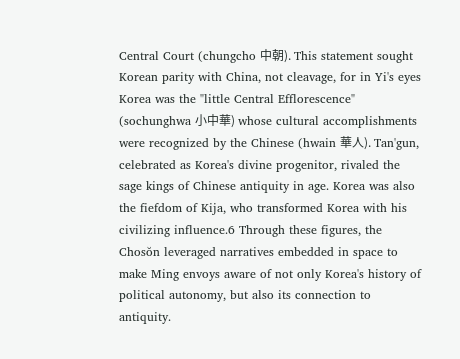Central Court (chungcho 中朝). This statement sought Korean parity with China, not cleavage, for in Yi's eyes Korea was the "little Central Efflorescence" (sochunghwa 小中華) whose cultural accomplishments were recognized by the Chinese (hwain 華人). Tan'gun, celebrated as Korea's divine progenitor, rivaled the sage kings of Chinese antiquity in age. Korea was also the fiefdom of Kija, who transformed Korea with his civilizing influence.6 Through these figures, the Chosŏn leveraged narratives embedded in space to make Ming envoys aware of not only Korea's history of political autonomy, but also its connection to antiquity.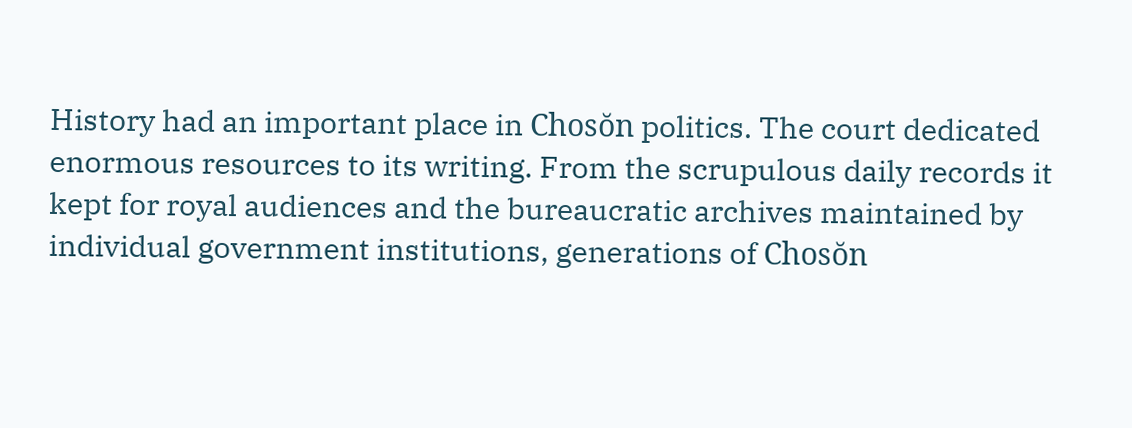History had an important place in Chosŏn politics. The court dedicated enormous resources to its writing. From the scrupulous daily records it kept for royal audiences and the bureaucratic archives maintained by individual government institutions, generations of Chosŏn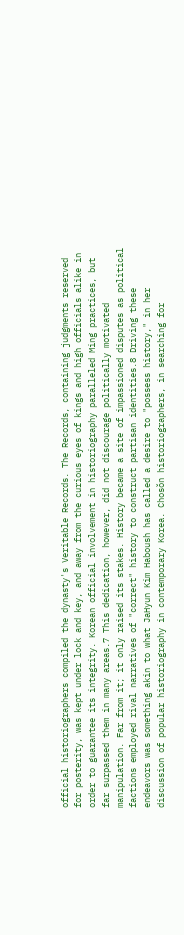official historiographers compiled the dynasty's Veritable Records. The Records, containing judgments reserved for posterity, was kept under lock and key, and away from the curious eyes of kings and high officials alike in order to guarantee its integrity. Korean official involvement in historiography paralleled Ming practices, but far surpassed them in many areas.7 This dedication, however, did not discourage politically motivated manipulation. Far from it; it only raised its stakes. History became a site of impassioned disputes as political factions employed rival narratives of "correct" history to construct partisan identities.8 Driving these endeavors was something akin to what JaHyun Kim Haboush has called a desire to "possess history," in her discussion of popular historiography in contemporary Korea. Chosŏn historiographers, in searching for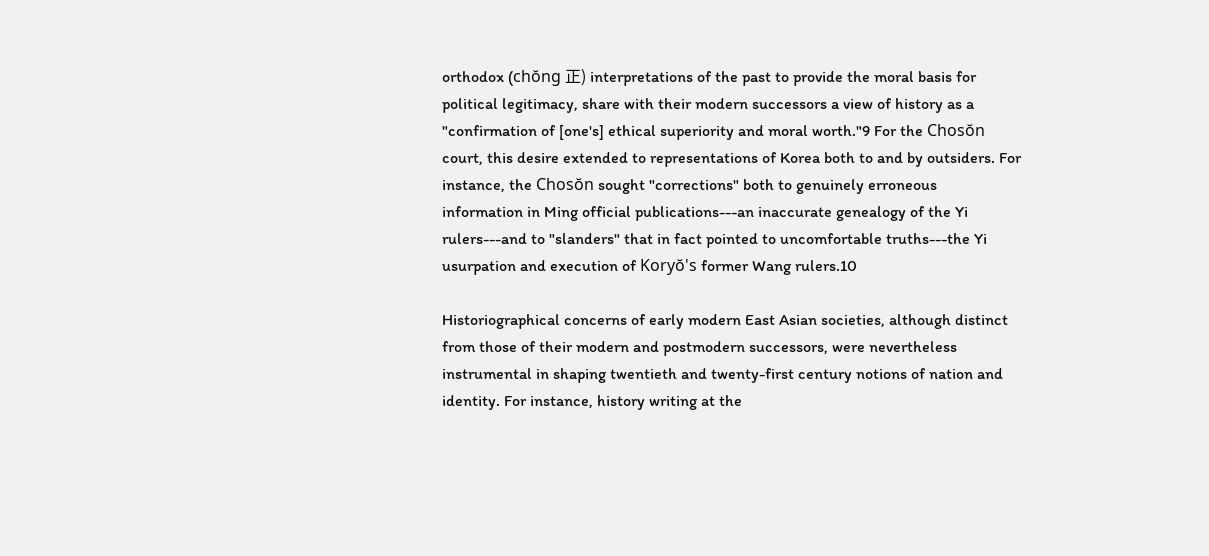orthodox (chŏng 正) interpretations of the past to provide the moral basis for political legitimacy, share with their modern successors a view of history as a "confirmation of [one's] ethical superiority and moral worth."9 For the Chosŏn court, this desire extended to representations of Korea both to and by outsiders. For instance, the Chosŏn sought "corrections" both to genuinely erroneous information in Ming official publications---an inaccurate genealogy of the Yi rulers---and to "slanders" that in fact pointed to uncomfortable truths---the Yi usurpation and execution of Koryŏ's former Wang rulers.10

Historiographical concerns of early modern East Asian societies, although distinct from those of their modern and postmodern successors, were nevertheless instrumental in shaping twentieth and twenty-first century notions of nation and identity. For instance, history writing at the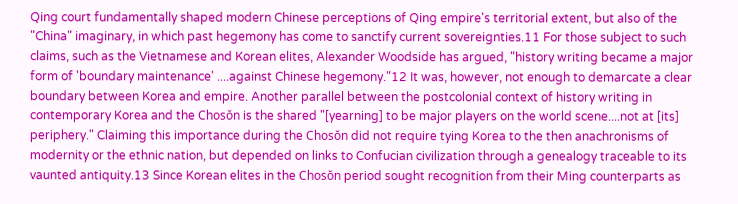Qing court fundamentally shaped modern Chinese perceptions of Qing empire's territorial extent, but also of the "China" imaginary, in which past hegemony has come to sanctify current sovereignties.11 For those subject to such claims, such as the Vietnamese and Korean elites, Alexander Woodside has argued, "history writing became a major form of 'boundary maintenance' ....against Chinese hegemony."12 It was, however, not enough to demarcate a clear boundary between Korea and empire. Another parallel between the postcolonial context of history writing in contemporary Korea and the Chosŏn is the shared "[yearning] to be major players on the world scene....not at [its] periphery." Claiming this importance during the Chosŏn did not require tying Korea to the then anachronisms of modernity or the ethnic nation, but depended on links to Confucian civilization through a genealogy traceable to its vaunted antiquity.13 Since Korean elites in the Chosŏn period sought recognition from their Ming counterparts as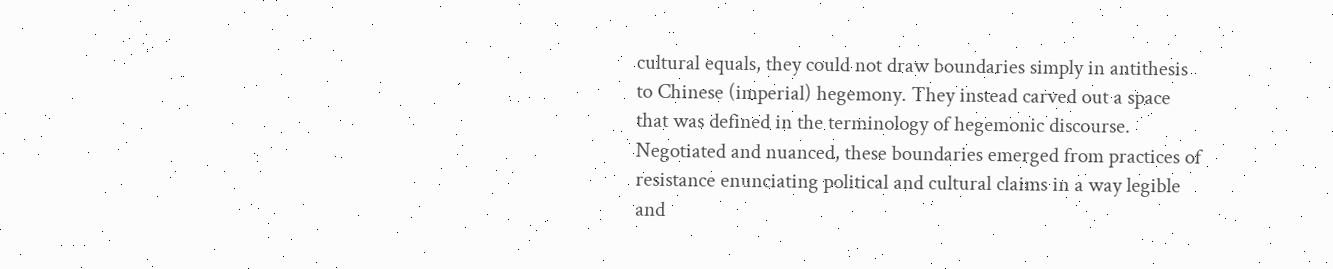cultural equals, they could not draw boundaries simply in antithesis to Chinese (imperial) hegemony. They instead carved out a space that was defined in the terminology of hegemonic discourse. Negotiated and nuanced, these boundaries emerged from practices of resistance enunciating political and cultural claims in a way legible and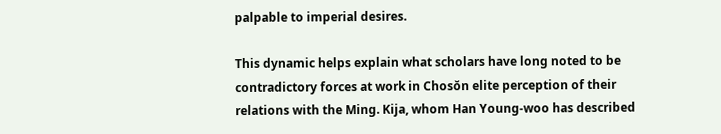palpable to imperial desires.

This dynamic helps explain what scholars have long noted to be contradictory forces at work in Chosŏn elite perception of their relations with the Ming. Kija, whom Han Young-woo has described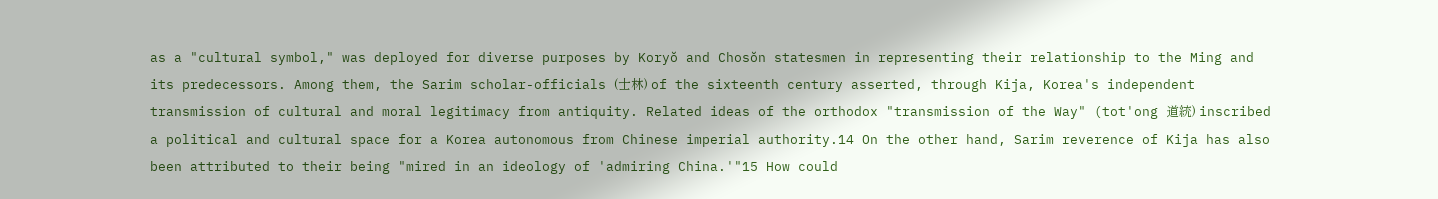as a "cultural symbol," was deployed for diverse purposes by Koryŏ and Chosŏn statesmen in representing their relationship to the Ming and its predecessors. Among them, the Sarim scholar-officials (士林) of the sixteenth century asserted, through Kija, Korea's independent transmission of cultural and moral legitimacy from antiquity. Related ideas of the orthodox "transmission of the Way" (tot'ong 道統) inscribed a political and cultural space for a Korea autonomous from Chinese imperial authority.14 On the other hand, Sarim reverence of Kija has also been attributed to their being "mired in an ideology of 'admiring China.'"15 How could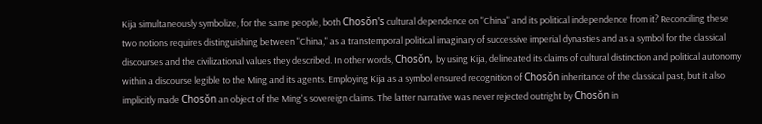Kija simultaneously symbolize, for the same people, both Chosŏn's cultural dependence on "China" and its political independence from it? Reconciling these two notions requires distinguishing between "China," as a transtemporal political imaginary of successive imperial dynasties and as a symbol for the classical discourses and the civilizational values they described. In other words, Chosŏn, by using Kija, delineated its claims of cultural distinction and political autonomy within a discourse legible to the Ming and its agents. Employing Kija as a symbol ensured recognition of Chosŏn inheritance of the classical past, but it also implicitly made Chosŏn an object of the Ming's sovereign claims. The latter narrative was never rejected outright by Chosŏn in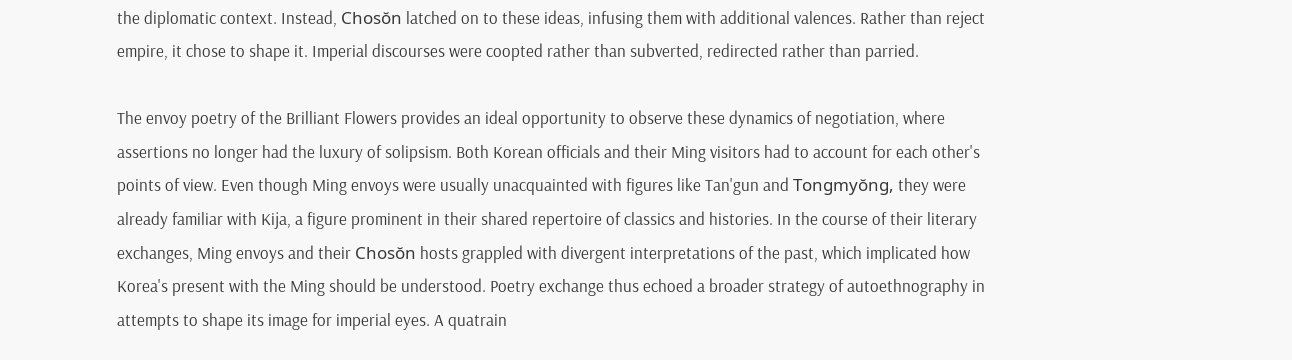the diplomatic context. Instead, Chosŏn latched on to these ideas, infusing them with additional valences. Rather than reject empire, it chose to shape it. Imperial discourses were coopted rather than subverted, redirected rather than parried.

The envoy poetry of the Brilliant Flowers provides an ideal opportunity to observe these dynamics of negotiation, where assertions no longer had the luxury of solipsism. Both Korean officials and their Ming visitors had to account for each other's points of view. Even though Ming envoys were usually unacquainted with figures like Tan'gun and Tongmyŏng, they were already familiar with Kija, a figure prominent in their shared repertoire of classics and histories. In the course of their literary exchanges, Ming envoys and their Chosŏn hosts grappled with divergent interpretations of the past, which implicated how Korea's present with the Ming should be understood. Poetry exchange thus echoed a broader strategy of autoethnography in attempts to shape its image for imperial eyes. A quatrain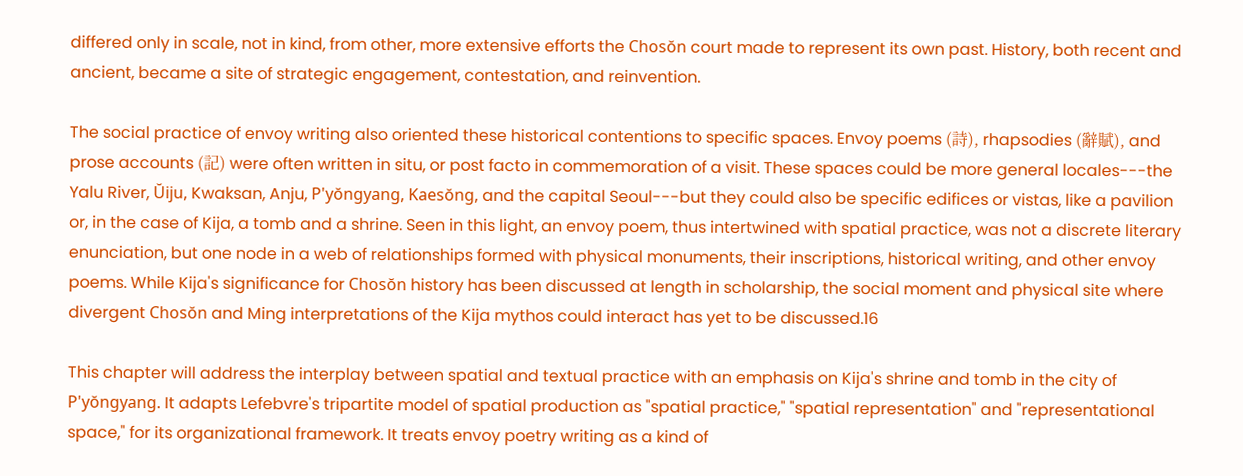differed only in scale, not in kind, from other, more extensive efforts the Chosŏn court made to represent its own past. History, both recent and ancient, became a site of strategic engagement, contestation, and reinvention.

The social practice of envoy writing also oriented these historical contentions to specific spaces. Envoy poems (詩), rhapsodies (辭賦), and prose accounts (記) were often written in situ, or post facto in commemoration of a visit. These spaces could be more general locales---the Yalu River, Ŭiju, Kwaksan, Anju, P'yŏngyang, Kaesŏng, and the capital Seoul---but they could also be specific edifices or vistas, like a pavilion or, in the case of Kija, a tomb and a shrine. Seen in this light, an envoy poem, thus intertwined with spatial practice, was not a discrete literary enunciation, but one node in a web of relationships formed with physical monuments, their inscriptions, historical writing, and other envoy poems. While Kija's significance for Chosŏn history has been discussed at length in scholarship, the social moment and physical site where divergent Chosŏn and Ming interpretations of the Kija mythos could interact has yet to be discussed.16

This chapter will address the interplay between spatial and textual practice with an emphasis on Kija's shrine and tomb in the city of P'yŏngyang. It adapts Lefebvre's tripartite model of spatial production as "spatial practice," "spatial representation" and "representational space," for its organizational framework. It treats envoy poetry writing as a kind of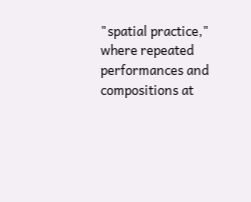"spatial practice," where repeated performances and compositions at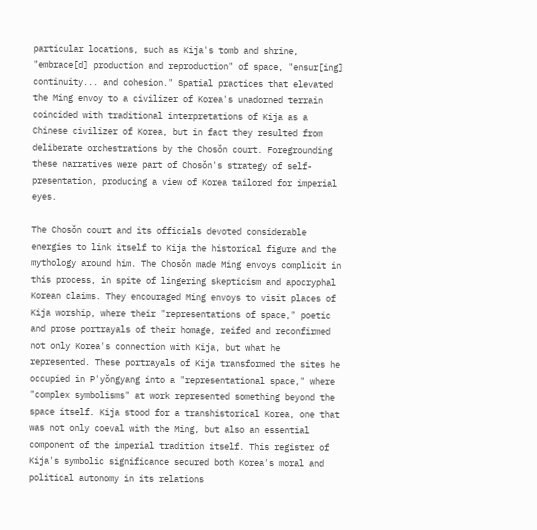particular locations, such as Kija's tomb and shrine, "embrace[d] production and reproduction" of space, "ensur[ing] continuity... and cohesion." Spatial practices that elevated the Ming envoy to a civilizer of Korea's unadorned terrain coincided with traditional interpretations of Kija as a Chinese civilizer of Korea, but in fact they resulted from deliberate orchestrations by the Chosŏn court. Foregrounding these narratives were part of Chosŏn's strategy of self-presentation, producing a view of Korea tailored for imperial eyes.

The Chosŏn court and its officials devoted considerable energies to link itself to Kija the historical figure and the mythology around him. The Chosŏn made Ming envoys complicit in this process, in spite of lingering skepticism and apocryphal Korean claims. They encouraged Ming envoys to visit places of Kija worship, where their "representations of space," poetic and prose portrayals of their homage, reifed and reconfirmed not only Korea's connection with Kija, but what he represented. These portrayals of Kija transformed the sites he occupied in P'yŏngyang into a "representational space," where "complex symbolisms" at work represented something beyond the space itself. Kija stood for a transhistorical Korea, one that was not only coeval with the Ming, but also an essential component of the imperial tradition itself. This register of Kija's symbolic significance secured both Korea's moral and political autonomy in its relations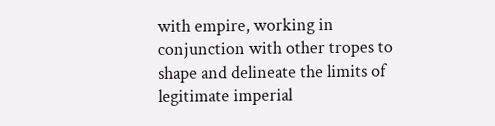with empire, working in conjunction with other tropes to shape and delineate the limits of legitimate imperial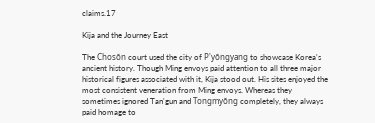claims.17

Kija and the Journey East

The Chosŏn court used the city of P'yŏngyang to showcase Korea's ancient history. Though Ming envoys paid attention to all three major historical figures associated with it, Kija stood out. His sites enjoyed the most consistent veneration from Ming envoys. Whereas they sometimes ignored Tan'gun and Tongmyŏng completely, they always paid homage to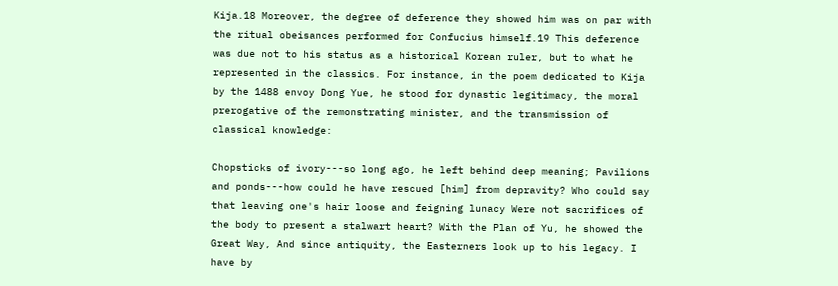Kija.18 Moreover, the degree of deference they showed him was on par with the ritual obeisances performed for Confucius himself.19 This deference was due not to his status as a historical Korean ruler, but to what he represented in the classics. For instance, in the poem dedicated to Kija by the 1488 envoy Dong Yue, he stood for dynastic legitimacy, the moral prerogative of the remonstrating minister, and the transmission of classical knowledge:

Chopsticks of ivory---so long ago, he left behind deep meaning; Pavilions and ponds---how could he have rescued [him] from depravity? Who could say that leaving one's hair loose and feigning lunacy Were not sacrifices of the body to present a stalwart heart? With the Plan of Yu, he showed the Great Way, And since antiquity, the Easterners look up to his legacy. I have by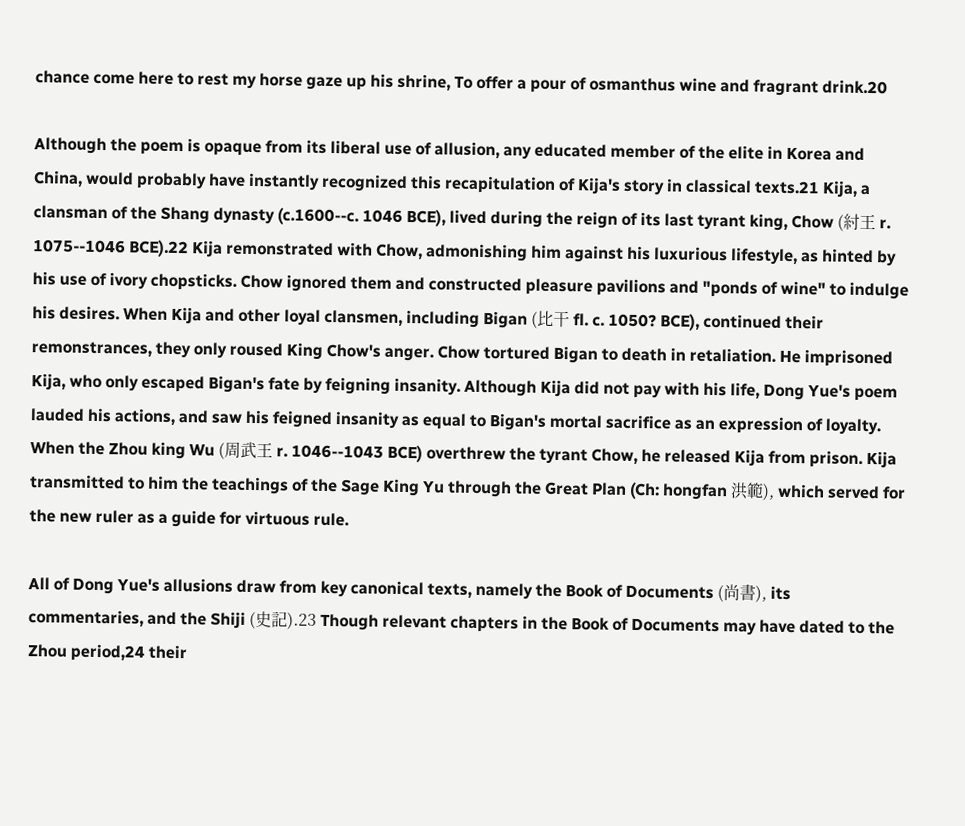chance come here to rest my horse gaze up his shrine, To offer a pour of osmanthus wine and fragrant drink.20

Although the poem is opaque from its liberal use of allusion, any educated member of the elite in Korea and China, would probably have instantly recognized this recapitulation of Kija's story in classical texts.21 Kija, a clansman of the Shang dynasty (c.1600--c. 1046 BCE), lived during the reign of its last tyrant king, Chow (紂王 r. 1075--1046 BCE).22 Kija remonstrated with Chow, admonishing him against his luxurious lifestyle, as hinted by his use of ivory chopsticks. Chow ignored them and constructed pleasure pavilions and "ponds of wine" to indulge his desires. When Kija and other loyal clansmen, including Bigan (比干 fl. c. 1050? BCE), continued their remonstrances, they only roused King Chow's anger. Chow tortured Bigan to death in retaliation. He imprisoned Kija, who only escaped Bigan's fate by feigning insanity. Although Kija did not pay with his life, Dong Yue's poem lauded his actions, and saw his feigned insanity as equal to Bigan's mortal sacrifice as an expression of loyalty. When the Zhou king Wu (周武王 r. 1046--1043 BCE) overthrew the tyrant Chow, he released Kija from prison. Kija transmitted to him the teachings of the Sage King Yu through the Great Plan (Ch: hongfan 洪範), which served for the new ruler as a guide for virtuous rule.

All of Dong Yue's allusions draw from key canonical texts, namely the Book of Documents (尚書), its commentaries, and the Shiji (史記).23 Though relevant chapters in the Book of Documents may have dated to the Zhou period,24 their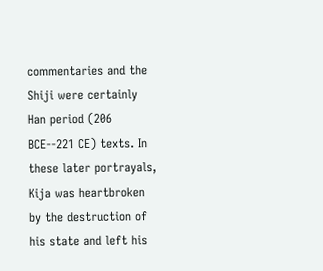commentaries and the Shiji were certainly Han period (206 BCE--221 CE) texts. In these later portrayals, Kija was heartbroken by the destruction of his state and left his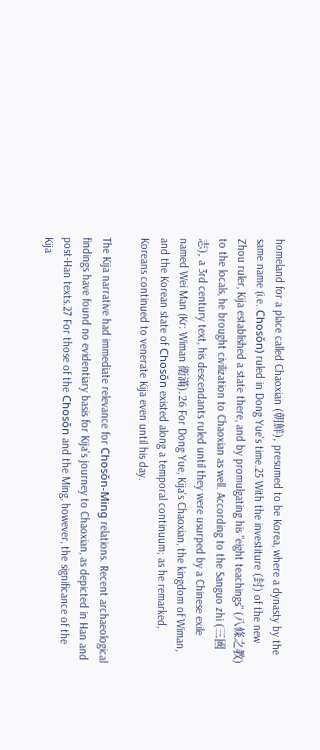homeland for a place called Chaoxian (朝鮮), presumed to be Korea, where a dynasty by the same name (i.e. Chosŏn) ruled in Dong Yue's time.25 With the investiture (封) of the new Zhou ruler, Kija established a state there, and by promulgating his "eight teachings" (八條之教) to the locals, he brought civilization to Chaoxian as well. According to the Sanguo zhi (三國志), a 3rd century text, his descendants ruled until they were usurped by a Chinese exile named Wei Man (Kr: Wiman 衛滿).26 For Dong Yue, Kija's Chaoxian, the kingdom of Wiman, and the Korean state of Chosŏn existed along a temporal continuum; as he remarked, Koreans continued to venerate Kija even until his day.

The Kija narrative had immediate relevance for Chosŏn-Ming relations. Recent archaeological findings have found no evidentiary basis for Kija's journey to Chaoxian, as depicted in Han and post-Han texts.27 For those of the Chosŏn and the Ming, however, the significance of the Kija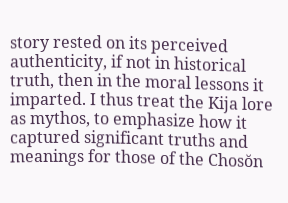story rested on its perceived authenticity, if not in historical truth, then in the moral lessons it imparted. I thus treat the Kija lore as mythos, to emphasize how it captured significant truths and meanings for those of the Chosŏn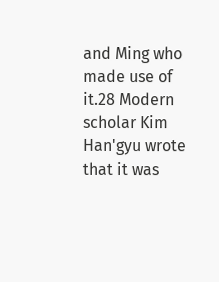and Ming who made use of it.28 Modern scholar Kim Han'gyu wrote that it was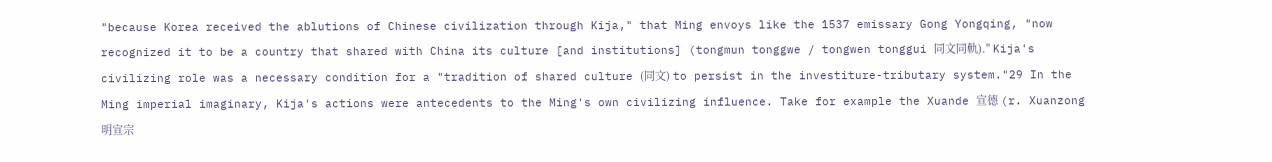"because Korea received the ablutions of Chinese civilization through Kija," that Ming envoys like the 1537 emissary Gong Yongqing, "now recognized it to be a country that shared with China its culture [and institutions] (tongmun tonggwe / tongwen tonggui 同文同軌)." Kija's civilizing role was a necessary condition for a "tradition of shared culture (同文) to persist in the investiture-tributary system."29 In the Ming imperial imaginary, Kija's actions were antecedents to the Ming's own civilizing influence. Take for example the Xuande 宣德 (r. Xuanzong 明宣宗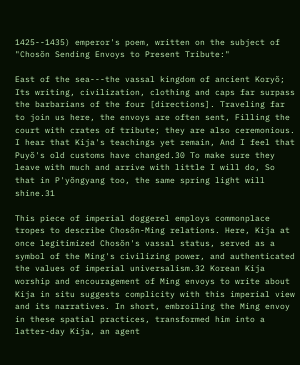1425--1435) emperor's poem, written on the subject of "Chosŏn Sending Envoys to Present Tribute:"

East of the sea---the vassal kingdom of ancient Koryŏ; Its writing, civilization, clothing and caps far surpass the barbarians of the four [directions]. Traveling far to join us here, the envoys are often sent, Filling the court with crates of tribute; they are also ceremonious. I hear that Kija's teachings yet remain, And I feel that Puyŏ's old customs have changed.30 To make sure they leave with much and arrive with little I will do, So that in P'yŏngyang too, the same spring light will shine.31

This piece of imperial doggerel employs commonplace tropes to describe Chosŏn-Ming relations. Here, Kija at once legitimized Chosŏn's vassal status, served as a symbol of the Ming's civilizing power, and authenticated the values of imperial universalism.32 Korean Kija worship and encouragement of Ming envoys to write about Kija in situ suggests complicity with this imperial view and its narratives. In short, embroiling the Ming envoy in these spatial practices, transformed him into a latter-day Kija, an agent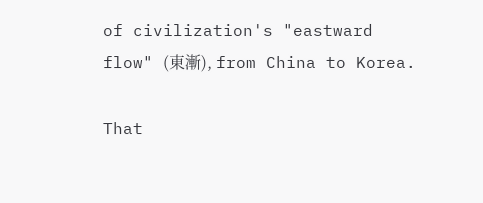of civilization's "eastward flow" (東漸), from China to Korea.

That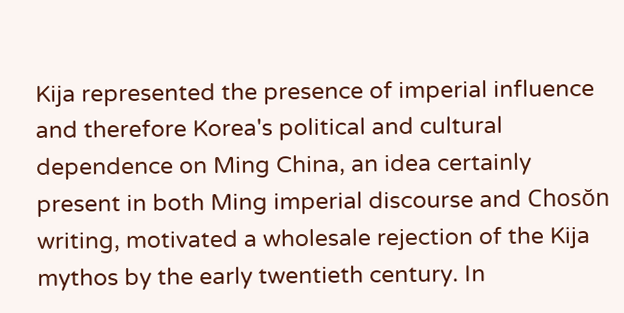Kija represented the presence of imperial influence and therefore Korea's political and cultural dependence on Ming China, an idea certainly present in both Ming imperial discourse and Chosŏn writing, motivated a wholesale rejection of the Kija mythos by the early twentieth century. In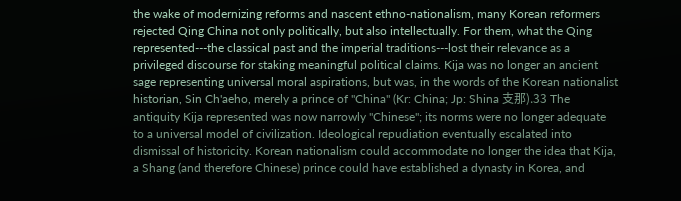the wake of modernizing reforms and nascent ethno-nationalism, many Korean reformers rejected Qing China not only politically, but also intellectually. For them, what the Qing represented---the classical past and the imperial traditions---lost their relevance as a privileged discourse for staking meaningful political claims. Kija was no longer an ancient sage representing universal moral aspirations, but was, in the words of the Korean nationalist historian, Sin Ch'aeho, merely a prince of "China" (Kr: China; Jp: Shina 支那).33 The antiquity Kija represented was now narrowly "Chinese"; its norms were no longer adequate to a universal model of civilization. Ideological repudiation eventually escalated into dismissal of historicity. Korean nationalism could accommodate no longer the idea that Kija, a Shang (and therefore Chinese) prince could have established a dynasty in Korea, and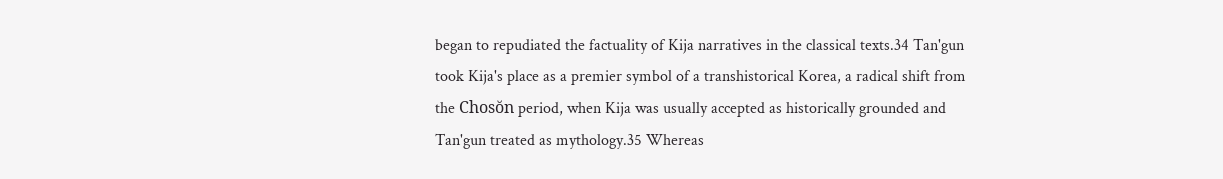began to repudiated the factuality of Kija narratives in the classical texts.34 Tan'gun took Kija's place as a premier symbol of a transhistorical Korea, a radical shift from the Chosŏn period, when Kija was usually accepted as historically grounded and Tan'gun treated as mythology.35 Whereas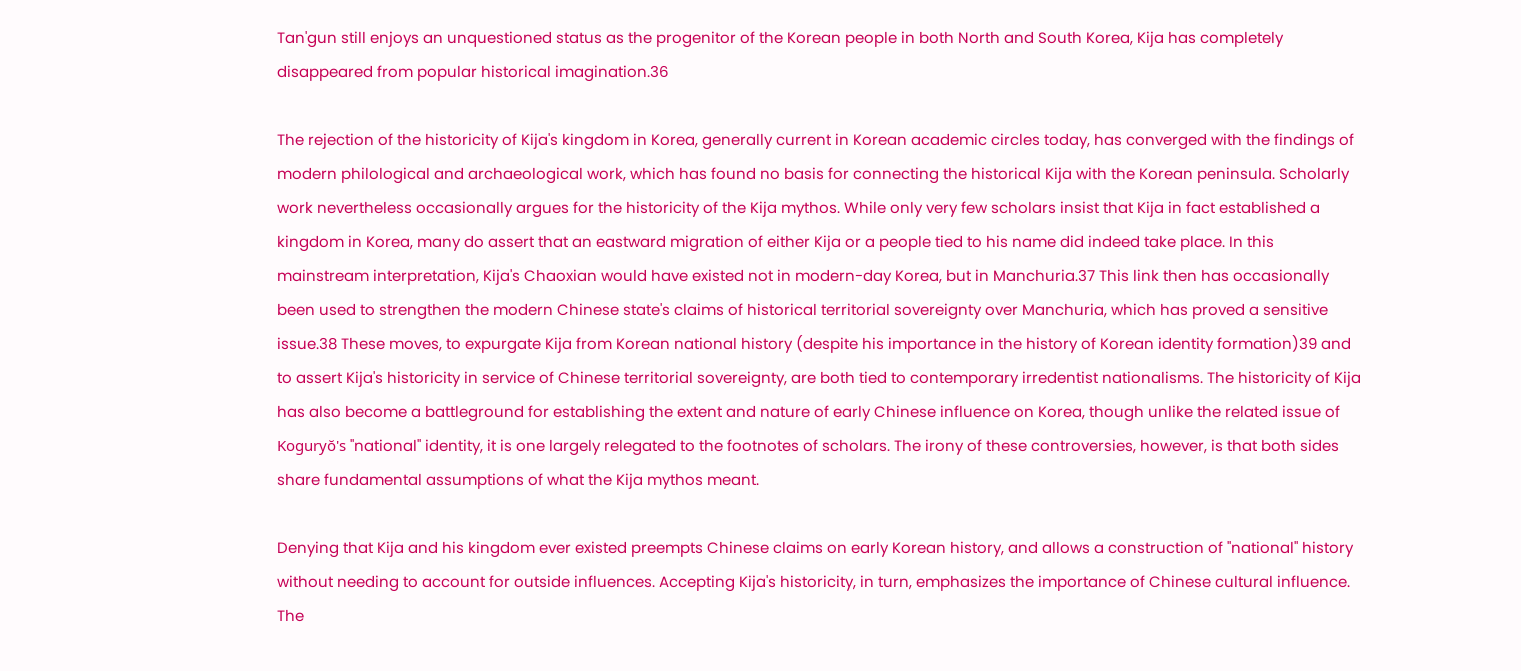Tan'gun still enjoys an unquestioned status as the progenitor of the Korean people in both North and South Korea, Kija has completely disappeared from popular historical imagination.36

The rejection of the historicity of Kija's kingdom in Korea, generally current in Korean academic circles today, has converged with the findings of modern philological and archaeological work, which has found no basis for connecting the historical Kija with the Korean peninsula. Scholarly work nevertheless occasionally argues for the historicity of the Kija mythos. While only very few scholars insist that Kija in fact established a kingdom in Korea, many do assert that an eastward migration of either Kija or a people tied to his name did indeed take place. In this mainstream interpretation, Kija's Chaoxian would have existed not in modern-day Korea, but in Manchuria.37 This link then has occasionally been used to strengthen the modern Chinese state's claims of historical territorial sovereignty over Manchuria, which has proved a sensitive issue.38 These moves, to expurgate Kija from Korean national history (despite his importance in the history of Korean identity formation)39 and to assert Kija's historicity in service of Chinese territorial sovereignty, are both tied to contemporary irredentist nationalisms. The historicity of Kija has also become a battleground for establishing the extent and nature of early Chinese influence on Korea, though unlike the related issue of Koguryŏ's "national" identity, it is one largely relegated to the footnotes of scholars. The irony of these controversies, however, is that both sides share fundamental assumptions of what the Kija mythos meant.

Denying that Kija and his kingdom ever existed preempts Chinese claims on early Korean history, and allows a construction of "national" history without needing to account for outside influences. Accepting Kija's historicity, in turn, emphasizes the importance of Chinese cultural influence. The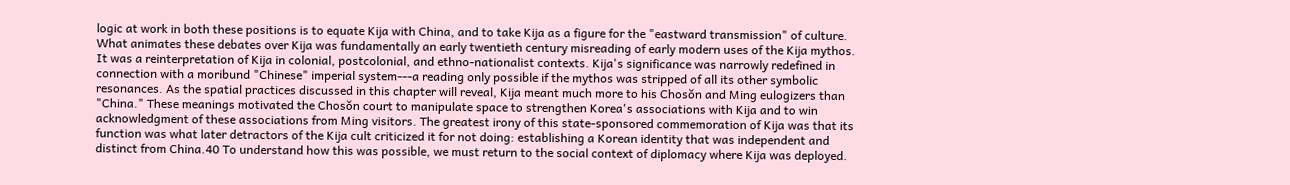logic at work in both these positions is to equate Kija with China, and to take Kija as a figure for the "eastward transmission" of culture. What animates these debates over Kija was fundamentally an early twentieth century misreading of early modern uses of the Kija mythos. It was a reinterpretation of Kija in colonial, postcolonial, and ethno-nationalist contexts. Kija's significance was narrowly redefined in connection with a moribund "Chinese" imperial system---a reading only possible if the mythos was stripped of all its other symbolic resonances. As the spatial practices discussed in this chapter will reveal, Kija meant much more to his Chosŏn and Ming eulogizers than "China." These meanings motivated the Chosŏn court to manipulate space to strengthen Korea's associations with Kija and to win acknowledgment of these associations from Ming visitors. The greatest irony of this state-sponsored commemoration of Kija was that its function was what later detractors of the Kija cult criticized it for not doing: establishing a Korean identity that was independent and distinct from China.40 To understand how this was possible, we must return to the social context of diplomacy where Kija was deployed.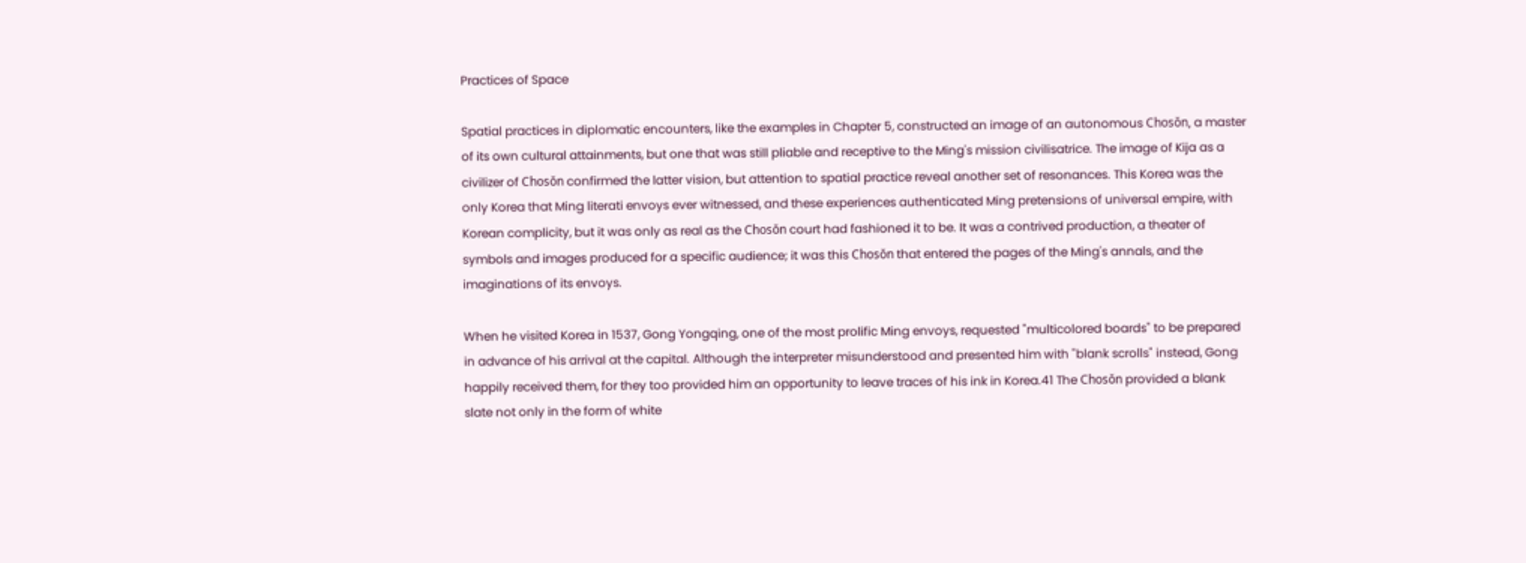Practices of Space

Spatial practices in diplomatic encounters, like the examples in Chapter 5, constructed an image of an autonomous Chosŏn, a master of its own cultural attainments, but one that was still pliable and receptive to the Ming's mission civilisatrice. The image of Kija as a civilizer of Chosŏn confirmed the latter vision, but attention to spatial practice reveal another set of resonances. This Korea was the only Korea that Ming literati envoys ever witnessed, and these experiences authenticated Ming pretensions of universal empire, with Korean complicity, but it was only as real as the Chosŏn court had fashioned it to be. It was a contrived production, a theater of symbols and images produced for a specific audience; it was this Chosŏn that entered the pages of the Ming's annals, and the imaginations of its envoys.

When he visited Korea in 1537, Gong Yongqing, one of the most prolific Ming envoys, requested "multicolored boards" to be prepared in advance of his arrival at the capital. Although the interpreter misunderstood and presented him with "blank scrolls" instead, Gong happily received them, for they too provided him an opportunity to leave traces of his ink in Korea.41 The Chosŏn provided a blank slate not only in the form of white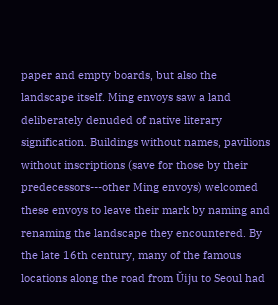paper and empty boards, but also the landscape itself. Ming envoys saw a land deliberately denuded of native literary signification. Buildings without names, pavilions without inscriptions (save for those by their predecessors---other Ming envoys) welcomed these envoys to leave their mark by naming and renaming the landscape they encountered. By the late 16th century, many of the famous locations along the road from Ŭiju to Seoul had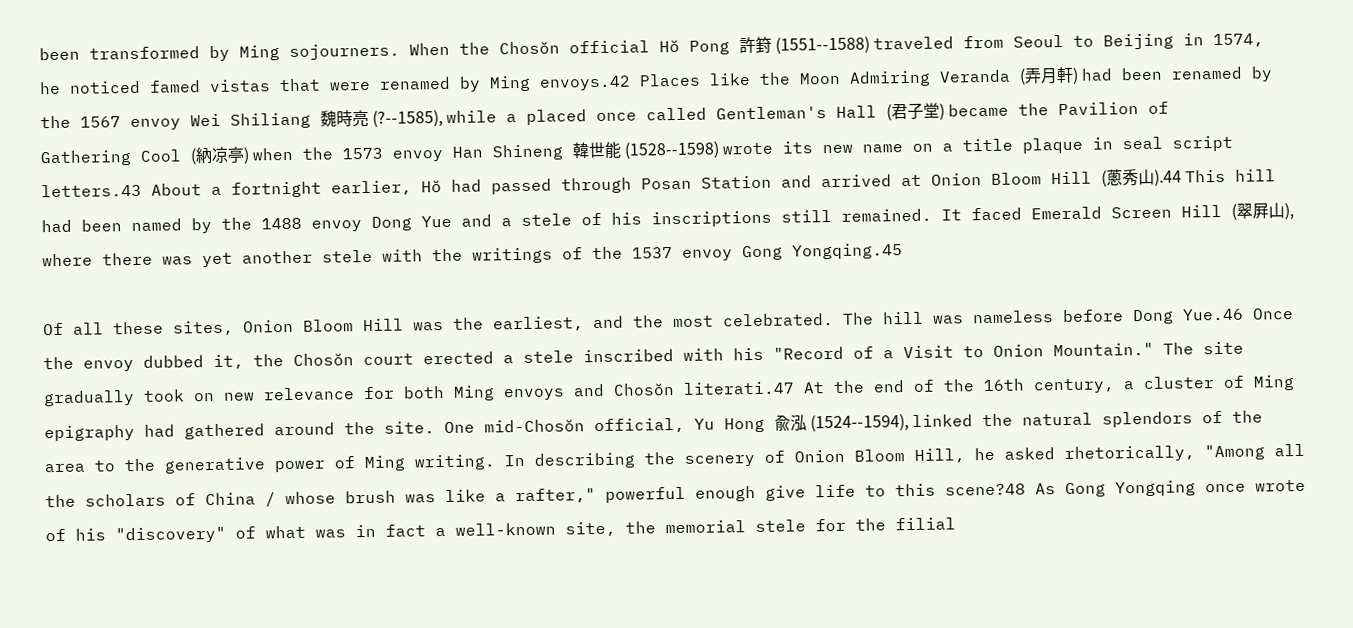been transformed by Ming sojourners. When the Chosŏn official Hŏ Pong 許篈 (1551--1588) traveled from Seoul to Beijing in 1574, he noticed famed vistas that were renamed by Ming envoys.42 Places like the Moon Admiring Veranda (弄月軒) had been renamed by the 1567 envoy Wei Shiliang 魏時亮 (?--1585), while a placed once called Gentleman's Hall (君子堂) became the Pavilion of Gathering Cool (納凉亭) when the 1573 envoy Han Shineng 韓世能 (1528--1598) wrote its new name on a title plaque in seal script letters.43 About a fortnight earlier, Hŏ had passed through Posan Station and arrived at Onion Bloom Hill (蔥秀山).44 This hill had been named by the 1488 envoy Dong Yue and a stele of his inscriptions still remained. It faced Emerald Screen Hill (翠屛山), where there was yet another stele with the writings of the 1537 envoy Gong Yongqing.45

Of all these sites, Onion Bloom Hill was the earliest, and the most celebrated. The hill was nameless before Dong Yue.46 Once the envoy dubbed it, the Chosŏn court erected a stele inscribed with his "Record of a Visit to Onion Mountain." The site gradually took on new relevance for both Ming envoys and Chosŏn literati.47 At the end of the 16th century, a cluster of Ming epigraphy had gathered around the site. One mid-Chosŏn official, Yu Hong 兪泓 (1524--1594), linked the natural splendors of the area to the generative power of Ming writing. In describing the scenery of Onion Bloom Hill, he asked rhetorically, "Among all the scholars of China / whose brush was like a rafter," powerful enough give life to this scene?48 As Gong Yongqing once wrote of his "discovery" of what was in fact a well-known site, the memorial stele for the filial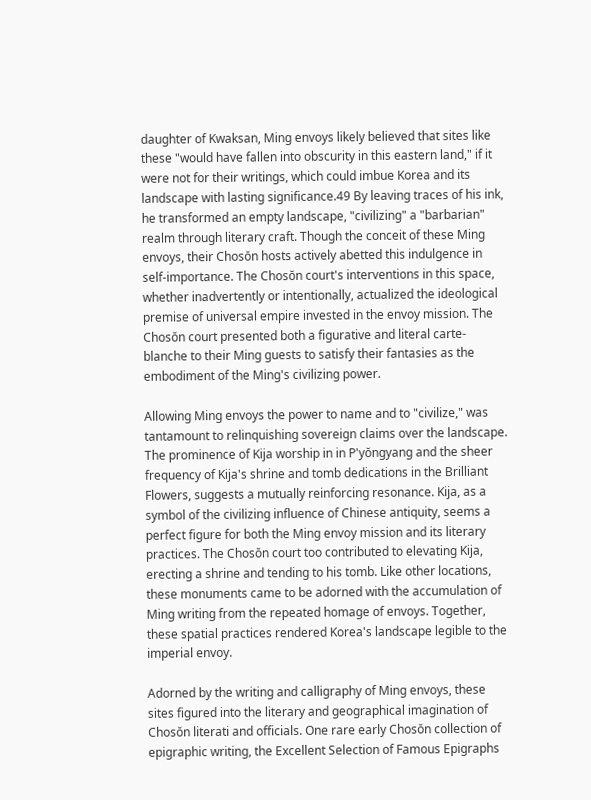daughter of Kwaksan, Ming envoys likely believed that sites like these "would have fallen into obscurity in this eastern land," if it were not for their writings, which could imbue Korea and its landscape with lasting significance.49 By leaving traces of his ink, he transformed an empty landscape, "civilizing" a "barbarian" realm through literary craft. Though the conceit of these Ming envoys, their Chosŏn hosts actively abetted this indulgence in self-importance. The Chosŏn court's interventions in this space, whether inadvertently or intentionally, actualized the ideological premise of universal empire invested in the envoy mission. The Chosŏn court presented both a figurative and literal carte-blanche to their Ming guests to satisfy their fantasies as the embodiment of the Ming's civilizing power.

Allowing Ming envoys the power to name and to "civilize," was tantamount to relinquishing sovereign claims over the landscape. The prominence of Kija worship in in P'yŏngyang and the sheer frequency of Kija's shrine and tomb dedications in the Brilliant Flowers, suggests a mutually reinforcing resonance. Kija, as a symbol of the civilizing influence of Chinese antiquity, seems a perfect figure for both the Ming envoy mission and its literary practices. The Chosŏn court too contributed to elevating Kija, erecting a shrine and tending to his tomb. Like other locations, these monuments came to be adorned with the accumulation of Ming writing from the repeated homage of envoys. Together, these spatial practices rendered Korea's landscape legible to the imperial envoy.

Adorned by the writing and calligraphy of Ming envoys, these sites figured into the literary and geographical imagination of Chosŏn literati and officials. One rare early Chosŏn collection of epigraphic writing, the Excellent Selection of Famous Epigraphs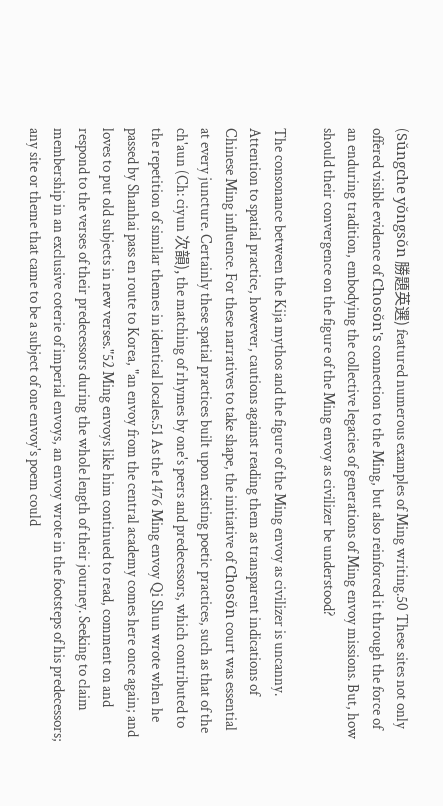(Sŭngche yŏngsŏn 勝題英選) featured numerous examples of Ming writing.50 These sites not only offered visible evidence of Chosŏn's connection to the Ming, but also reinforced it through the force of an enduring tradition, embodying the collective legacies of generations of Ming envoy missions. But, how should their convergence on the figure of the Ming envoy as civilizer be understood?

The consonance between the Kija mythos and the figure of the Ming envoy as civilizer is uncanny. Attention to spatial practice, however, cautions against reading them as transparent indications of Chinese Ming influence. For these narratives to take shape, the initiative of Chosŏn court was essential at every juncture. Certainly these spatial practices built upon existing poetic practices, such as that of the ch'aun (Ch: ciyun 次韻), the matching of rhymes by one's peers and predecessors, which contributed to the repetition of similar themes in identical locales.51 As the 1476 Ming envoy Qi Shun wrote when he passed by Shanhai pass en route to Korea, "an envoy from the central academy comes here once again; and loves to put old subjects in new verses."52 Ming envoys like him continued to read, comment on and respond to the verses of their predecessors during the whole length of their journey. Seeking to claim membership in an exclusive coterie of imperial envoys, an envoy wrote in the footsteps of his predecessors; any site or theme that came to be a subject of one envoy's poem could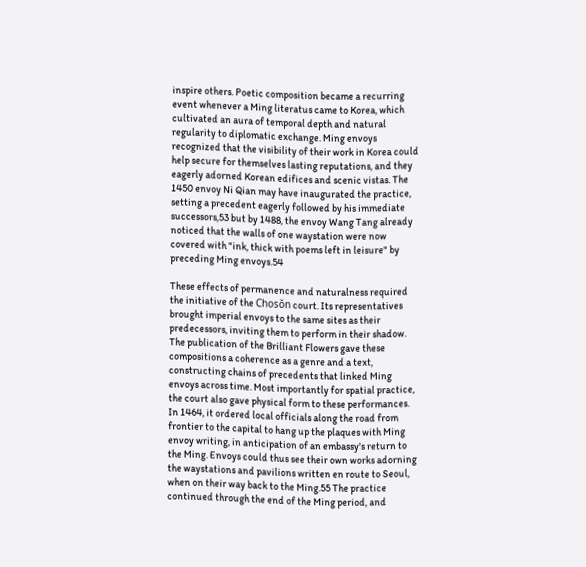inspire others. Poetic composition became a recurring event whenever a Ming literatus came to Korea, which cultivated an aura of temporal depth and natural regularity to diplomatic exchange. Ming envoys recognized that the visibility of their work in Korea could help secure for themselves lasting reputations, and they eagerly adorned Korean edifices and scenic vistas. The 1450 envoy Ni Qian may have inaugurated the practice, setting a precedent eagerly followed by his immediate successors,53 but by 1488, the envoy Wang Tang already noticed that the walls of one waystation were now covered with "ink, thick with poems left in leisure" by preceding Ming envoys.54

These effects of permanence and naturalness required the initiative of the Chosŏn court. Its representatives brought imperial envoys to the same sites as their predecessors, inviting them to perform in their shadow. The publication of the Brilliant Flowers gave these compositions a coherence as a genre and a text, constructing chains of precedents that linked Ming envoys across time. Most importantly for spatial practice, the court also gave physical form to these performances. In 1464, it ordered local officials along the road from frontier to the capital to hang up the plaques with Ming envoy writing, in anticipation of an embassy's return to the Ming. Envoys could thus see their own works adorning the waystations and pavilions written en route to Seoul, when on their way back to the Ming.55 The practice continued through the end of the Ming period, and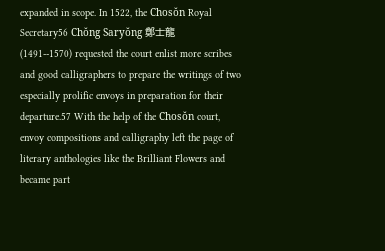expanded in scope. In 1522, the Chosŏn Royal Secretary56 Chŏng Saryŏng 鄭士龍 (1491--1570) requested the court enlist more scribes and good calligraphers to prepare the writings of two especially prolific envoys in preparation for their departure.57 With the help of the Chosŏn court, envoy compositions and calligraphy left the page of literary anthologies like the Brilliant Flowers and became part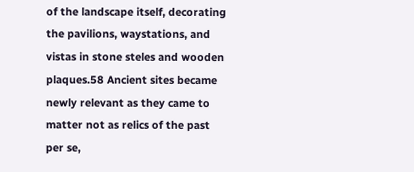of the landscape itself, decorating the pavilions, waystations, and vistas in stone steles and wooden plaques.58 Ancient sites became newly relevant as they came to matter not as relics of the past per se,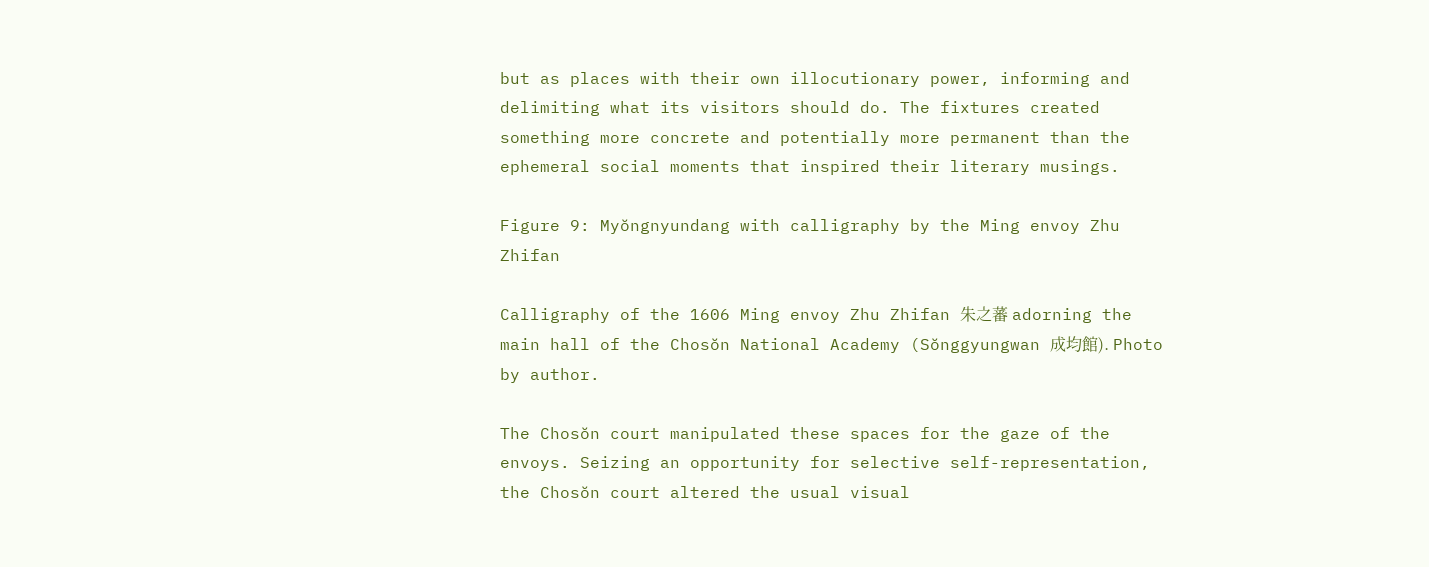but as places with their own illocutionary power, informing and delimiting what its visitors should do. The fixtures created something more concrete and potentially more permanent than the ephemeral social moments that inspired their literary musings.

Figure 9: Myŏngnyundang with calligraphy by the Ming envoy Zhu Zhifan

Calligraphy of the 1606 Ming envoy Zhu Zhifan 朱之蕃 adorning the main hall of the Chosŏn National Academy (Sŏnggyungwan 成均館). Photo by author.

The Chosŏn court manipulated these spaces for the gaze of the envoys. Seizing an opportunity for selective self-representation, the Chosŏn court altered the usual visual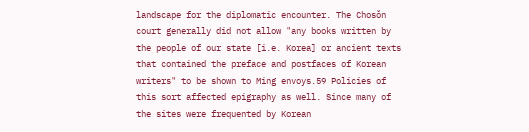landscape for the diplomatic encounter. The Chosŏn court generally did not allow "any books written by the people of our state [i.e. Korea] or ancient texts that contained the preface and postfaces of Korean writers" to be shown to Ming envoys.59 Policies of this sort affected epigraphy as well. Since many of the sites were frequented by Korean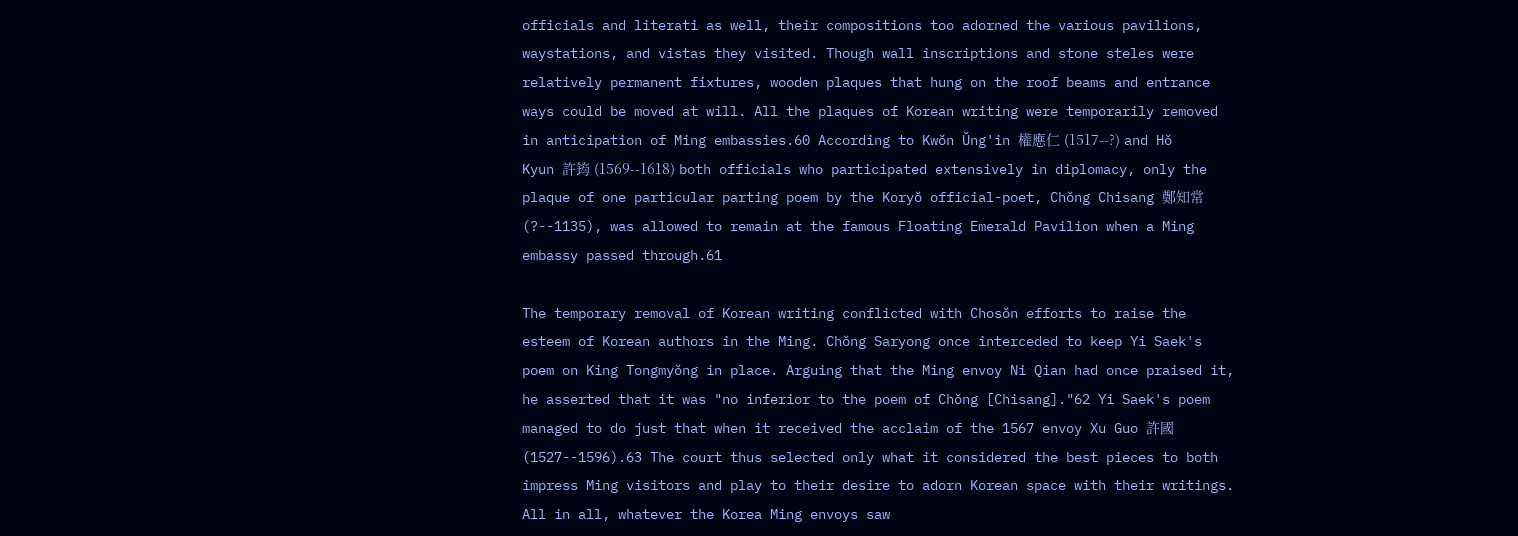officials and literati as well, their compositions too adorned the various pavilions, waystations, and vistas they visited. Though wall inscriptions and stone steles were relatively permanent fixtures, wooden plaques that hung on the roof beams and entrance ways could be moved at will. All the plaques of Korean writing were temporarily removed in anticipation of Ming embassies.60 According to Kwŏn Ŭng'in 權應仁 (1517--?) and Hŏ Kyun 許筠 (1569--1618) both officials who participated extensively in diplomacy, only the plaque of one particular parting poem by the Koryŏ official-poet, Chŏng Chisang 鄭知常 (?--1135), was allowed to remain at the famous Floating Emerald Pavilion when a Ming embassy passed through.61

The temporary removal of Korean writing conflicted with Chosŏn efforts to raise the esteem of Korean authors in the Ming. Chŏng Saryong once interceded to keep Yi Saek's poem on King Tongmyŏng in place. Arguing that the Ming envoy Ni Qian had once praised it, he asserted that it was "no inferior to the poem of Chŏng [Chisang]."62 Yi Saek's poem managed to do just that when it received the acclaim of the 1567 envoy Xu Guo 許國 (1527--1596).63 The court thus selected only what it considered the best pieces to both impress Ming visitors and play to their desire to adorn Korean space with their writings. All in all, whatever the Korea Ming envoys saw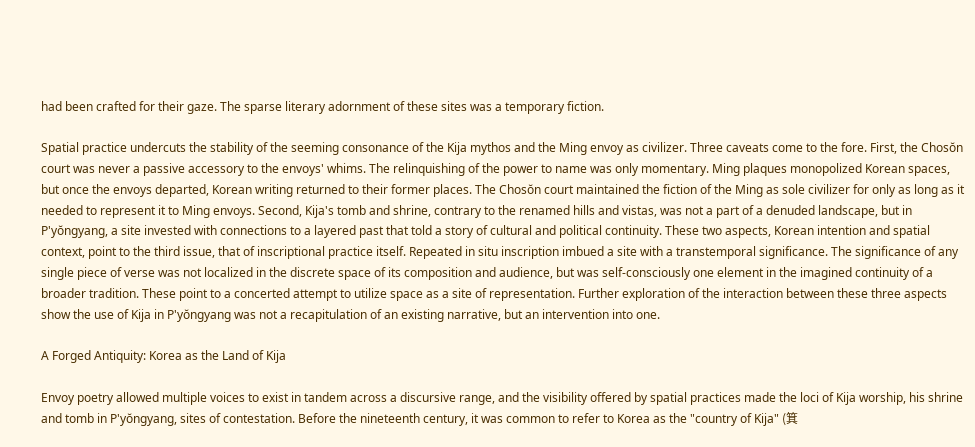had been crafted for their gaze. The sparse literary adornment of these sites was a temporary fiction.

Spatial practice undercuts the stability of the seeming consonance of the Kija mythos and the Ming envoy as civilizer. Three caveats come to the fore. First, the Chosŏn court was never a passive accessory to the envoys' whims. The relinquishing of the power to name was only momentary. Ming plaques monopolized Korean spaces, but once the envoys departed, Korean writing returned to their former places. The Chosŏn court maintained the fiction of the Ming as sole civilizer for only as long as it needed to represent it to Ming envoys. Second, Kija's tomb and shrine, contrary to the renamed hills and vistas, was not a part of a denuded landscape, but in P'yŏngyang, a site invested with connections to a layered past that told a story of cultural and political continuity. These two aspects, Korean intention and spatial context, point to the third issue, that of inscriptional practice itself. Repeated in situ inscription imbued a site with a transtemporal significance. The significance of any single piece of verse was not localized in the discrete space of its composition and audience, but was self-consciously one element in the imagined continuity of a broader tradition. These point to a concerted attempt to utilize space as a site of representation. Further exploration of the interaction between these three aspects show the use of Kija in P'yŏngyang was not a recapitulation of an existing narrative, but an intervention into one.

A Forged Antiquity: Korea as the Land of Kija

Envoy poetry allowed multiple voices to exist in tandem across a discursive range, and the visibility offered by spatial practices made the loci of Kija worship, his shrine and tomb in P'yŏngyang, sites of contestation. Before the nineteenth century, it was common to refer to Korea as the "country of Kija" (箕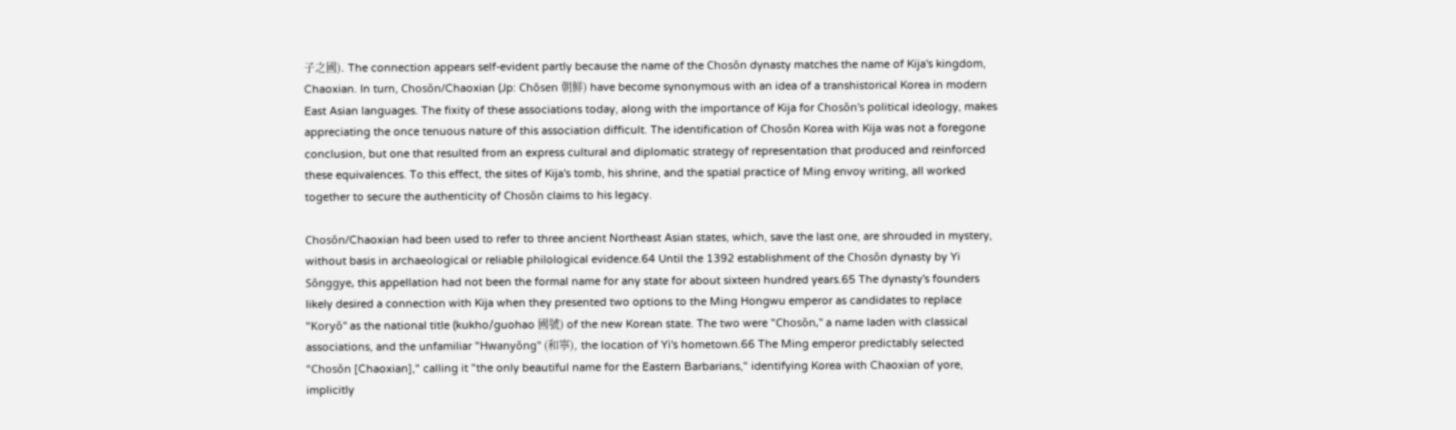子之國). The connection appears self-evident partly because the name of the Chosŏn dynasty matches the name of Kija's kingdom, Chaoxian. In turn, Chosŏn/Chaoxian (Jp: Chōsen 朝鮮) have become synonymous with an idea of a transhistorical Korea in modern East Asian languages. The fixity of these associations today, along with the importance of Kija for Chosŏn's political ideology, makes appreciating the once tenuous nature of this association difficult. The identification of Chosŏn Korea with Kija was not a foregone conclusion, but one that resulted from an express cultural and diplomatic strategy of representation that produced and reinforced these equivalences. To this effect, the sites of Kija's tomb, his shrine, and the spatial practice of Ming envoy writing, all worked together to secure the authenticity of Chosŏn claims to his legacy.

Chosŏn/Chaoxian had been used to refer to three ancient Northeast Asian states, which, save the last one, are shrouded in mystery, without basis in archaeological or reliable philological evidence.64 Until the 1392 establishment of the Chosŏn dynasty by Yi Sŏnggye, this appellation had not been the formal name for any state for about sixteen hundred years.65 The dynasty's founders likely desired a connection with Kija when they presented two options to the Ming Hongwu emperor as candidates to replace "Koryŏ" as the national title (kukho/guohao 國號) of the new Korean state. The two were "Chosŏn," a name laden with classical associations, and the unfamiliar "Hwanyŏng" (和寧), the location of Yi's hometown.66 The Ming emperor predictably selected "Chosŏn [Chaoxian]," calling it "the only beautiful name for the Eastern Barbarians," identifying Korea with Chaoxian of yore, implicitly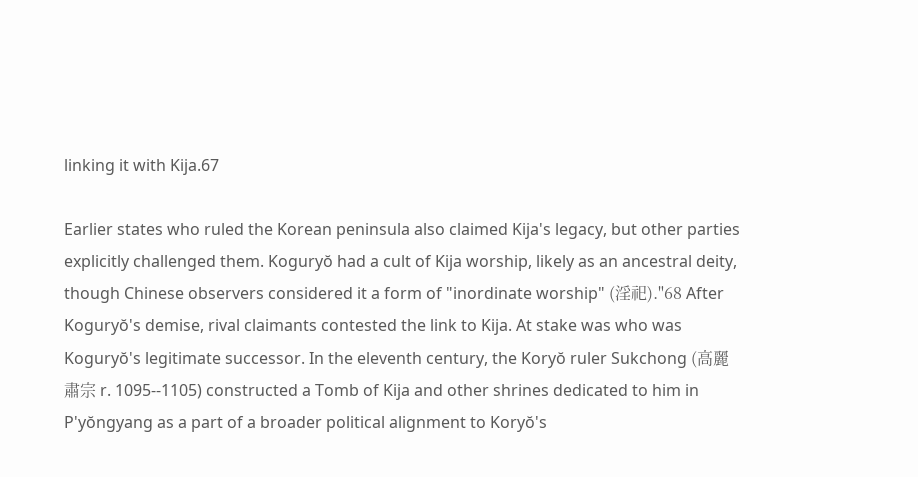linking it with Kija.67

Earlier states who ruled the Korean peninsula also claimed Kija's legacy, but other parties explicitly challenged them. Koguryŏ had a cult of Kija worship, likely as an ancestral deity, though Chinese observers considered it a form of "inordinate worship" (淫祀)."68 After Koguryŏ's demise, rival claimants contested the link to Kija. At stake was who was Koguryŏ's legitimate successor. In the eleventh century, the Koryŏ ruler Sukchong (高麗肅宗 r. 1095--1105) constructed a Tomb of Kija and other shrines dedicated to him in P'yŏngyang as a part of a broader political alignment to Koryŏ's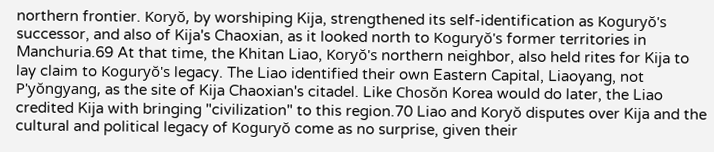northern frontier. Koryŏ, by worshiping Kija, strengthened its self-identification as Koguryŏ's successor, and also of Kija's Chaoxian, as it looked north to Koguryŏ's former territories in Manchuria.69 At that time, the Khitan Liao, Koryŏ's northern neighbor, also held rites for Kija to lay claim to Koguryŏ's legacy. The Liao identified their own Eastern Capital, Liaoyang, not P'yŏngyang, as the site of Kija Chaoxian's citadel. Like Chosŏn Korea would do later, the Liao credited Kija with bringing "civilization" to this region.70 Liao and Koryŏ disputes over Kija and the cultural and political legacy of Koguryŏ come as no surprise, given their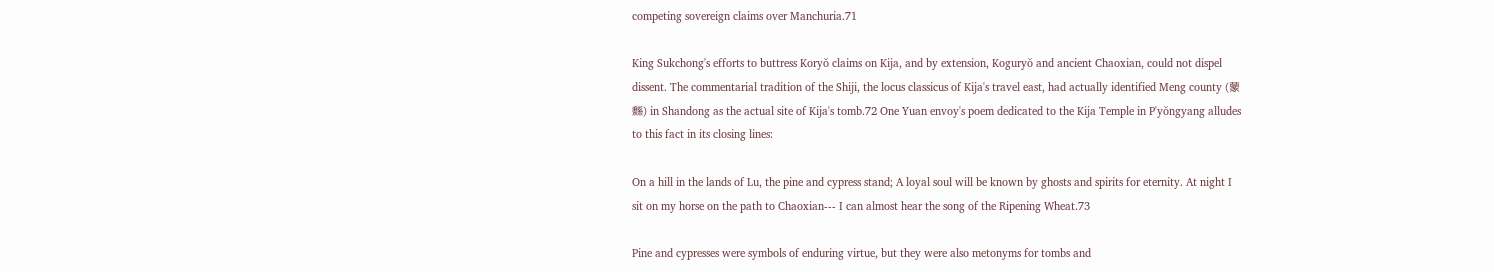competing sovereign claims over Manchuria.71

King Sukchong's efforts to buttress Koryŏ claims on Kija, and by extension, Koguryŏ and ancient Chaoxian, could not dispel dissent. The commentarial tradition of the Shiji, the locus classicus of Kija's travel east, had actually identified Meng county (蒙縣) in Shandong as the actual site of Kija's tomb.72 One Yuan envoy's poem dedicated to the Kija Temple in P'yŏngyang alludes to this fact in its closing lines:

On a hill in the lands of Lu, the pine and cypress stand; A loyal soul will be known by ghosts and spirits for eternity. At night I sit on my horse on the path to Chaoxian--- I can almost hear the song of the Ripening Wheat.73

Pine and cypresses were symbols of enduring virtue, but they were also metonyms for tombs and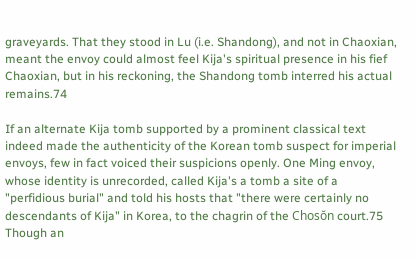graveyards. That they stood in Lu (i.e. Shandong), and not in Chaoxian, meant the envoy could almost feel Kija's spiritual presence in his fief Chaoxian, but in his reckoning, the Shandong tomb interred his actual remains.74

If an alternate Kija tomb supported by a prominent classical text indeed made the authenticity of the Korean tomb suspect for imperial envoys, few in fact voiced their suspicions openly. One Ming envoy, whose identity is unrecorded, called Kija's a tomb a site of a "perfidious burial" and told his hosts that "there were certainly no descendants of Kija" in Korea, to the chagrin of the Chosŏn court.75 Though an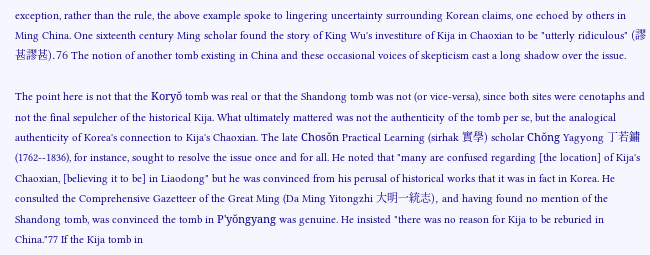exception, rather than the rule, the above example spoke to lingering uncertainty surrounding Korean claims, one echoed by others in Ming China. One sixteenth century Ming scholar found the story of King Wu's investiture of Kija in Chaoxian to be "utterly ridiculous" (謬甚謬甚).76 The notion of another tomb existing in China and these occasional voices of skepticism cast a long shadow over the issue.

The point here is not that the Koryŏ tomb was real or that the Shandong tomb was not (or vice-versa), since both sites were cenotaphs and not the final sepulcher of the historical Kija. What ultimately mattered was not the authenticity of the tomb per se, but the analogical authenticity of Korea's connection to Kija's Chaoxian. The late Chosŏn Practical Learning (sirhak 實學) scholar Chŏng Yagyong 丁若鏞 (1762--1836), for instance, sought to resolve the issue once and for all. He noted that "many are confused regarding [the location] of Kija's Chaoxian, [believing it to be] in Liaodong" but he was convinced from his perusal of historical works that it was in fact in Korea. He consulted the Comprehensive Gazetteer of the Great Ming (Da Ming Yitongzhi 大明一統志), and having found no mention of the Shandong tomb, was convinced the tomb in P'yŏngyang was genuine. He insisted "there was no reason for Kija to be reburied in China."77 If the Kija tomb in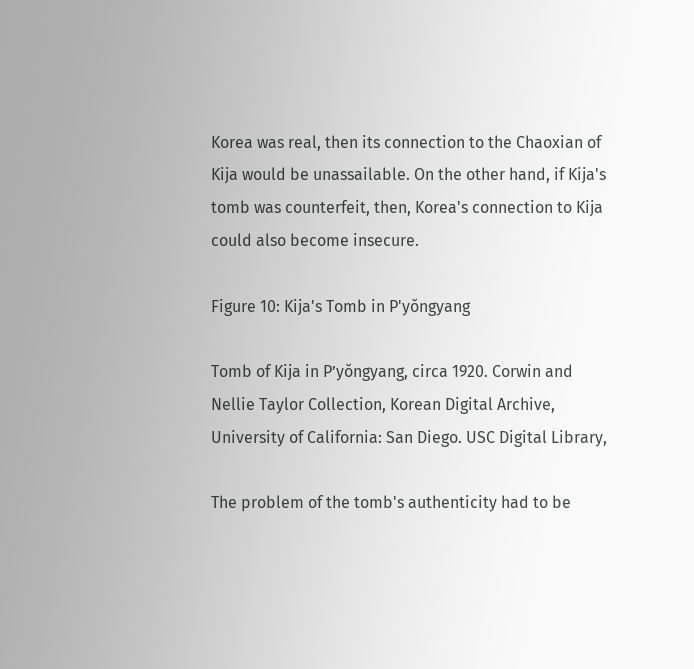Korea was real, then its connection to the Chaoxian of Kija would be unassailable. On the other hand, if Kija's tomb was counterfeit, then, Korea's connection to Kija could also become insecure.

Figure 10: Kija's Tomb in P'yŏngyang

Tomb of Kija in P’yŏngyang, circa 1920. Corwin and Nellie Taylor Collection, Korean Digital Archive, University of California: San Diego. USC Digital Library,

The problem of the tomb's authenticity had to be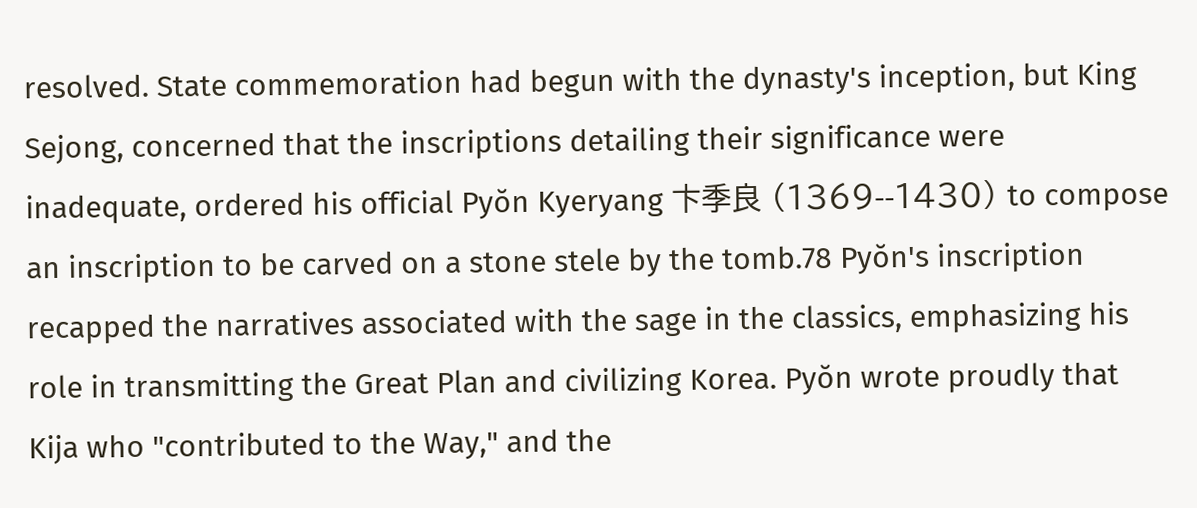resolved. State commemoration had begun with the dynasty's inception, but King Sejong, concerned that the inscriptions detailing their significance were inadequate, ordered his official Pyŏn Kyeryang 卞季良 (1369--1430) to compose an inscription to be carved on a stone stele by the tomb.78 Pyŏn's inscription recapped the narratives associated with the sage in the classics, emphasizing his role in transmitting the Great Plan and civilizing Korea. Pyŏn wrote proudly that Kija who "contributed to the Way," and the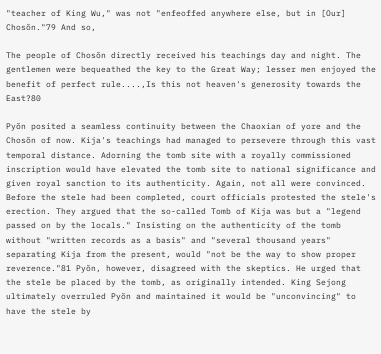"teacher of King Wu," was not "enfeoffed anywhere else, but in [Our] Chosŏn."79 And so,

The people of Chosŏn directly received his teachings day and night. The gentlemen were bequeathed the key to the Great Way; lesser men enjoyed the benefit of perfect rule....,Is this not heaven's generosity towards the East?80

Pyŏn posited a seamless continuity between the Chaoxian of yore and the Chosŏn of now. Kija's teachings had managed to persevere through this vast temporal distance. Adorning the tomb site with a royally commissioned inscription would have elevated the tomb site to national significance and given royal sanction to its authenticity. Again, not all were convinced. Before the stele had been completed, court officials protested the stele's erection. They argued that the so-called Tomb of Kija was but a "legend passed on by the locals." Insisting on the authenticity of the tomb without "written records as a basis" and "several thousand years" separating Kija from the present, would "not be the way to show proper reverence."81 Pyŏn, however, disagreed with the skeptics. He urged that the stele be placed by the tomb, as originally intended. King Sejong ultimately overruled Pyŏn and maintained it would be "unconvincing" to have the stele by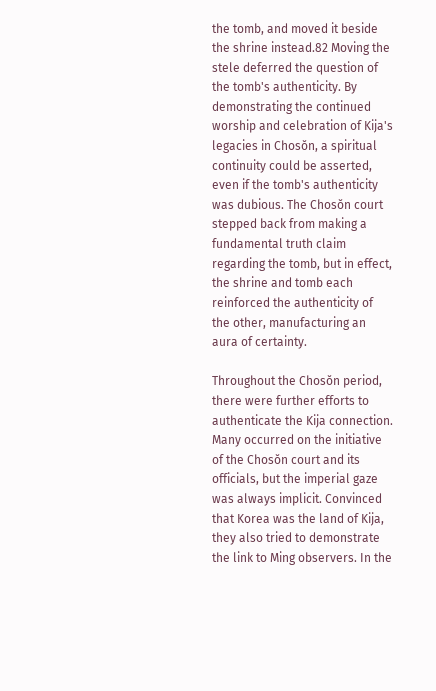the tomb, and moved it beside the shrine instead.82 Moving the stele deferred the question of the tomb's authenticity. By demonstrating the continued worship and celebration of Kija's legacies in Chosŏn, a spiritual continuity could be asserted, even if the tomb's authenticity was dubious. The Chosŏn court stepped back from making a fundamental truth claim regarding the tomb, but in effect, the shrine and tomb each reinforced the authenticity of the other, manufacturing an aura of certainty.

Throughout the Chosŏn period, there were further efforts to authenticate the Kija connection. Many occurred on the initiative of the Chosŏn court and its officials, but the imperial gaze was always implicit. Convinced that Korea was the land of Kija, they also tried to demonstrate the link to Ming observers. In the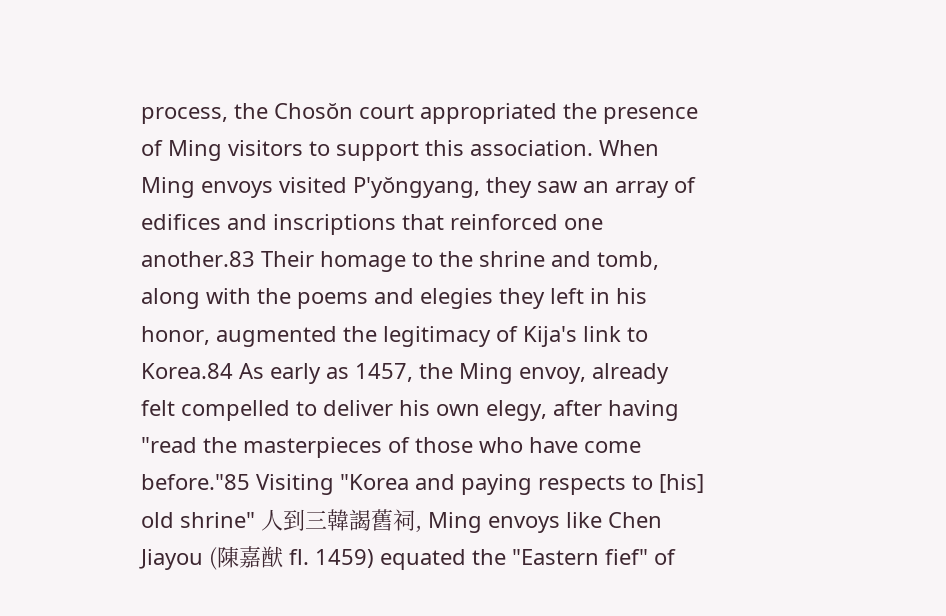process, the Chosŏn court appropriated the presence of Ming visitors to support this association. When Ming envoys visited P'yŏngyang, they saw an array of edifices and inscriptions that reinforced one another.83 Their homage to the shrine and tomb, along with the poems and elegies they left in his honor, augmented the legitimacy of Kija's link to Korea.84 As early as 1457, the Ming envoy, already felt compelled to deliver his own elegy, after having "read the masterpieces of those who have come before."85 Visiting "Korea and paying respects to [his] old shrine" 人到三韓謁舊祠, Ming envoys like Chen Jiayou (陳嘉猷 fl. 1459) equated the "Eastern fief" of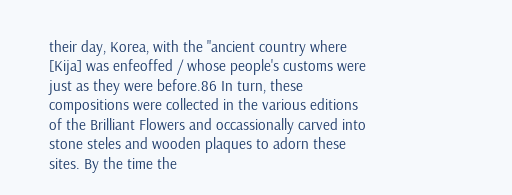their day, Korea, with the "ancient country where [Kija] was enfeoffed / whose people's customs were just as they were before.86 In turn, these compositions were collected in the various editions of the Brilliant Flowers and occassionally carved into stone steles and wooden plaques to adorn these sites. By the time the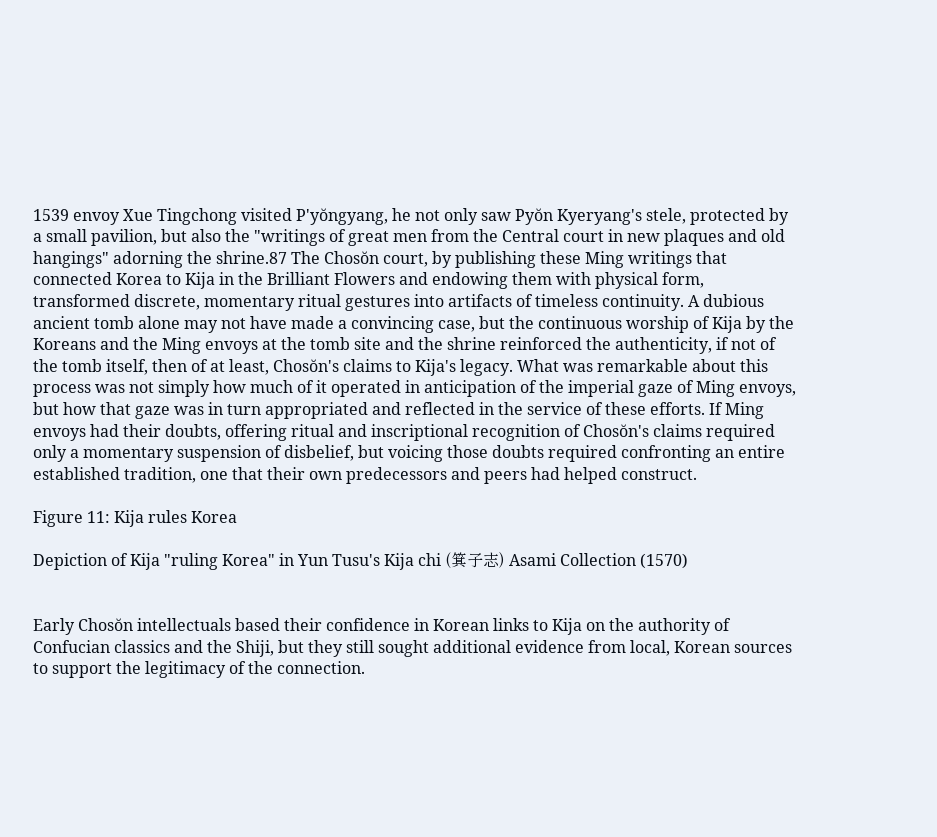1539 envoy Xue Tingchong visited P'yŏngyang, he not only saw Pyŏn Kyeryang's stele, protected by a small pavilion, but also the "writings of great men from the Central court in new plaques and old hangings" adorning the shrine.87 The Chosŏn court, by publishing these Ming writings that connected Korea to Kija in the Brilliant Flowers and endowing them with physical form, transformed discrete, momentary ritual gestures into artifacts of timeless continuity. A dubious ancient tomb alone may not have made a convincing case, but the continuous worship of Kija by the Koreans and the Ming envoys at the tomb site and the shrine reinforced the authenticity, if not of the tomb itself, then of at least, Chosŏn's claims to Kija's legacy. What was remarkable about this process was not simply how much of it operated in anticipation of the imperial gaze of Ming envoys, but how that gaze was in turn appropriated and reflected in the service of these efforts. If Ming envoys had their doubts, offering ritual and inscriptional recognition of Chosŏn's claims required only a momentary suspension of disbelief, but voicing those doubts required confronting an entire established tradition, one that their own predecessors and peers had helped construct.

Figure 11: Kija rules Korea

Depiction of Kija "ruling Korea" in Yun Tusu's Kija chi (箕子志) Asami Collection (1570)


Early Chosŏn intellectuals based their confidence in Korean links to Kija on the authority of Confucian classics and the Shiji, but they still sought additional evidence from local, Korean sources to support the legitimacy of the connection.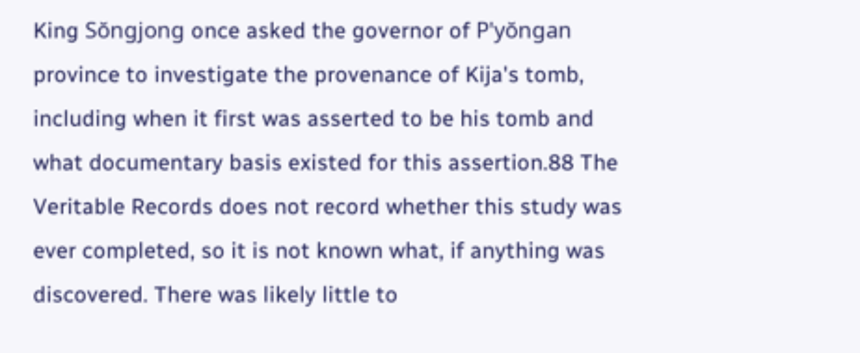King Sŏngjong once asked the governor of P'yŏngan province to investigate the provenance of Kija's tomb, including when it first was asserted to be his tomb and what documentary basis existed for this assertion.88 The Veritable Records does not record whether this study was ever completed, so it is not known what, if anything was discovered. There was likely little to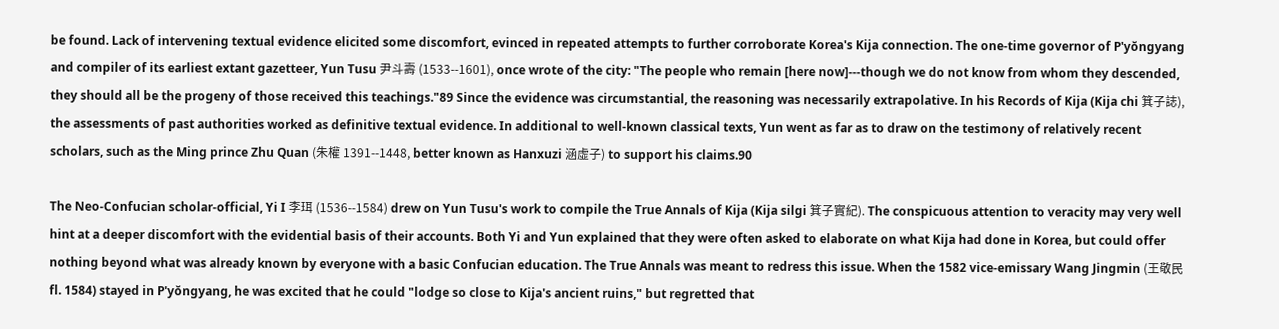be found. Lack of intervening textual evidence elicited some discomfort, evinced in repeated attempts to further corroborate Korea's Kija connection. The one-time governor of P'yŏngyang and compiler of its earliest extant gazetteer, Yun Tusu 尹斗壽 (1533--1601), once wrote of the city: "The people who remain [here now]---though we do not know from whom they descended, they should all be the progeny of those received this teachings."89 Since the evidence was circumstantial, the reasoning was necessarily extrapolative. In his Records of Kija (Kija chi 箕子誌), the assessments of past authorities worked as definitive textual evidence. In additional to well-known classical texts, Yun went as far as to draw on the testimony of relatively recent scholars, such as the Ming prince Zhu Quan (朱權 1391--1448, better known as Hanxuzi 涵虛子) to support his claims.90

The Neo-Confucian scholar-official, Yi I 李珥 (1536--1584) drew on Yun Tusu's work to compile the True Annals of Kija (Kija silgi 箕子實紀). The conspicuous attention to veracity may very well hint at a deeper discomfort with the evidential basis of their accounts. Both Yi and Yun explained that they were often asked to elaborate on what Kija had done in Korea, but could offer nothing beyond what was already known by everyone with a basic Confucian education. The True Annals was meant to redress this issue. When the 1582 vice-emissary Wang Jingmin (王敬民 fl. 1584) stayed in P'yŏngyang, he was excited that he could "lodge so close to Kija's ancient ruins," but regretted that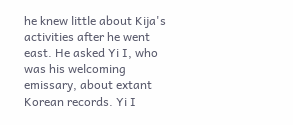he knew little about Kija's activities after he went east. He asked Yi I, who was his welcoming emissary, about extant Korean records. Yi I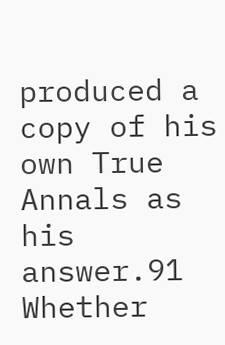produced a copy of his own True Annals as his answer.91 Whether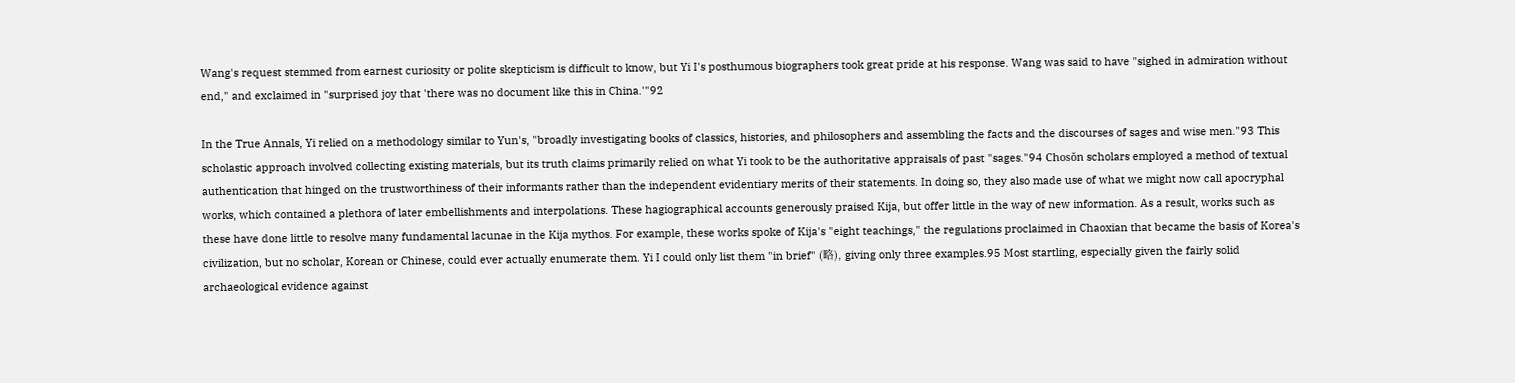Wang's request stemmed from earnest curiosity or polite skepticism is difficult to know, but Yi I's posthumous biographers took great pride at his response. Wang was said to have "sighed in admiration without end," and exclaimed in "surprised joy that 'there was no document like this in China.'"92

In the True Annals, Yi relied on a methodology similar to Yun's, "broadly investigating books of classics, histories, and philosophers and assembling the facts and the discourses of sages and wise men."93 This scholastic approach involved collecting existing materials, but its truth claims primarily relied on what Yi took to be the authoritative appraisals of past "sages."94 Chosŏn scholars employed a method of textual authentication that hinged on the trustworthiness of their informants rather than the independent evidentiary merits of their statements. In doing so, they also made use of what we might now call apocryphal works, which contained a plethora of later embellishments and interpolations. These hagiographical accounts generously praised Kija, but offer little in the way of new information. As a result, works such as these have done little to resolve many fundamental lacunae in the Kija mythos. For example, these works spoke of Kija's "eight teachings," the regulations proclaimed in Chaoxian that became the basis of Korea's civilization, but no scholar, Korean or Chinese, could ever actually enumerate them. Yi I could only list them "in brief" (略), giving only three examples.95 Most startling, especially given the fairly solid archaeological evidence against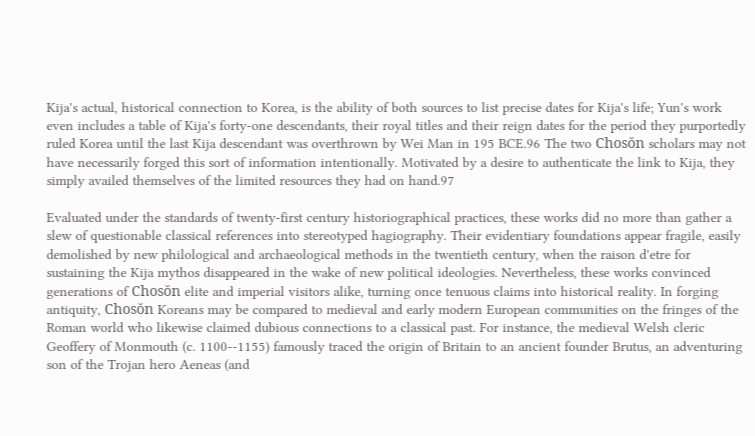Kija's actual, historical connection to Korea, is the ability of both sources to list precise dates for Kija's life; Yun's work even includes a table of Kija's forty-one descendants, their royal titles and their reign dates for the period they purportedly ruled Korea until the last Kija descendant was overthrown by Wei Man in 195 BCE.96 The two Chosŏn scholars may not have necessarily forged this sort of information intentionally. Motivated by a desire to authenticate the link to Kija, they simply availed themselves of the limited resources they had on hand.97

Evaluated under the standards of twenty-first century historiographical practices, these works did no more than gather a slew of questionable classical references into stereotyped hagiography. Their evidentiary foundations appear fragile, easily demolished by new philological and archaeological methods in the twentieth century, when the raison d'etre for sustaining the Kija mythos disappeared in the wake of new political ideologies. Nevertheless, these works convinced generations of Chosŏn elite and imperial visitors alike, turning once tenuous claims into historical reality. In forging antiquity, Chosŏn Koreans may be compared to medieval and early modern European communities on the fringes of the Roman world who likewise claimed dubious connections to a classical past. For instance, the medieval Welsh cleric Geoffery of Monmouth (c. 1100--1155) famously traced the origin of Britain to an ancient founder Brutus, an adventuring son of the Trojan hero Aeneas (and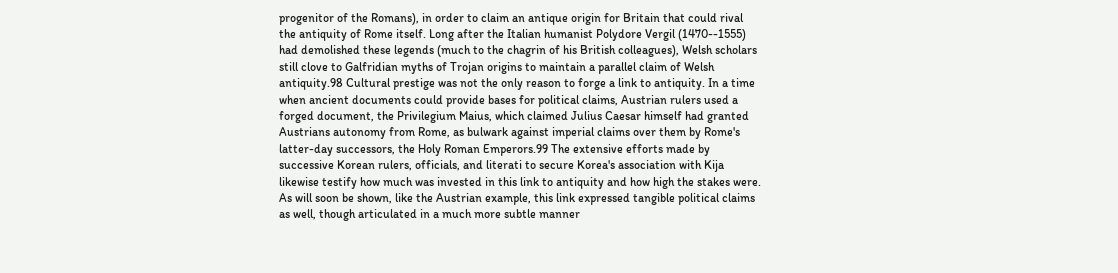progenitor of the Romans), in order to claim an antique origin for Britain that could rival the antiquity of Rome itself. Long after the Italian humanist Polydore Vergil (1470--1555) had demolished these legends (much to the chagrin of his British colleagues), Welsh scholars still clove to Galfridian myths of Trojan origins to maintain a parallel claim of Welsh antiquity.98 Cultural prestige was not the only reason to forge a link to antiquity. In a time when ancient documents could provide bases for political claims, Austrian rulers used a forged document, the Privilegium Maius, which claimed Julius Caesar himself had granted Austrians autonomy from Rome, as bulwark against imperial claims over them by Rome's latter-day successors, the Holy Roman Emperors.99 The extensive efforts made by successive Korean rulers, officials, and literati to secure Korea's association with Kija likewise testify how much was invested in this link to antiquity and how high the stakes were. As will soon be shown, like the Austrian example, this link expressed tangible political claims as well, though articulated in a much more subtle manner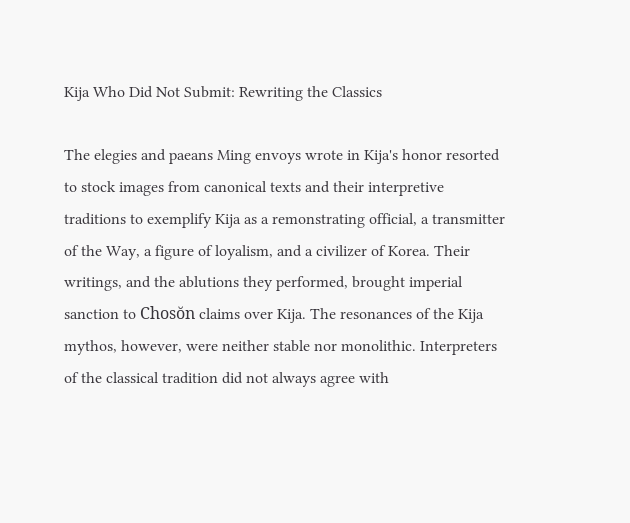Kija Who Did Not Submit: Rewriting the Classics

The elegies and paeans Ming envoys wrote in Kija's honor resorted to stock images from canonical texts and their interpretive traditions to exemplify Kija as a remonstrating official, a transmitter of the Way, a figure of loyalism, and a civilizer of Korea. Their writings, and the ablutions they performed, brought imperial sanction to Chosŏn claims over Kija. The resonances of the Kija mythos, however, were neither stable nor monolithic. Interpreters of the classical tradition did not always agree with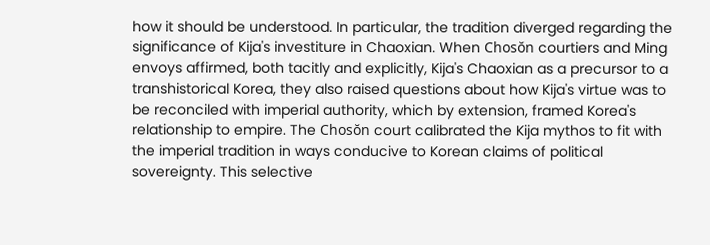how it should be understood. In particular, the tradition diverged regarding the significance of Kija's investiture in Chaoxian. When Chosŏn courtiers and Ming envoys affirmed, both tacitly and explicitly, Kija's Chaoxian as a precursor to a transhistorical Korea, they also raised questions about how Kija's virtue was to be reconciled with imperial authority, which by extension, framed Korea's relationship to empire. The Chosŏn court calibrated the Kija mythos to fit with the imperial tradition in ways conducive to Korean claims of political sovereignty. This selective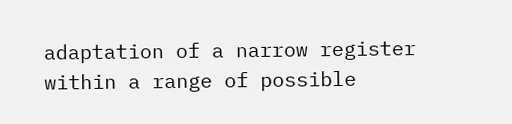adaptation of a narrow register within a range of possible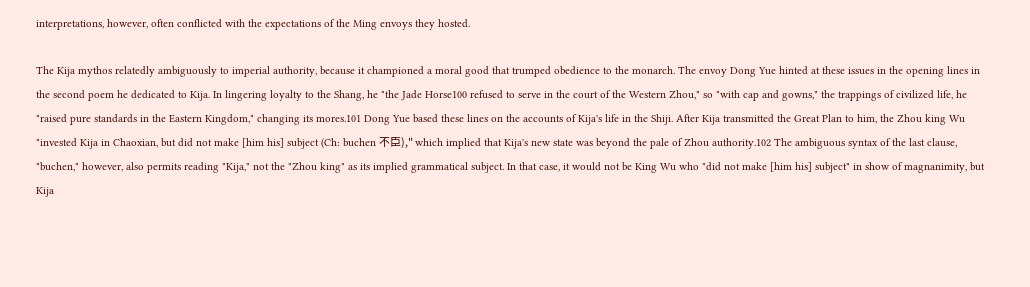interpretations, however, often conflicted with the expectations of the Ming envoys they hosted.

The Kija mythos relatedly ambiguously to imperial authority, because it championed a moral good that trumped obedience to the monarch. The envoy Dong Yue hinted at these issues in the opening lines in the second poem he dedicated to Kija. In lingering loyalty to the Shang, he "the Jade Horse100 refused to serve in the court of the Western Zhou," so "with cap and gowns," the trappings of civilized life, he "raised pure standards in the Eastern Kingdom," changing its mores.101 Dong Yue based these lines on the accounts of Kija's life in the Shiji. After Kija transmitted the Great Plan to him, the Zhou king Wu "invested Kija in Chaoxian, but did not make [him his] subject (Ch: buchen 不臣)," which implied that Kija's new state was beyond the pale of Zhou authority.102 The ambiguous syntax of the last clause, "buchen," however, also permits reading "Kija," not the "Zhou king" as its implied grammatical subject. In that case, it would not be King Wu who "did not make [him his] subject" in show of magnanimity, but Kija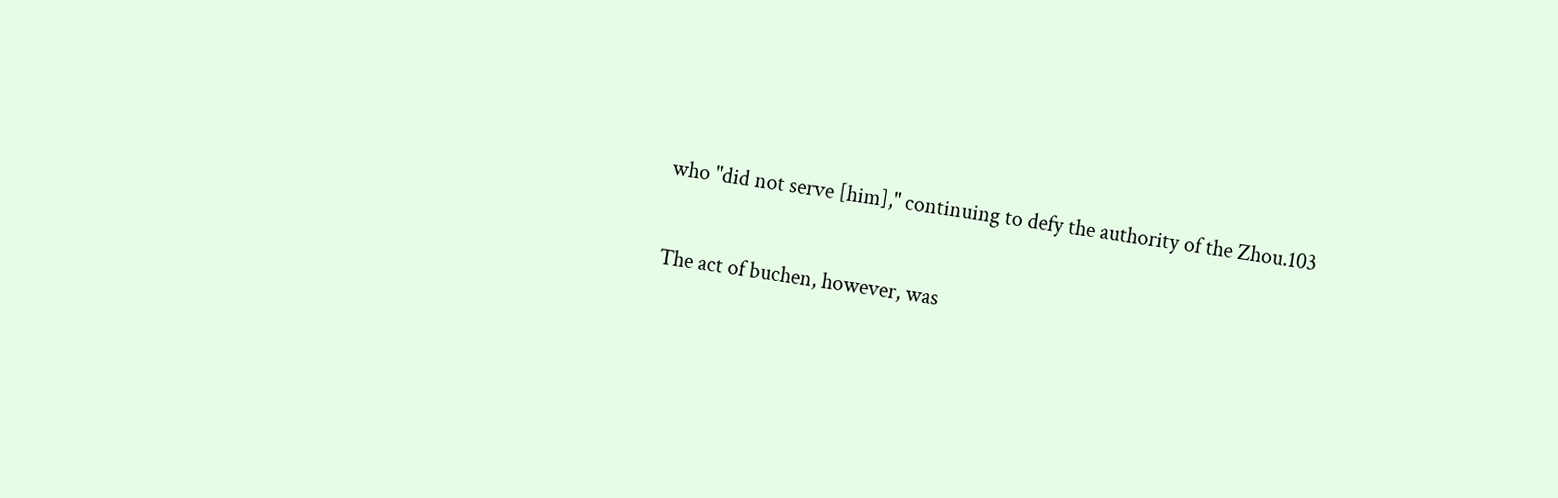who "did not serve [him]," continuing to defy the authority of the Zhou.103

The act of buchen, however, was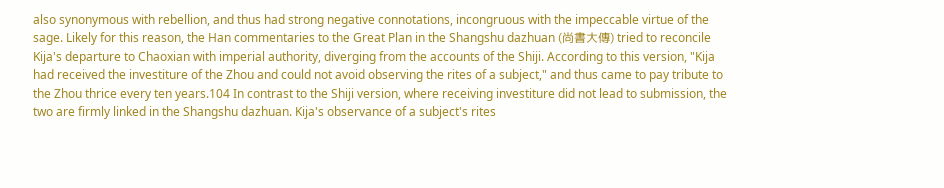also synonymous with rebellion, and thus had strong negative connotations, incongruous with the impeccable virtue of the sage. Likely for this reason, the Han commentaries to the Great Plan in the Shangshu dazhuan (尚書大傳) tried to reconcile Kija's departure to Chaoxian with imperial authority, diverging from the accounts of the Shiji. According to this version, "Kija had received the investiture of the Zhou and could not avoid observing the rites of a subject," and thus came to pay tribute to the Zhou thrice every ten years.104 In contrast to the Shiji version, where receiving investiture did not lead to submission, the two are firmly linked in the Shangshu dazhuan. Kija's observance of a subject's rites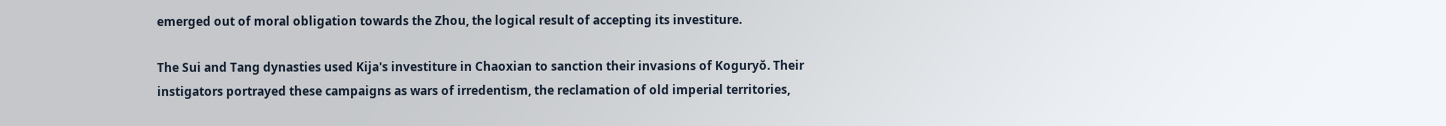emerged out of moral obligation towards the Zhou, the logical result of accepting its investiture.

The Sui and Tang dynasties used Kija's investiture in Chaoxian to sanction their invasions of Koguryŏ. Their instigators portrayed these campaigns as wars of irredentism, the reclamation of old imperial territories,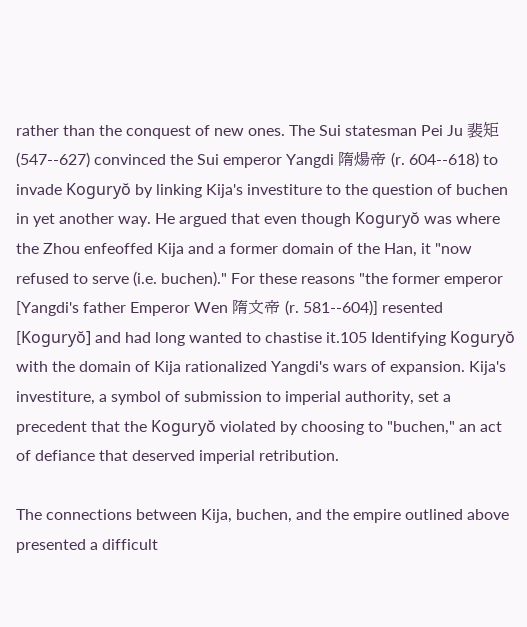rather than the conquest of new ones. The Sui statesman Pei Ju 裴矩 (547--627) convinced the Sui emperor Yangdi 隋煬帝 (r. 604--618) to invade Koguryŏ by linking Kija's investiture to the question of buchen in yet another way. He argued that even though Koguryŏ was where the Zhou enfeoffed Kija and a former domain of the Han, it "now refused to serve (i.e. buchen)." For these reasons "the former emperor [Yangdi's father Emperor Wen 隋文帝 (r. 581--604)] resented [Koguryŏ] and had long wanted to chastise it.105 Identifying Koguryŏ with the domain of Kija rationalized Yangdi's wars of expansion. Kija's investiture, a symbol of submission to imperial authority, set a precedent that the Koguryŏ violated by choosing to "buchen," an act of defiance that deserved imperial retribution.

The connections between Kija, buchen, and the empire outlined above presented a difficult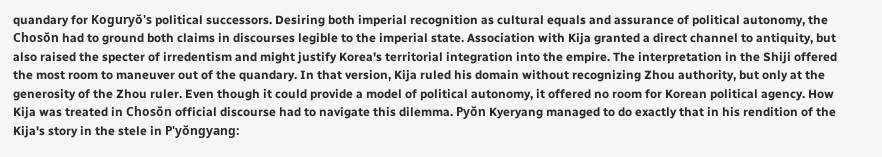quandary for Koguryŏ's political successors. Desiring both imperial recognition as cultural equals and assurance of political autonomy, the Chosŏn had to ground both claims in discourses legible to the imperial state. Association with Kija granted a direct channel to antiquity, but also raised the specter of irredentism and might justify Korea's territorial integration into the empire. The interpretation in the Shiji offered the most room to maneuver out of the quandary. In that version, Kija ruled his domain without recognizing Zhou authority, but only at the generosity of the Zhou ruler. Even though it could provide a model of political autonomy, it offered no room for Korean political agency. How Kija was treated in Chosŏn official discourse had to navigate this dilemma. Pyŏn Kyeryang managed to do exactly that in his rendition of the Kija's story in the stele in P'yŏngyang: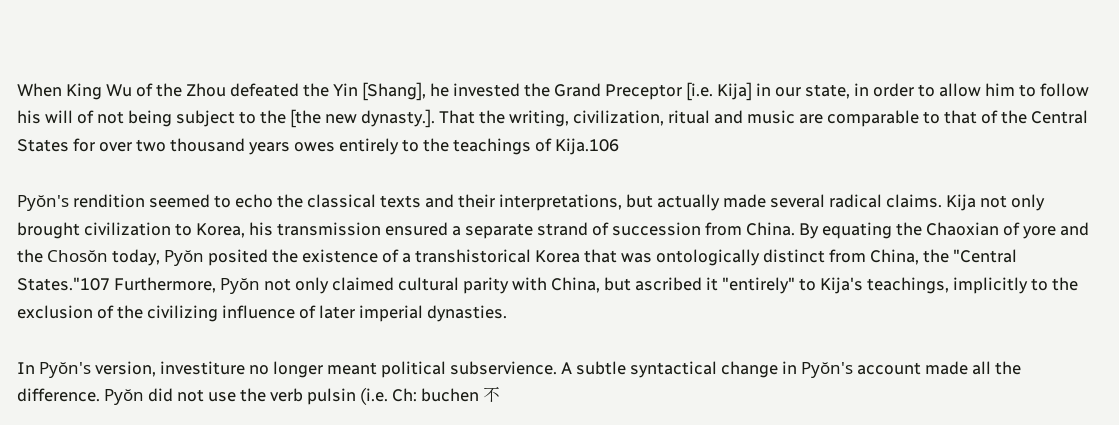When King Wu of the Zhou defeated the Yin [Shang], he invested the Grand Preceptor [i.e. Kija] in our state, in order to allow him to follow his will of not being subject to the [the new dynasty.]. That the writing, civilization, ritual and music are comparable to that of the Central States for over two thousand years owes entirely to the teachings of Kija.106

Pyŏn's rendition seemed to echo the classical texts and their interpretations, but actually made several radical claims. Kija not only brought civilization to Korea, his transmission ensured a separate strand of succession from China. By equating the Chaoxian of yore and the Chosŏn today, Pyŏn posited the existence of a transhistorical Korea that was ontologically distinct from China, the "Central States."107 Furthermore, Pyŏn not only claimed cultural parity with China, but ascribed it "entirely" to Kija's teachings, implicitly to the exclusion of the civilizing influence of later imperial dynasties.

In Pyŏn's version, investiture no longer meant political subservience. A subtle syntactical change in Pyŏn's account made all the difference. Pyŏn did not use the verb pulsin (i.e. Ch: buchen 不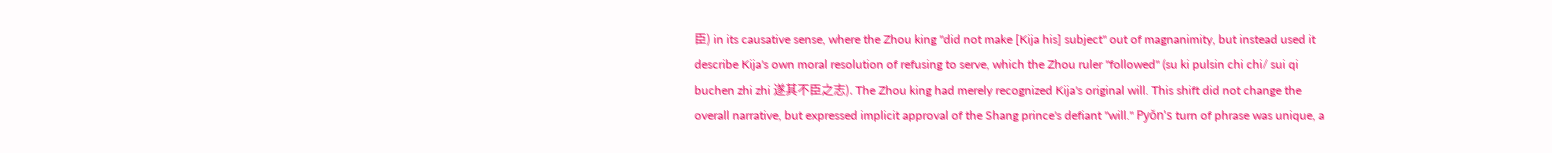臣) in its causative sense, where the Zhou king "did not make [Kija his] subject" out of magnanimity, but instead used it describe Kija's own moral resolution of refusing to serve, which the Zhou ruler "followed" (su ki pulsin chi chi/ sui qi buchen zhi zhi 遂其不臣之志). The Zhou king had merely recognized Kija's original will. This shift did not change the overall narrative, but expressed implicit approval of the Shang prince's defiant "will." Pyŏn's turn of phrase was unique, a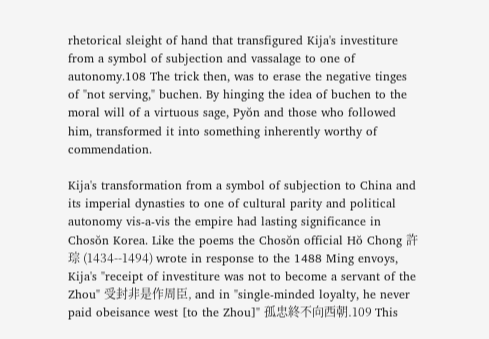rhetorical sleight of hand that transfigured Kija's investiture from a symbol of subjection and vassalage to one of autonomy.108 The trick then, was to erase the negative tinges of "not serving," buchen. By hinging the idea of buchen to the moral will of a virtuous sage, Pyŏn and those who followed him, transformed it into something inherently worthy of commendation.

Kija's transformation from a symbol of subjection to China and its imperial dynasties to one of cultural parity and political autonomy vis-a-vis the empire had lasting significance in Chosŏn Korea. Like the poems the Chosŏn official Hŏ Chong 許琮 (1434--1494) wrote in response to the 1488 Ming envoys, Kija's "receipt of investiture was not to become a servant of the Zhou" 受封非是作周臣, and in "single-minded loyalty, he never paid obeisance west [to the Zhou]" 孤忠終不向西朝.109 This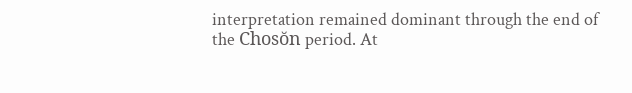interpretation remained dominant through the end of the Chosŏn period. At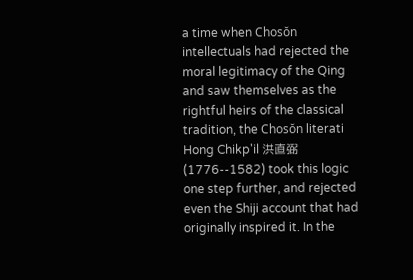a time when Chosŏn intellectuals had rejected the moral legitimacy of the Qing and saw themselves as the rightful heirs of the classical tradition, the Chosŏn literati Hong Chikp'il 洪直弼 (1776--1582) took this logic one step further, and rejected even the Shiji account that had originally inspired it. In the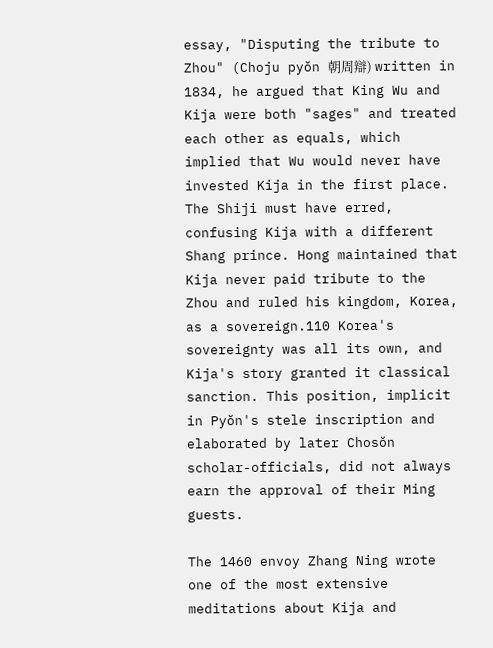essay, "Disputing the tribute to Zhou" (Choju pyŏn 朝周辯) written in 1834, he argued that King Wu and Kija were both "sages" and treated each other as equals, which implied that Wu would never have invested Kija in the first place. The Shiji must have erred, confusing Kija with a different Shang prince. Hong maintained that Kija never paid tribute to the Zhou and ruled his kingdom, Korea, as a sovereign.110 Korea's sovereignty was all its own, and Kija's story granted it classical sanction. This position, implicit in Pyŏn's stele inscription and elaborated by later Chosŏn scholar-officials, did not always earn the approval of their Ming guests.

The 1460 envoy Zhang Ning wrote one of the most extensive meditations about Kija and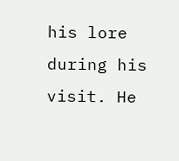his lore during his visit. He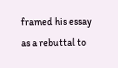framed his essay as a rebuttal to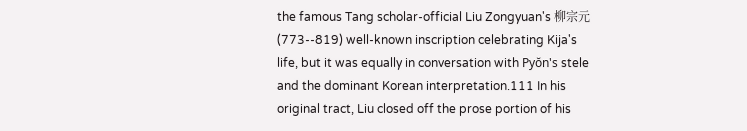the famous Tang scholar-official Liu Zongyuan's 柳宗元 (773--819) well-known inscription celebrating Kija's life, but it was equally in conversation with Pyŏn's stele and the dominant Korean interpretation.111 In his original tract, Liu closed off the prose portion of his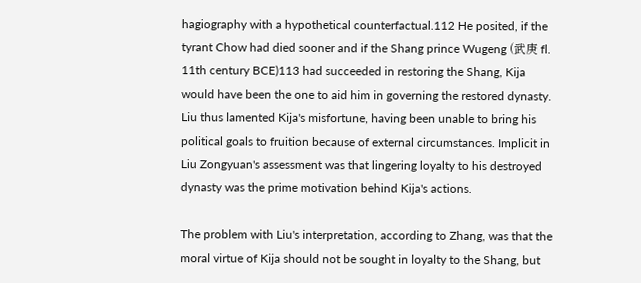hagiography with a hypothetical counterfactual.112 He posited, if the tyrant Chow had died sooner and if the Shang prince Wugeng (武庚 fl. 11th century BCE)113 had succeeded in restoring the Shang, Kija would have been the one to aid him in governing the restored dynasty. Liu thus lamented Kija's misfortune, having been unable to bring his political goals to fruition because of external circumstances. Implicit in Liu Zongyuan's assessment was that lingering loyalty to his destroyed dynasty was the prime motivation behind Kija's actions.

The problem with Liu's interpretation, according to Zhang, was that the moral virtue of Kija should not be sought in loyalty to the Shang, but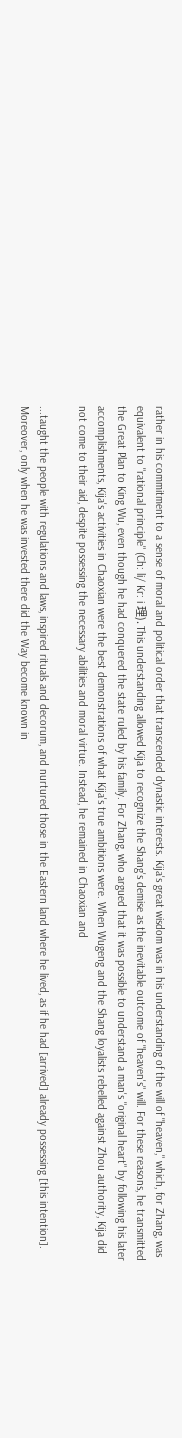rather in his commitment to a sense of moral and political order that transcended dynastic interests. Kija's great wisdom was in his understanding of the will of "heaven," which, for Zhang, was equivalent to "rational principle" (Ch: li/ Kr: i 理). This understanding allowed Kija to recognize the Shang's demise as the inevitable outcome of "heaven's" will. For these reasons, he transmitted the Great Plan to King Wu, even though he had conquered the state ruled by his family. For Zhang, who argued that it was possible to understand a man's "original heart" by following his later accomplishments, Kija's activities in Chaoxian were the best demonstrations of what Kija's true ambitions were. When Wugeng and the Shang loyalists rebelled against Zhou authority, Kija did not come to their aid, despite possessing the necessary abilities and moral virtue. Instead, he remained in Chaoxian and

...taught the people with regulations and laws, inspired rituals and decorum, and nurtured those in the Eastern land where he lived, as if he had [arrived] already possessing [this intention]. Moreover, only when he was invested there did the Way become known in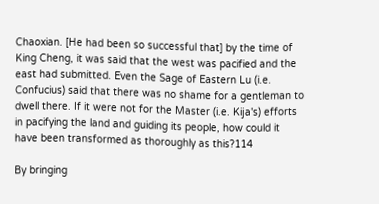Chaoxian. [He had been so successful that] by the time of King Cheng, it was said that the west was pacified and the east had submitted. Even the Sage of Eastern Lu (i.e. Confucius) said that there was no shame for a gentleman to dwell there. If it were not for the Master (i.e. Kija's) efforts in pacifying the land and guiding its people, how could it have been transformed as thoroughly as this?114

By bringing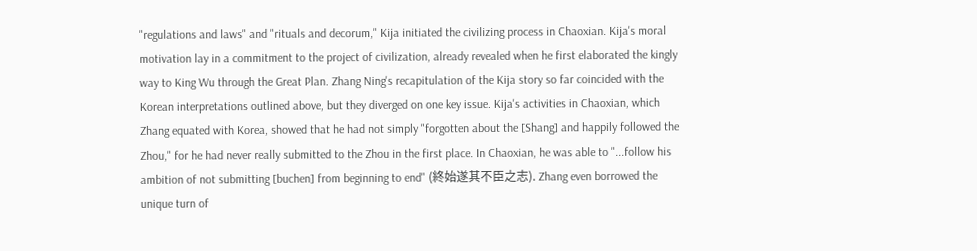"regulations and laws" and "rituals and decorum," Kija initiated the civilizing process in Chaoxian. Kija's moral motivation lay in a commitment to the project of civilization, already revealed when he first elaborated the kingly way to King Wu through the Great Plan. Zhang Ning's recapitulation of the Kija story so far coincided with the Korean interpretations outlined above, but they diverged on one key issue. Kija's activities in Chaoxian, which Zhang equated with Korea, showed that he had not simply "forgotten about the [Shang] and happily followed the Zhou," for he had never really submitted to the Zhou in the first place. In Chaoxian, he was able to "...follow his ambition of not submitting [buchen] from beginning to end" (終始遂其不臣之志). Zhang even borrowed the unique turn of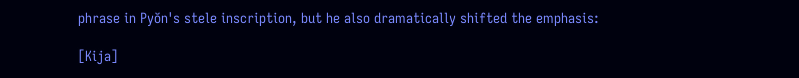phrase in Pyŏn's stele inscription, but he also dramatically shifted the emphasis:

[Kija]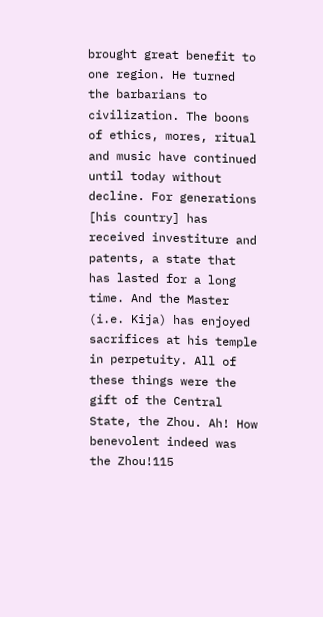brought great benefit to one region. He turned the barbarians to civilization. The boons of ethics, mores, ritual and music have continued until today without decline. For generations [his country] has received investiture and patents, a state that has lasted for a long time. And the Master (i.e. Kija) has enjoyed sacrifices at his temple in perpetuity. All of these things were the gift of the Central State, the Zhou. Ah! How benevolent indeed was the Zhou!115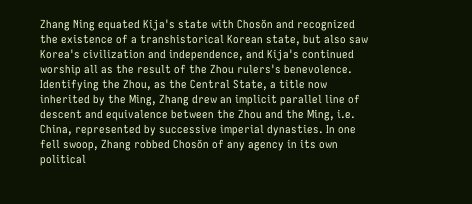Zhang Ning equated Kija's state with Chosŏn and recognized the existence of a transhistorical Korean state, but also saw Korea's civilization and independence, and Kija's continued worship all as the result of the Zhou rulers's benevolence. Identifying the Zhou, as the Central State, a title now inherited by the Ming, Zhang drew an implicit parallel line of descent and equivalence between the Zhou and the Ming, i.e. China, represented by successive imperial dynasties. In one fell swoop, Zhang robbed Chosŏn of any agency in its own political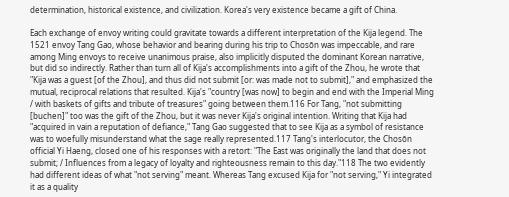determination, historical existence, and civilization. Korea's very existence became a gift of China.

Each exchange of envoy writing could gravitate towards a different interpretation of the Kija legend. The 1521 envoy Tang Gao, whose behavior and bearing during his trip to Chosŏn was impeccable, and rare among Ming envoys to receive unanimous praise, also implicitly disputed the dominant Korean narrative, but did so indirectly. Rather than turn all of Kija's accomplishments into a gift of the Zhou, he wrote that "Kija was a guest [of the Zhou], and thus did not submit [or: was made not to submit]," and emphasized the mutual, reciprocal relations that resulted. Kija's "country [was now] to begin and end with the Imperial Ming / with baskets of gifts and tribute of treasures" going between them.116 For Tang, "not submitting [buchen]" too was the gift of the Zhou, but it was never Kija's original intention. Writing that Kija had "acquired in vain a reputation of defiance," Tang Gao suggested that to see Kija as a symbol of resistance was to woefully misunderstand what the sage really represented.117 Tang's interlocutor, the Chosŏn official Yi Haeng, closed one of his responses with a retort: "The East was originally the land that does not submit; / Influences from a legacy of loyalty and righteousness remain to this day."118 The two evidently had different ideas of what "not serving" meant. Whereas Tang excused Kija for "not serving," Yi integrated it as a quality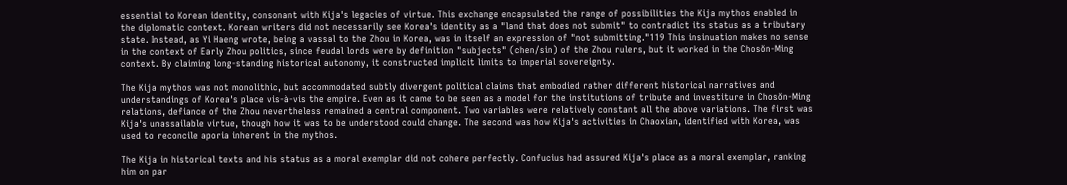essential to Korean identity, consonant with Kija's legacies of virtue. This exchange encapsulated the range of possibilities the Kija mythos enabled in the diplomatic context. Korean writers did not necessarily see Korea's identity as a "land that does not submit" to contradict its status as a tributary state. Instead, as Yi Haeng wrote, being a vassal to the Zhou in Korea, was in itself an expression of "not submitting."119 This insinuation makes no sense in the context of Early Zhou politics, since feudal lords were by definition "subjects" (chen/sin) of the Zhou rulers, but it worked in the Chosŏn-Ming context. By claiming long-standing historical autonomy, it constructed implicit limits to imperial sovereignty.

The Kija mythos was not monolithic, but accommodated subtly divergent political claims that embodied rather different historical narratives and understandings of Korea's place vis-à-vis the empire. Even as it came to be seen as a model for the institutions of tribute and investiture in Chosŏn-Ming relations, defiance of the Zhou nevertheless remained a central component. Two variables were relatively constant all the above variations. The first was Kija's unassailable virtue, though how it was to be understood could change. The second was how Kija's activities in Chaoxian, identified with Korea, was used to reconcile aporia inherent in the mythos.

The Kija in historical texts and his status as a moral exemplar did not cohere perfectly. Confucius had assured Kija's place as a moral exemplar, ranking him on par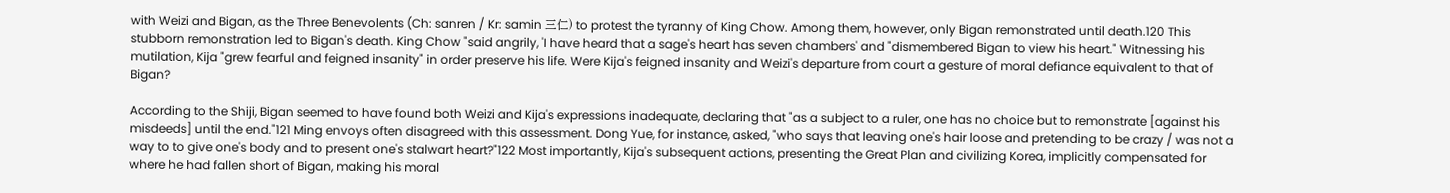with Weizi and Bigan, as the Three Benevolents (Ch: sanren / Kr: samin 三仁) to protest the tyranny of King Chow. Among them, however, only Bigan remonstrated until death.120 This stubborn remonstration led to Bigan's death. King Chow "said angrily, 'I have heard that a sage's heart has seven chambers' and "dismembered Bigan to view his heart." Witnessing his mutilation, Kija "grew fearful and feigned insanity" in order preserve his life. Were Kija's feigned insanity and Weizi's departure from court a gesture of moral defiance equivalent to that of Bigan?

According to the Shiji, Bigan seemed to have found both Weizi and Kija's expressions inadequate, declaring that "as a subject to a ruler, one has no choice but to remonstrate [against his misdeeds] until the end."121 Ming envoys often disagreed with this assessment. Dong Yue, for instance, asked, "who says that leaving one's hair loose and pretending to be crazy / was not a way to to give one's body and to present one's stalwart heart?"122 Most importantly, Kija's subsequent actions, presenting the Great Plan and civilizing Korea, implicitly compensated for where he had fallen short of Bigan, making his moral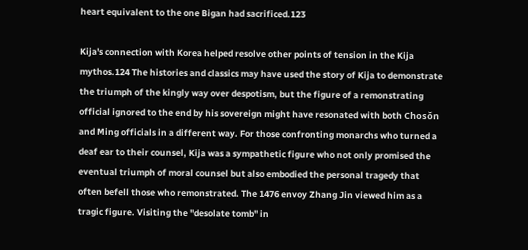heart equivalent to the one Bigan had sacrificed.123

Kija's connection with Korea helped resolve other points of tension in the Kija mythos.124 The histories and classics may have used the story of Kija to demonstrate the triumph of the kingly way over despotism, but the figure of a remonstrating official ignored to the end by his sovereign might have resonated with both Chosŏn and Ming officials in a different way. For those confronting monarchs who turned a deaf ear to their counsel, Kija was a sympathetic figure who not only promised the eventual triumph of moral counsel but also embodied the personal tragedy that often befell those who remonstrated. The 1476 envoy Zhang Jin viewed him as a tragic figure. Visiting the "desolate tomb" in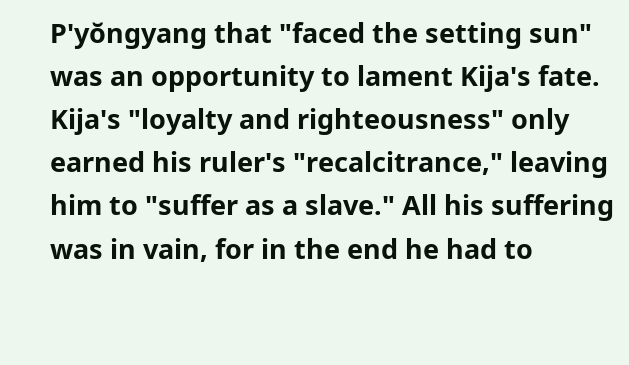P'yŏngyang that "faced the setting sun" was an opportunity to lament Kija's fate. Kija's "loyalty and righteousness" only earned his ruler's "recalcitrance," leaving him to "suffer as a slave." All his suffering was in vain, for in the end he had to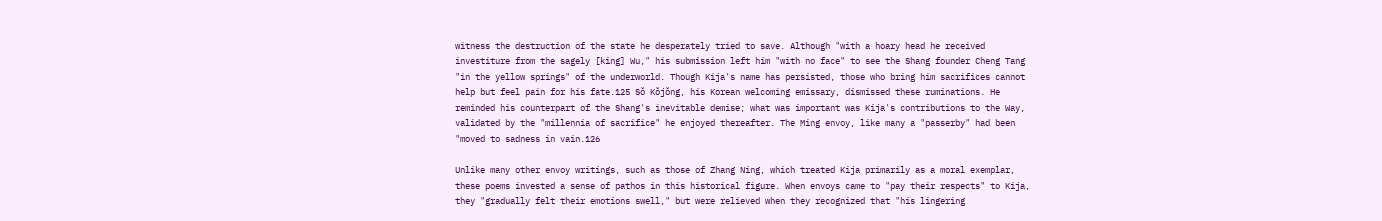witness the destruction of the state he desperately tried to save. Although "with a hoary head he received investiture from the sagely [king] Wu," his submission left him "with no face" to see the Shang founder Cheng Tang "in the yellow springs" of the underworld. Though Kija's name has persisted, those who bring him sacrifices cannot help but feel pain for his fate.125 Sŏ Kŏjŏng, his Korean welcoming emissary, dismissed these ruminations. He reminded his counterpart of the Shang's inevitable demise; what was important was Kija's contributions to the Way, validated by the "millennia of sacrifice" he enjoyed thereafter. The Ming envoy, like many a "passerby" had been "moved to sadness in vain.126

Unlike many other envoy writings, such as those of Zhang Ning, which treated Kija primarily as a moral exemplar, these poems invested a sense of pathos in this historical figure. When envoys came to "pay their respects" to Kija, they "gradually felt their emotions swell," but were relieved when they recognized that "his lingering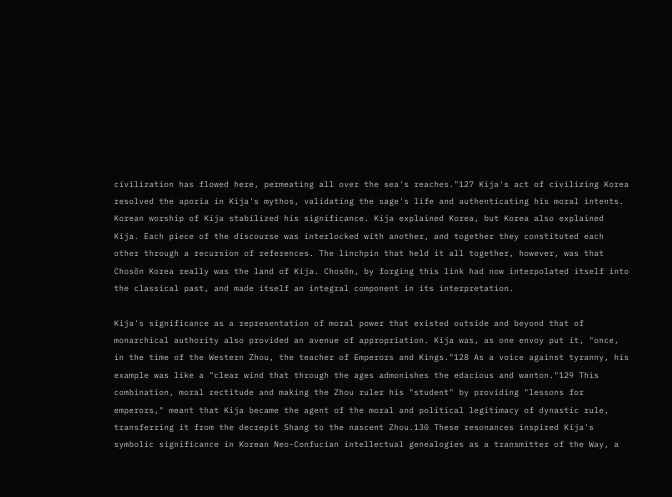civilization has flowed here, permeating all over the sea's reaches."127 Kija's act of civilizing Korea resolved the aporia in Kija's mythos, validating the sage's life and authenticating his moral intents. Korean worship of Kija stabilized his significance. Kija explained Korea, but Korea also explained Kija. Each piece of the discourse was interlocked with another, and together they constituted each other through a recursion of references. The linchpin that held it all together, however, was that Chosŏn Korea really was the land of Kija. Chosŏn, by forging this link had now interpolated itself into the classical past, and made itself an integral component in its interpretation.

Kija's significance as a representation of moral power that existed outside and beyond that of monarchical authority also provided an avenue of appropriation. Kija was, as one envoy put it, "once, in the time of the Western Zhou, the teacher of Emperors and Kings."128 As a voice against tyranny, his example was like a "clear wind that through the ages admonishes the edacious and wanton."129 This combination, moral rectitude and making the Zhou ruler his "student" by providing "lessons for emperors," meant that Kija became the agent of the moral and political legitimacy of dynastic rule, transferring it from the decrepit Shang to the nascent Zhou.130 These resonances inspired Kija's symbolic significance in Korean Neo-Confucian intellectual genealogies as a transmitter of the Way, a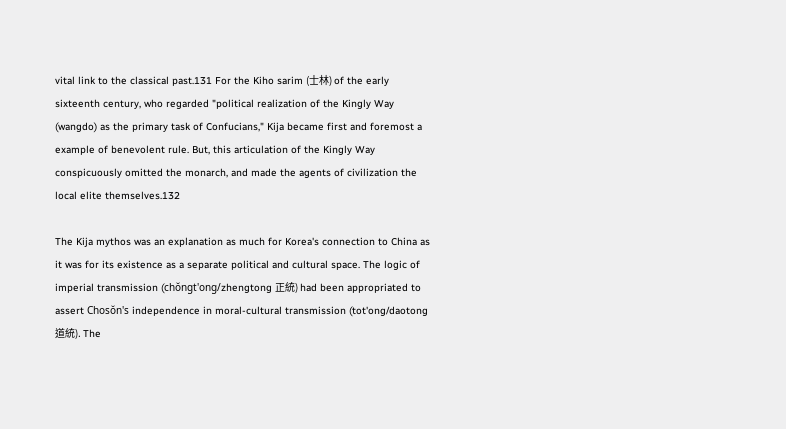vital link to the classical past.131 For the Kiho sarim (士林) of the early sixteenth century, who regarded "political realization of the Kingly Way (wangdo) as the primary task of Confucians," Kija became first and foremost a example of benevolent rule. But, this articulation of the Kingly Way conspicuously omitted the monarch, and made the agents of civilization the local elite themselves.132

The Kija mythos was an explanation as much for Korea's connection to China as it was for its existence as a separate political and cultural space. The logic of imperial transmission (chŏngt'ong/zhengtong 正統) had been appropriated to assert Chosŏn's independence in moral-cultural transmission (tot'ong/daotong 道統). The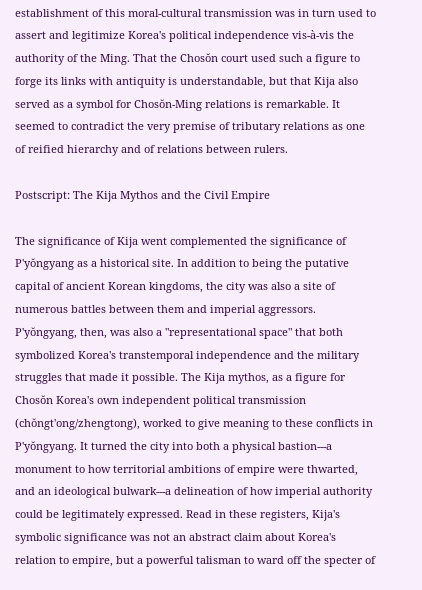establishment of this moral-cultural transmission was in turn used to assert and legitimize Korea's political independence vis-à-vis the authority of the Ming. That the Chosŏn court used such a figure to forge its links with antiquity is understandable, but that Kija also served as a symbol for Chosŏn-Ming relations is remarkable. It seemed to contradict the very premise of tributary relations as one of reified hierarchy and of relations between rulers.

Postscript: The Kija Mythos and the Civil Empire

The significance of Kija went complemented the significance of P'yŏngyang as a historical site. In addition to being the putative capital of ancient Korean kingdoms, the city was also a site of numerous battles between them and imperial aggressors. P'yŏngyang, then, was also a "representational space" that both symbolized Korea's transtemporal independence and the military struggles that made it possible. The Kija mythos, as a figure for Chosŏn Korea's own independent political transmission (chŏngt'ong/zhengtong), worked to give meaning to these conflicts in P'yŏngyang. It turned the city into both a physical bastion---a monument to how territorial ambitions of empire were thwarted, and an ideological bulwark---a delineation of how imperial authority could be legitimately expressed. Read in these registers, Kija's symbolic significance was not an abstract claim about Korea's relation to empire, but a powerful talisman to ward off the specter of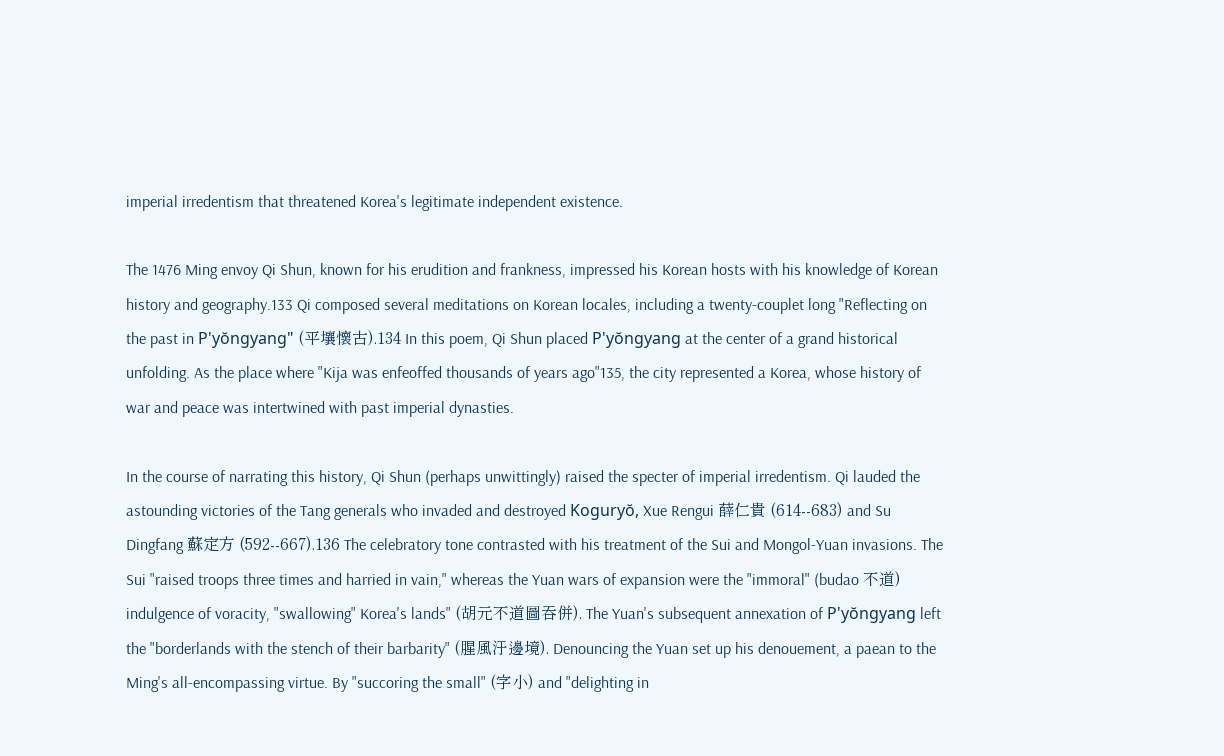imperial irredentism that threatened Korea's legitimate independent existence.

The 1476 Ming envoy Qi Shun, known for his erudition and frankness, impressed his Korean hosts with his knowledge of Korean history and geography.133 Qi composed several meditations on Korean locales, including a twenty-couplet long "Reflecting on the past in P'yŏngyang" (平壤懷古).134 In this poem, Qi Shun placed P'yŏngyang at the center of a grand historical unfolding. As the place where "Kija was enfeoffed thousands of years ago"135, the city represented a Korea, whose history of war and peace was intertwined with past imperial dynasties.

In the course of narrating this history, Qi Shun (perhaps unwittingly) raised the specter of imperial irredentism. Qi lauded the astounding victories of the Tang generals who invaded and destroyed Koguryŏ, Xue Rengui 薛仁貴 (614--683) and Su Dingfang 蘇定方 (592--667).136 The celebratory tone contrasted with his treatment of the Sui and Mongol-Yuan invasions. The Sui "raised troops three times and harried in vain," whereas the Yuan wars of expansion were the "immoral" (budao 不道) indulgence of voracity, "swallowing" Korea's lands" (胡元不道圖吞併). The Yuan's subsequent annexation of P'yŏngyang left the "borderlands with the stench of their barbarity" (腥風汙邊境). Denouncing the Yuan set up his denouement, a paean to the Ming's all-encompassing virtue. By "succoring the small" (字小) and "delighting in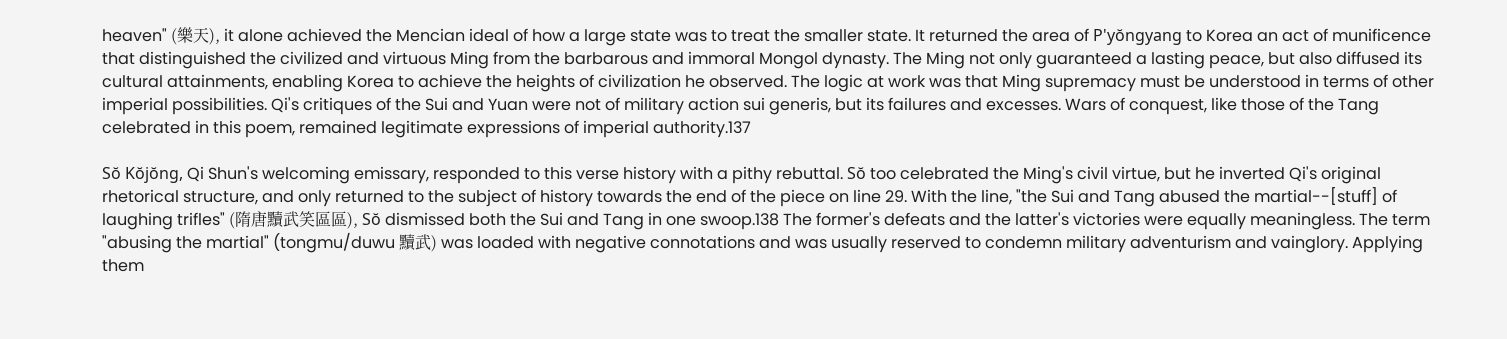heaven" (樂天), it alone achieved the Mencian ideal of how a large state was to treat the smaller state. It returned the area of P'yŏngyang to Korea an act of munificence that distinguished the civilized and virtuous Ming from the barbarous and immoral Mongol dynasty. The Ming not only guaranteed a lasting peace, but also diffused its cultural attainments, enabling Korea to achieve the heights of civilization he observed. The logic at work was that Ming supremacy must be understood in terms of other imperial possibilities. Qi's critiques of the Sui and Yuan were not of military action sui generis, but its failures and excesses. Wars of conquest, like those of the Tang celebrated in this poem, remained legitimate expressions of imperial authority.137

Sŏ Kŏjŏng, Qi Shun's welcoming emissary, responded to this verse history with a pithy rebuttal. Sŏ too celebrated the Ming's civil virtue, but he inverted Qi's original rhetorical structure, and only returned to the subject of history towards the end of the piece on line 29. With the line, "the Sui and Tang abused the martial--[stuff] of laughing trifles" (隋唐黷武笑區區), Sŏ dismissed both the Sui and Tang in one swoop.138 The former's defeats and the latter's victories were equally meaningless. The term "abusing the martial" (tongmu/duwu 黷武) was loaded with negative connotations and was usually reserved to condemn military adventurism and vainglory. Applying them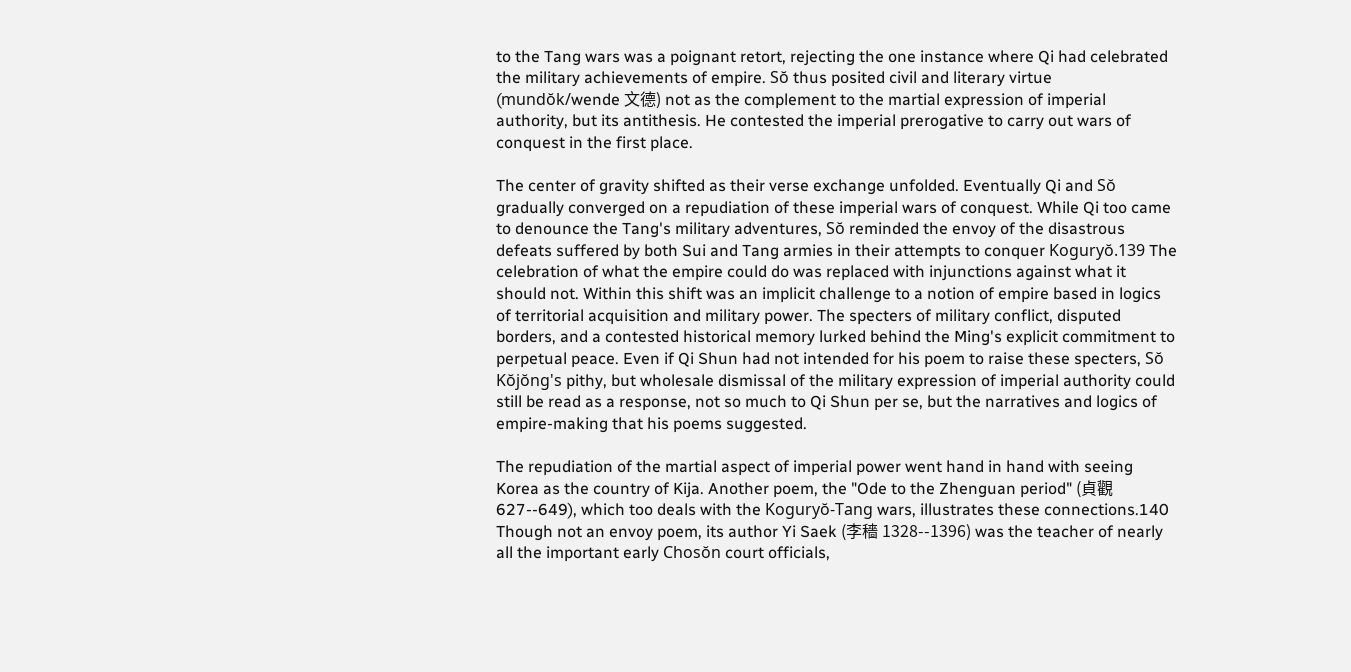to the Tang wars was a poignant retort, rejecting the one instance where Qi had celebrated the military achievements of empire. Sŏ thus posited civil and literary virtue (mundŏk/wende 文德) not as the complement to the martial expression of imperial authority, but its antithesis. He contested the imperial prerogative to carry out wars of conquest in the first place.

The center of gravity shifted as their verse exchange unfolded. Eventually Qi and Sŏ gradually converged on a repudiation of these imperial wars of conquest. While Qi too came to denounce the Tang's military adventures, Sŏ reminded the envoy of the disastrous defeats suffered by both Sui and Tang armies in their attempts to conquer Koguryŏ.139 The celebration of what the empire could do was replaced with injunctions against what it should not. Within this shift was an implicit challenge to a notion of empire based in logics of territorial acquisition and military power. The specters of military conflict, disputed borders, and a contested historical memory lurked behind the Ming's explicit commitment to perpetual peace. Even if Qi Shun had not intended for his poem to raise these specters, Sŏ Kŏjŏng's pithy, but wholesale dismissal of the military expression of imperial authority could still be read as a response, not so much to Qi Shun per se, but the narratives and logics of empire-making that his poems suggested.

The repudiation of the martial aspect of imperial power went hand in hand with seeing Korea as the country of Kija. Another poem, the "Ode to the Zhenguan period" (貞觀 627--649), which too deals with the Koguryŏ-Tang wars, illustrates these connections.140 Though not an envoy poem, its author Yi Saek (李穡 1328--1396) was the teacher of nearly all the important early Chosŏn court officials,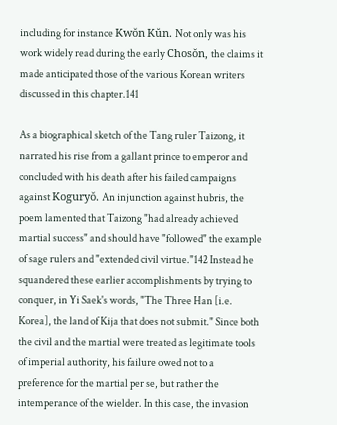including for instance Kwŏn Kŭn. Not only was his work widely read during the early Chosŏn, the claims it made anticipated those of the various Korean writers discussed in this chapter.141

As a biographical sketch of the Tang ruler Taizong, it narrated his rise from a gallant prince to emperor and concluded with his death after his failed campaigns against Koguryŏ. An injunction against hubris, the poem lamented that Taizong "had already achieved martial success" and should have "followed" the example of sage rulers and "extended civil virtue."142 Instead he squandered these earlier accomplishments by trying to conquer, in Yi Saek's words, "The Three Han [i.e. Korea], the land of Kija that does not submit." Since both the civil and the martial were treated as legitimate tools of imperial authority, his failure owed not to a preference for the martial per se, but rather the intemperance of the wielder. In this case, the invasion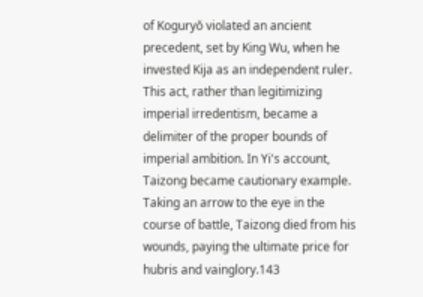of Koguryŏ violated an ancient precedent, set by King Wu, when he invested Kija as an independent ruler. This act, rather than legitimizing imperial irredentism, became a delimiter of the proper bounds of imperial ambition. In Yi's account, Taizong became cautionary example. Taking an arrow to the eye in the course of battle, Taizong died from his wounds, paying the ultimate price for hubris and vainglory.143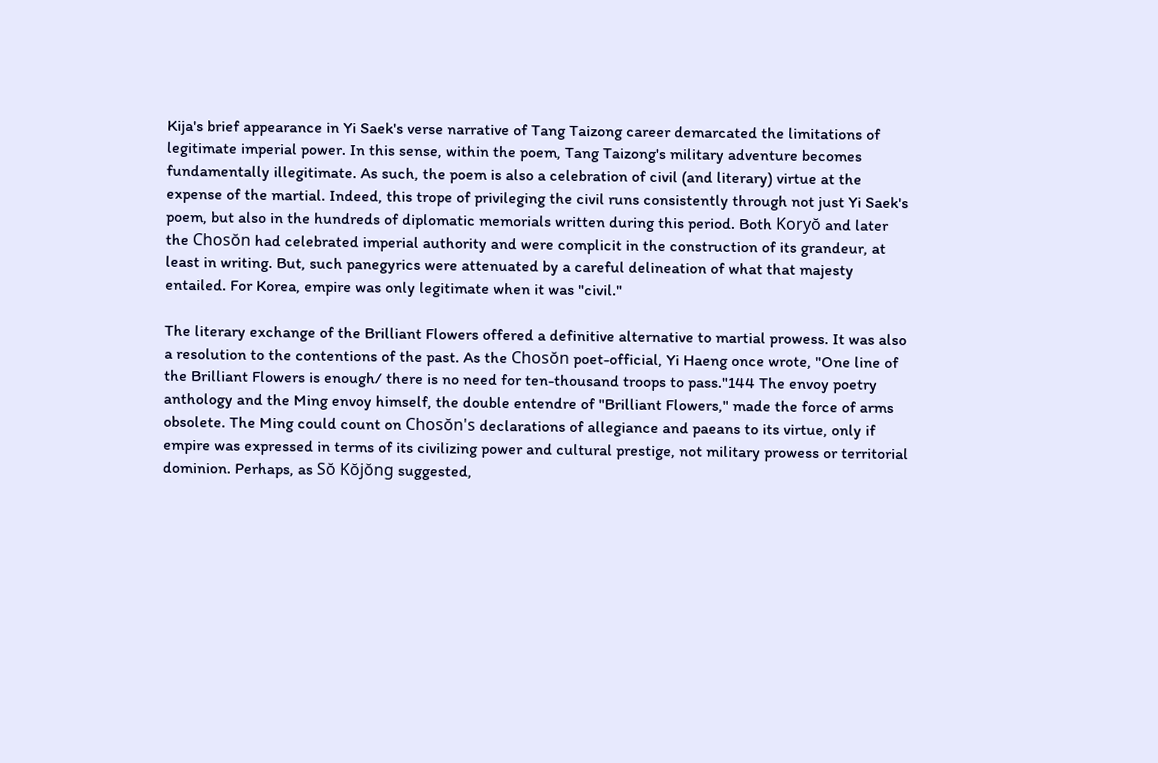Kija's brief appearance in Yi Saek's verse narrative of Tang Taizong career demarcated the limitations of legitimate imperial power. In this sense, within the poem, Tang Taizong's military adventure becomes fundamentally illegitimate. As such, the poem is also a celebration of civil (and literary) virtue at the expense of the martial. Indeed, this trope of privileging the civil runs consistently through not just Yi Saek's poem, but also in the hundreds of diplomatic memorials written during this period. Both Koryŏ and later the Chosŏn had celebrated imperial authority and were complicit in the construction of its grandeur, at least in writing. But, such panegyrics were attenuated by a careful delineation of what that majesty entailed. For Korea, empire was only legitimate when it was "civil."

The literary exchange of the Brilliant Flowers offered a definitive alternative to martial prowess. It was also a resolution to the contentions of the past. As the Chosŏn poet-official, Yi Haeng once wrote, "One line of the Brilliant Flowers is enough/ there is no need for ten-thousand troops to pass."144 The envoy poetry anthology and the Ming envoy himself, the double entendre of "Brilliant Flowers," made the force of arms obsolete. The Ming could count on Chosŏn's declarations of allegiance and paeans to its virtue, only if empire was expressed in terms of its civilizing power and cultural prestige, not military prowess or territorial dominion. Perhaps, as Sŏ Kŏjŏng suggested,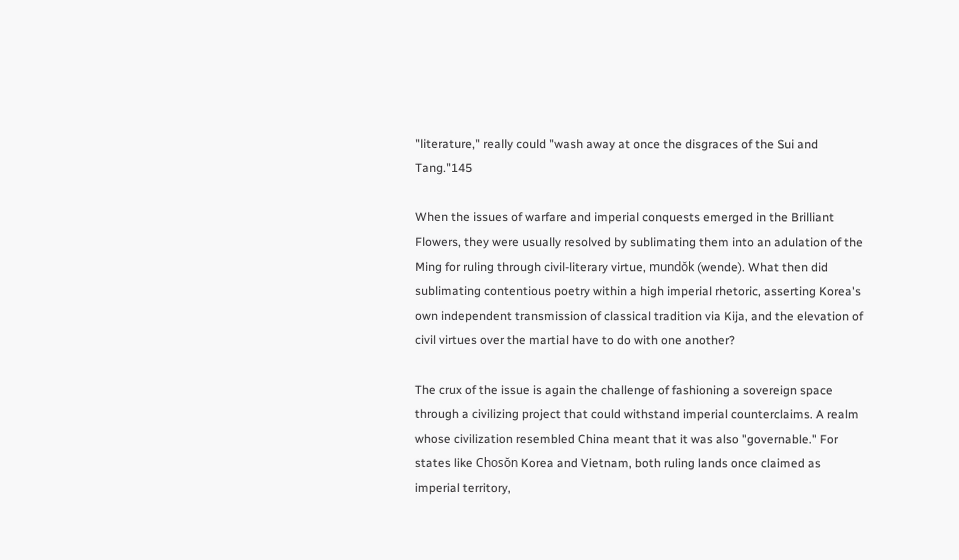"literature," really could "wash away at once the disgraces of the Sui and Tang."145

When the issues of warfare and imperial conquests emerged in the Brilliant Flowers, they were usually resolved by sublimating them into an adulation of the Ming for ruling through civil-literary virtue, mundŏk (wende). What then did sublimating contentious poetry within a high imperial rhetoric, asserting Korea's own independent transmission of classical tradition via Kija, and the elevation of civil virtues over the martial have to do with one another?

The crux of the issue is again the challenge of fashioning a sovereign space through a civilizing project that could withstand imperial counterclaims. A realm whose civilization resembled China meant that it was also "governable." For states like Chosŏn Korea and Vietnam, both ruling lands once claimed as imperial territory,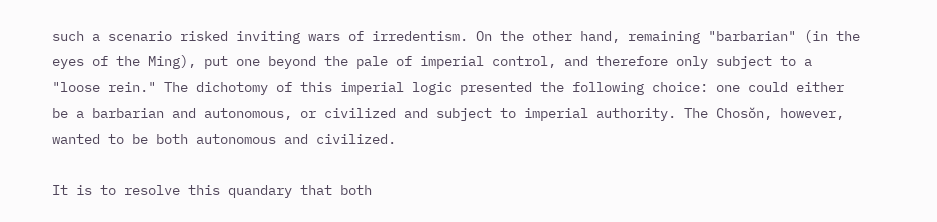such a scenario risked inviting wars of irredentism. On the other hand, remaining "barbarian" (in the eyes of the Ming), put one beyond the pale of imperial control, and therefore only subject to a "loose rein." The dichotomy of this imperial logic presented the following choice: one could either be a barbarian and autonomous, or civilized and subject to imperial authority. The Chosŏn, however, wanted to be both autonomous and civilized.

It is to resolve this quandary that both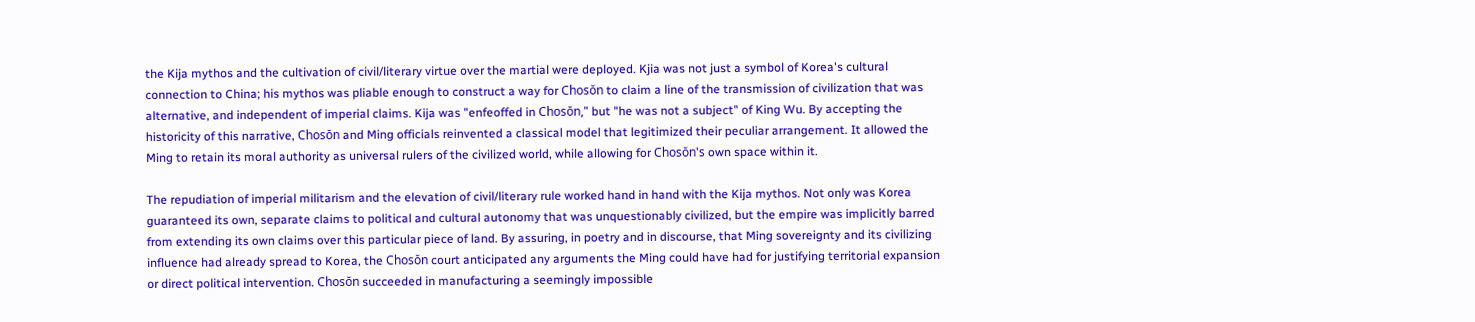the Kija mythos and the cultivation of civil/literary virtue over the martial were deployed. Kjia was not just a symbol of Korea's cultural connection to China; his mythos was pliable enough to construct a way for Chosŏn to claim a line of the transmission of civilization that was alternative, and independent of imperial claims. Kija was "enfeoffed in Chosŏn," but "he was not a subject" of King Wu. By accepting the historicity of this narrative, Chosŏn and Ming officials reinvented a classical model that legitimized their peculiar arrangement. It allowed the Ming to retain its moral authority as universal rulers of the civilized world, while allowing for Chosŏn's own space within it.

The repudiation of imperial militarism and the elevation of civil/literary rule worked hand in hand with the Kija mythos. Not only was Korea guaranteed its own, separate claims to political and cultural autonomy that was unquestionably civilized, but the empire was implicitly barred from extending its own claims over this particular piece of land. By assuring, in poetry and in discourse, that Ming sovereignty and its civilizing influence had already spread to Korea, the Chosŏn court anticipated any arguments the Ming could have had for justifying territorial expansion or direct political intervention. Chosŏn succeeded in manufacturing a seemingly impossible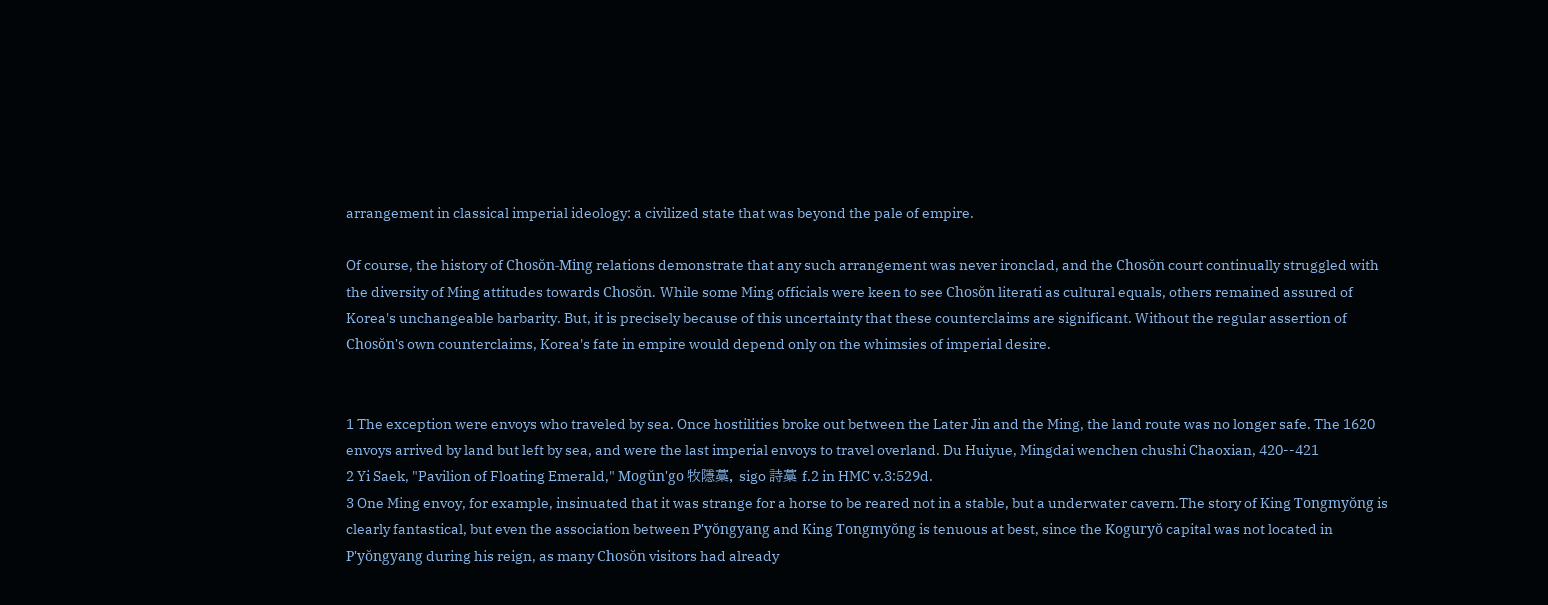arrangement in classical imperial ideology: a civilized state that was beyond the pale of empire.

Of course, the history of Chosŏn-Ming relations demonstrate that any such arrangement was never ironclad, and the Chosŏn court continually struggled with the diversity of Ming attitudes towards Chosŏn. While some Ming officials were keen to see Chosŏn literati as cultural equals, others remained assured of Korea's unchangeable barbarity. But, it is precisely because of this uncertainty that these counterclaims are significant. Without the regular assertion of Chosŏn's own counterclaims, Korea's fate in empire would depend only on the whimsies of imperial desire.


1 The exception were envoys who traveled by sea. Once hostilities broke out between the Later Jin and the Ming, the land route was no longer safe. The 1620 envoys arrived by land but left by sea, and were the last imperial envoys to travel overland. Du Huiyue, Mingdai wenchen chushi Chaoxian, 420--421
2 Yi Saek, "Pavilion of Floating Emerald," Mogŭn'go 牧隱藁, sigo 詩藁 f.2 in HMC v.3:529d.
3 One Ming envoy, for example, insinuated that it was strange for a horse to be reared not in a stable, but a underwater cavern.The story of King Tongmyŏng is clearly fantastical, but even the association between P'yŏngyang and King Tongmyŏng is tenuous at best, since the Koguryŏ capital was not located in P'yŏngyang during his reign, as many Chosŏn visitors had already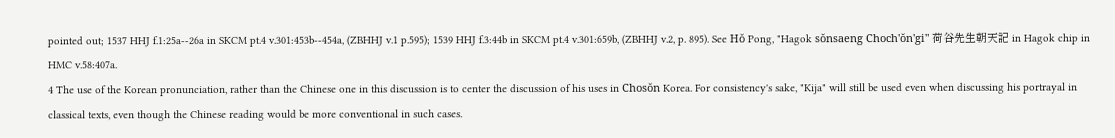pointed out; 1537 HHJ f.1:25a--26a in SKCM pt.4 v.301:453b--454a, (ZBHHJ v.1 p.595); 1539 HHJ f.3:44b in SKCM pt.4 v.301:659b, (ZBHHJ v.2, p. 895). See Hŏ Pong, "Hagok sŏnsaeng Choch'ŏn'gi" 荷谷先生朝天記 in Hagok chip in HMC v.58:407a.
4 The use of the Korean pronunciation, rather than the Chinese one in this discussion is to center the discussion of his uses in Chosŏn Korea. For consistency's sake, "Kija" will still be used even when discussing his portrayal in classical texts, even though the Chinese reading would be more conventional in such cases.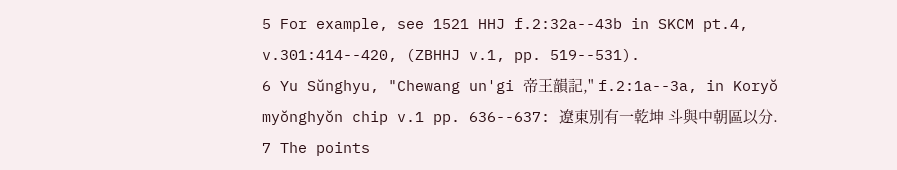5 For example, see 1521 HHJ f.2:32a--43b in SKCM pt.4, v.301:414--420, (ZBHHJ v.1, pp. 519--531).
6 Yu Sŭnghyu, "Chewang un'gi 帝王韻記," f.2:1a--3a, in Koryŏ myŏnghyŏn chip v.1 pp. 636--637: 遼東別有一乾坤 斗與中朝區以分.
7 The points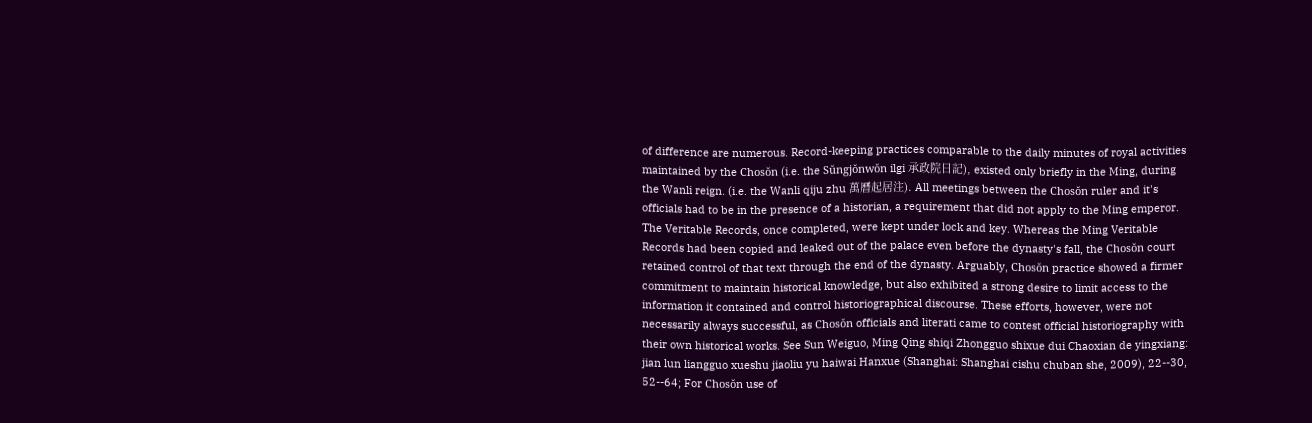of difference are numerous. Record-keeping practices comparable to the daily minutes of royal activities maintained by the Chosŏn (i.e. the Sŭngjŏnwŏn ilgi 承政院日記), existed only briefly in the Ming, during the Wanli reign. (i.e. the Wanli qiju zhu 萬曆起居注). All meetings between the Chosŏn ruler and it's officials had to be in the presence of a historian, a requirement that did not apply to the Ming emperor. The Veritable Records, once completed, were kept under lock and key. Whereas the Ming Veritable Records had been copied and leaked out of the palace even before the dynasty's fall, the Chosŏn court retained control of that text through the end of the dynasty. Arguably, Chosŏn practice showed a firmer commitment to maintain historical knowledge, but also exhibited a strong desire to limit access to the information it contained and control historiographical discourse. These efforts, however, were not necessarily always successful, as Chosŏn officials and literati came to contest official historiography with their own historical works. See Sun Weiguo, Ming Qing shiqi Zhongguo shixue dui Chaoxian de yingxiang: jian lun liangguo xueshu jiaoliu yu haiwai Hanxue (Shanghai: Shanghai cishu chuban she, 2009), 22--30, 52--64; For Chosŏn use of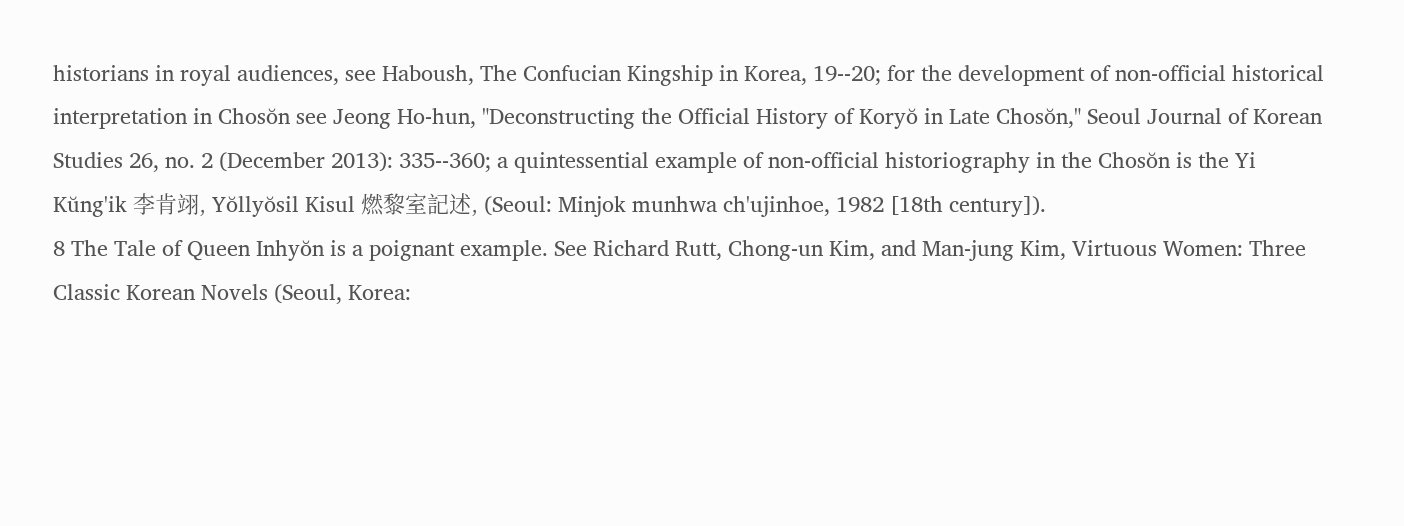historians in royal audiences, see Haboush, The Confucian Kingship in Korea, 19--20; for the development of non-official historical interpretation in Chosŏn see Jeong Ho-hun, "Deconstructing the Official History of Koryŏ in Late Chosŏn," Seoul Journal of Korean Studies 26, no. 2 (December 2013): 335--360; a quintessential example of non-official historiography in the Chosŏn is the Yi Kŭng'ik 李肯翊, Yŏllyŏsil Kisul 燃黎室記述, (Seoul: Minjok munhwa ch'ujinhoe, 1982 [18th century]).
8 The Tale of Queen Inhyŏn is a poignant example. See Richard Rutt, Chong-un Kim, and Man-jung Kim, Virtuous Women: Three Classic Korean Novels (Seoul, Korea: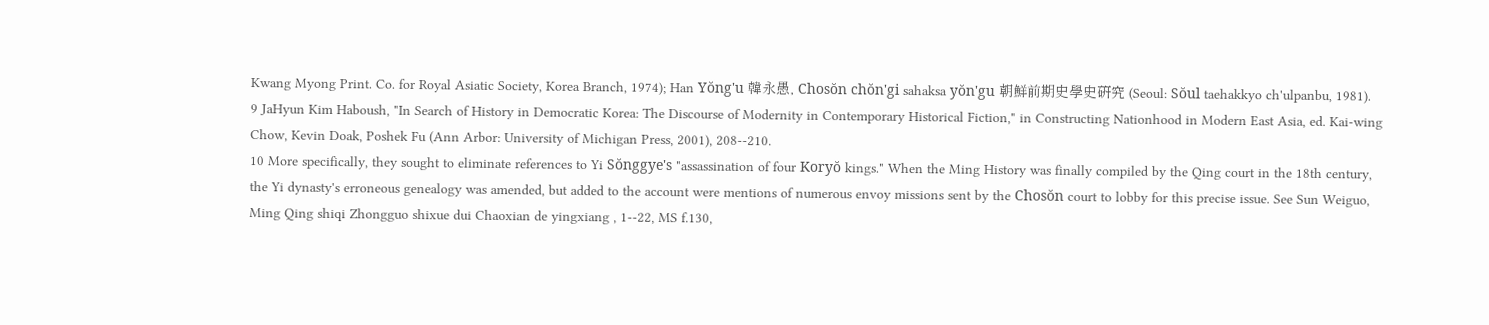Kwang Myong Print. Co. for Royal Asiatic Society, Korea Branch, 1974); Han Yŏng'u 韓永愚, Chosŏn chŏn'gi sahaksa yŏn'gu 朝鮮前期史學史硏究 (Seoul: Sŏul taehakkyo ch'ulpanbu, 1981).
9 JaHyun Kim Haboush, "In Search of History in Democratic Korea: The Discourse of Modernity in Contemporary Historical Fiction," in Constructing Nationhood in Modern East Asia, ed. Kai-wing Chow, Kevin Doak, Poshek Fu (Ann Arbor: University of Michigan Press, 2001), 208--210.
10 More specifically, they sought to eliminate references to Yi Sŏnggye's "assassination of four Koryŏ kings." When the Ming History was finally compiled by the Qing court in the 18th century, the Yi dynasty's erroneous genealogy was amended, but added to the account were mentions of numerous envoy missions sent by the Chosŏn court to lobby for this precise issue. See Sun Weiguo, Ming Qing shiqi Zhongguo shixue dui Chaoxian de yingxiang , 1--22, MS f.130,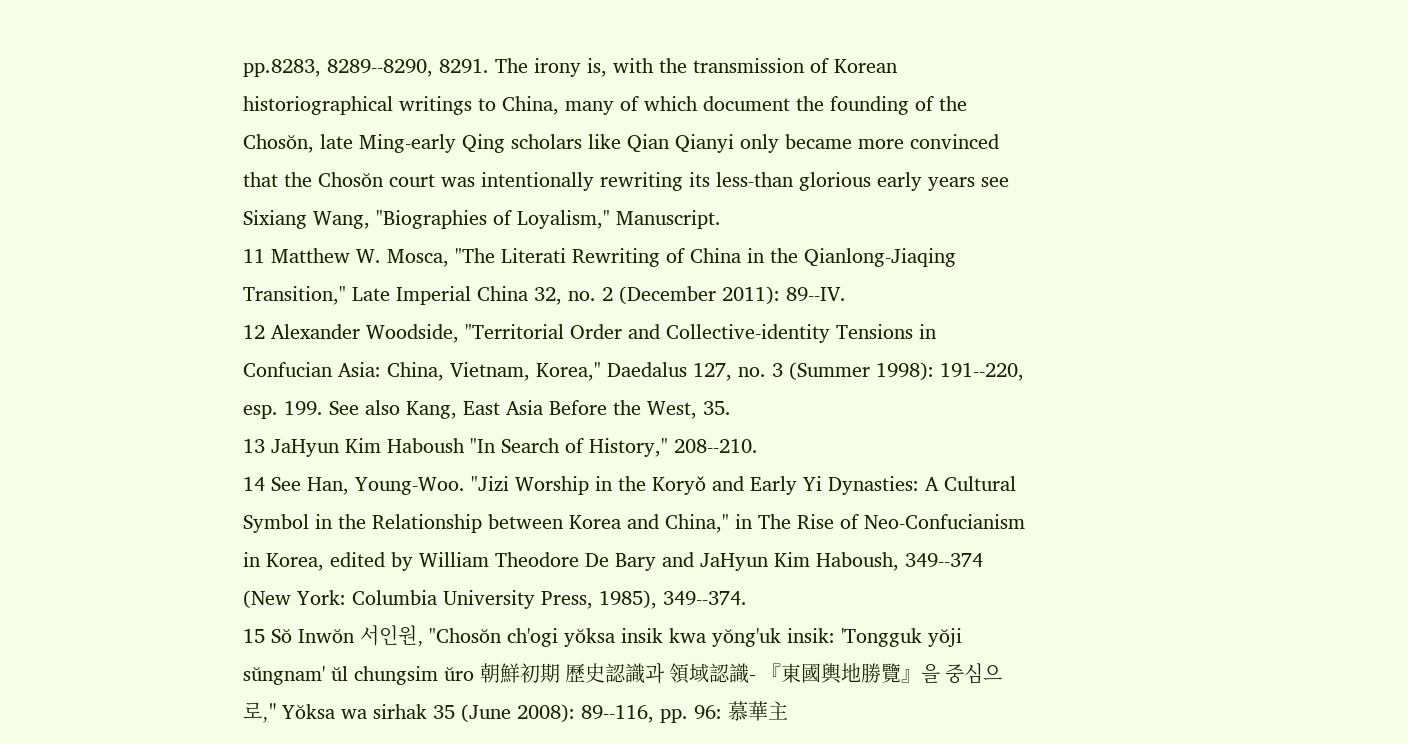pp.8283, 8289--8290, 8291. The irony is, with the transmission of Korean historiographical writings to China, many of which document the founding of the Chosŏn, late Ming-early Qing scholars like Qian Qianyi only became more convinced that the Chosŏn court was intentionally rewriting its less-than glorious early years see Sixiang Wang, "Biographies of Loyalism," Manuscript.
11 Matthew W. Mosca, "The Literati Rewriting of China in the Qianlong-Jiaqing Transition," Late Imperial China 32, no. 2 (December 2011): 89--IV.
12 Alexander Woodside, "Territorial Order and Collective-identity Tensions in Confucian Asia: China, Vietnam, Korea," Daedalus 127, no. 3 (Summer 1998): 191--220, esp. 199. See also Kang, East Asia Before the West, 35.
13 JaHyun Kim Haboush "In Search of History," 208--210.
14 See Han, Young-Woo. "Jizi Worship in the Koryǒ and Early Yi Dynasties: A Cultural Symbol in the Relationship between Korea and China," in The Rise of Neo-Confucianism in Korea, edited by William Theodore De Bary and JaHyun Kim Haboush, 349--374 (New York: Columbia University Press, 1985), 349--374.
15 Sŏ Inwŏn 서인원, "Chosŏn ch'ogi yŏksa insik kwa yŏng'uk insik: 'Tongguk yŏji sŭngnam' ŭl chungsim ŭro 朝鮮初期 歷史認識과 領域認識- 『東國輿地勝覽』을 중심으로," Yŏksa wa sirhak 35 (June 2008): 89--116, pp. 96: 慕華主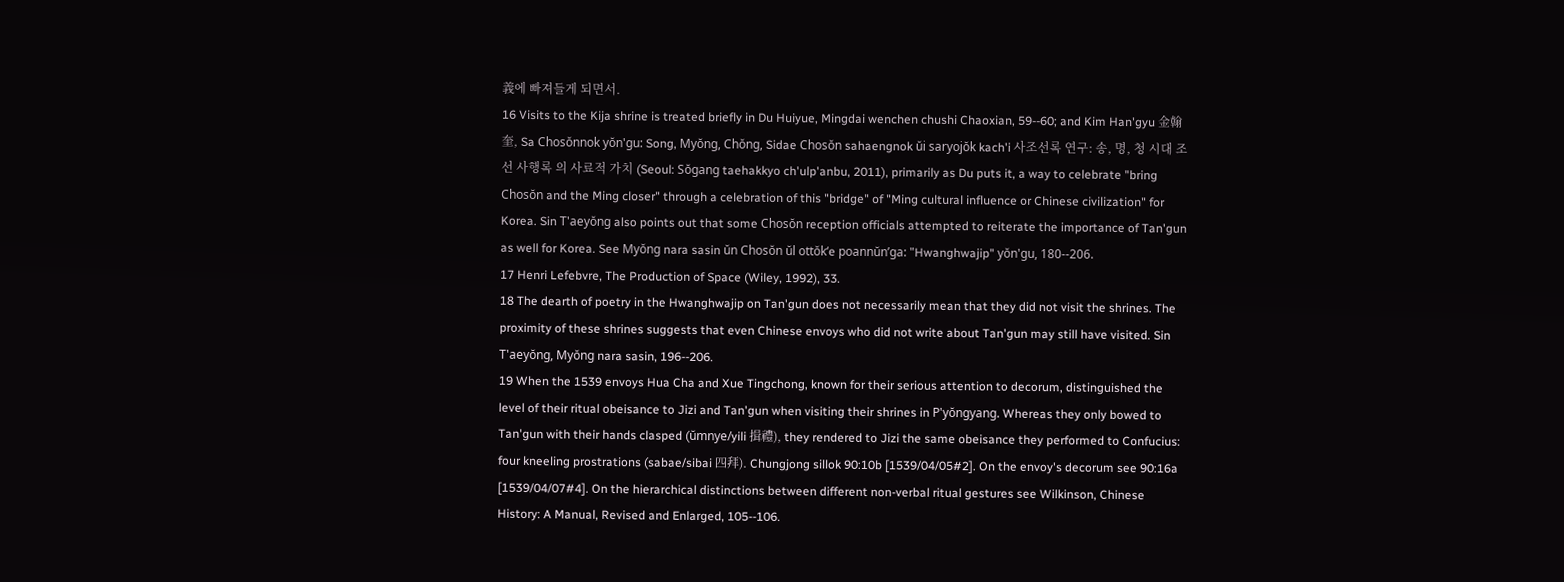義에 빠져들게 되면서.
16 Visits to the Kija shrine is treated briefly in Du Huiyue, Mingdai wenchen chushi Chaoxian, 59--60; and Kim Han'gyu 金翰奎, Sa Chosŏnnok yŏn'gu: Song, Myŏng, Chŏng, Sidae Chosŏn sahaengnok ŭi saryojŏk kach'i 사조선록 연구: 송, 명, 청 시대 조선 사행록 의 사료적 가치 (Seoul: Sŏgang taehakkyo ch'ulp'anbu, 2011), primarily as Du puts it, a way to celebrate "bring Chosŏn and the Ming closer" through a celebration of this "bridge" of "Ming cultural influence or Chinese civilization" for Korea. Sin T'aeyŏng also points out that some Chosŏn reception officials attempted to reiterate the importance of Tan'gun as well for Korea. See Myŏng nara sasin ŭn Chosŏn ŭl ottŏkʻe poannŭnʼga: "Hwanghwajip" yŏn'gu, 180--206.
17 Henri Lefebvre, The Production of Space (Wiley, 1992), 33.
18 The dearth of poetry in the Hwanghwajip on Tan'gun does not necessarily mean that they did not visit the shrines. The proximity of these shrines suggests that even Chinese envoys who did not write about Tan'gun may still have visited. Sin T'aeyŏng, Myŏng nara sasin, 196--206.
19 When the 1539 envoys Hua Cha and Xue Tingchong, known for their serious attention to decorum, distinguished the level of their ritual obeisance to Jizi and Tan'gun when visiting their shrines in P'yŏngyang. Whereas they only bowed to Tan'gun with their hands clasped (ŭmnye/yili 揖禮), they rendered to Jizi the same obeisance they performed to Confucius: four kneeling prostrations (sabae/sibai 四拜). Chungjong sillok 90:10b [1539/04/05#2]. On the envoy's decorum see 90:16a [1539/04/07#4]. On the hierarchical distinctions between different non-verbal ritual gestures see Wilkinson, Chinese History: A Manual, Revised and Enlarged, 105--106.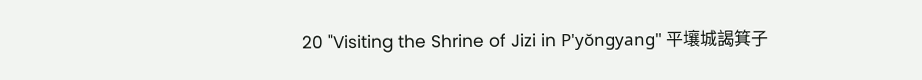20 "Visiting the Shrine of Jizi in P'yŏngyang" 平壤城謁箕子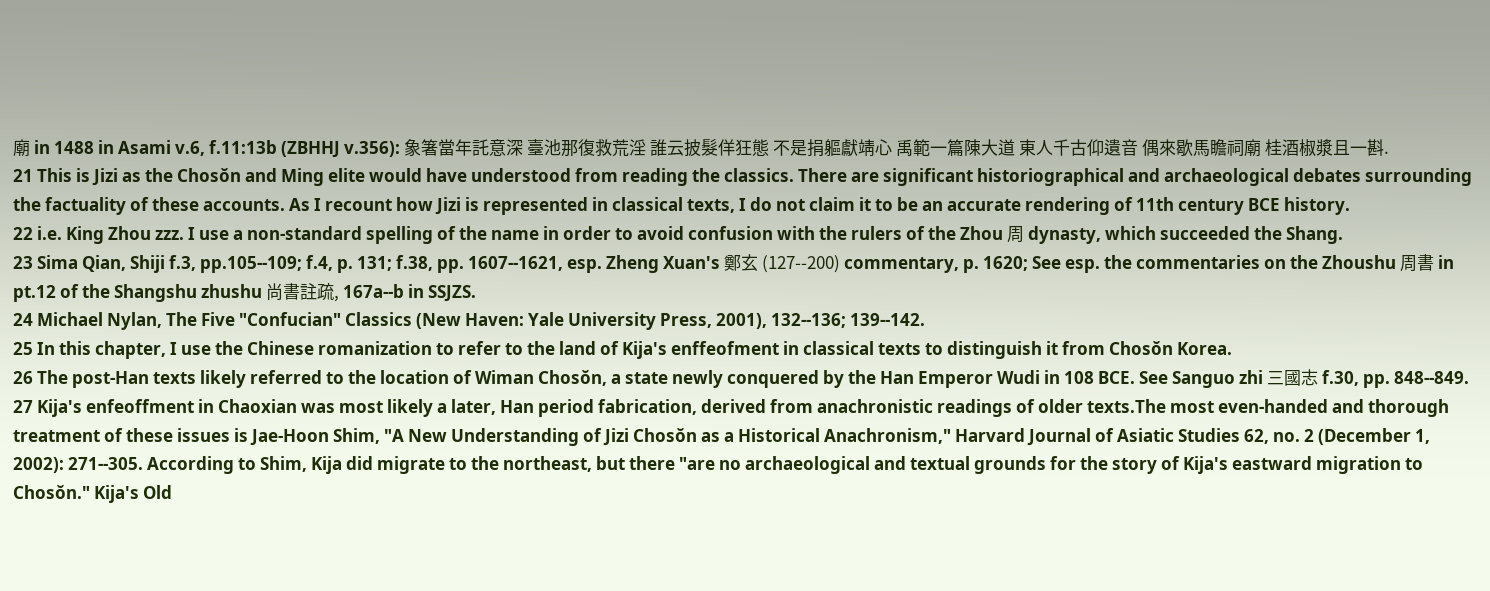廟 in 1488 in Asami v.6, f.11:13b (ZBHHJ v.356): 象箸當年託意深 臺池那復救荒淫 誰云披髮佯狂態 不是捐軀獻靖心 禹範一篇陳大道 東人千古仰遺音 偶來歇馬瞻祠廟 桂酒椒漿且一斟.
21 This is Jizi as the Chosŏn and Ming elite would have understood from reading the classics. There are significant historiographical and archaeological debates surrounding the factuality of these accounts. As I recount how Jizi is represented in classical texts, I do not claim it to be an accurate rendering of 11th century BCE history.
22 i.e. King Zhou zzz. I use a non-standard spelling of the name in order to avoid confusion with the rulers of the Zhou 周 dynasty, which succeeded the Shang.
23 Sima Qian, Shiji f.3, pp.105--109; f.4, p. 131; f.38, pp. 1607--1621, esp. Zheng Xuan's 鄭玄 (127--200) commentary, p. 1620; See esp. the commentaries on the Zhoushu 周書 in pt.12 of the Shangshu zhushu 尚書註疏, 167a--b in SSJZS.
24 Michael Nylan, The Five "Confucian" Classics (New Haven: Yale University Press, 2001), 132--136; 139--142.
25 In this chapter, I use the Chinese romanization to refer to the land of Kija's enffeofment in classical texts to distinguish it from Chosŏn Korea.
26 The post-Han texts likely referred to the location of Wiman Chosŏn, a state newly conquered by the Han Emperor Wudi in 108 BCE. See Sanguo zhi 三國志 f.30, pp. 848--849.
27 Kija's enfeoffment in Chaoxian was most likely a later, Han period fabrication, derived from anachronistic readings of older texts.The most even-handed and thorough treatment of these issues is Jae-Hoon Shim, "A New Understanding of Jizi Chosŏn as a Historical Anachronism," Harvard Journal of Asiatic Studies 62, no. 2 (December 1, 2002): 271--305. According to Shim, Kija did migrate to the northeast, but there "are no archaeological and textual grounds for the story of Kija's eastward migration to Chosŏn." Kija's Old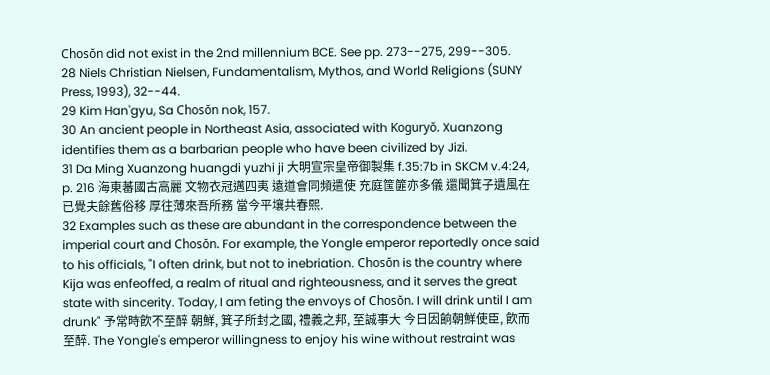Chosŏn did not exist in the 2nd millennium BCE. See pp. 273--275, 299--305.
28 Niels Christian Nielsen, Fundamentalism, Mythos, and World Religions (SUNY Press, 1993), 32--44.
29 Kim Han'gyu, Sa Chosŏn nok, 157.
30 An ancient people in Northeast Asia, associated with Koguryŏ. Xuanzong identifies them as a barbarian people who have been civilized by Jizi.
31 Da Ming Xuanzong huangdi yuzhi ji 大明宣宗皇帝御製集 f.35:7b in SKCM v.4:24, p. 216 海東蕃國古高麗 文物衣冠邁四夷 遠道會同頻遣使 充庭筺篚亦多儀 還聞箕子遺風在 已覺夫餘舊俗移 厚往薄來吾所務 當今平壤共春熙.
32 Examples such as these are abundant in the correspondence between the imperial court and Chosŏn. For example, the Yongle emperor reportedly once said to his officials, "I often drink, but not to inebriation. Chosŏn is the country where Kija was enfeoffed, a realm of ritual and righteousness, and it serves the great state with sincerity. Today, I am feting the envoys of Chosŏn. I will drink until I am drunk" 予常時飮不至醉 朝鮮, 箕子所封之國, 禮義之邦, 至誠事大 今日因餉朝鮮使臣, 飮而至醉. The Yongle's emperor willingness to enjoy his wine without restraint was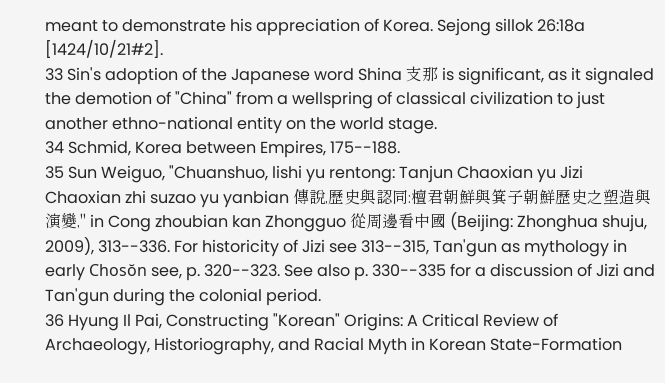meant to demonstrate his appreciation of Korea. Sejong sillok 26:18a [1424/10/21#2].
33 Sin's adoption of the Japanese word Shina 支那 is significant, as it signaled the demotion of "China" from a wellspring of classical civilization to just another ethno-national entity on the world stage.
34 Schmid, Korea between Empires, 175--188.
35 Sun Weiguo, "Chuanshuo, lishi yu rentong: Tanjun Chaoxian yu Jizi Chaoxian zhi suzao yu yanbian 傳說,歷史與認同:檀君朝鮮與箕子朝鮮歷史之塑造與演變," in Cong zhoubian kan Zhongguo 從周邊看中國 (Beijing: Zhonghua shuju, 2009), 313--336. For historicity of Jizi see 313--315, Tan'gun as mythology in early Chosŏn see, p. 320--323. See also p. 330--335 for a discussion of Jizi and Tan'gun during the colonial period.
36 Hyung Il Pai, Constructing "Korean" Origins: A Critical Review of Archaeology, Historiography, and Racial Myth in Korean State-Formation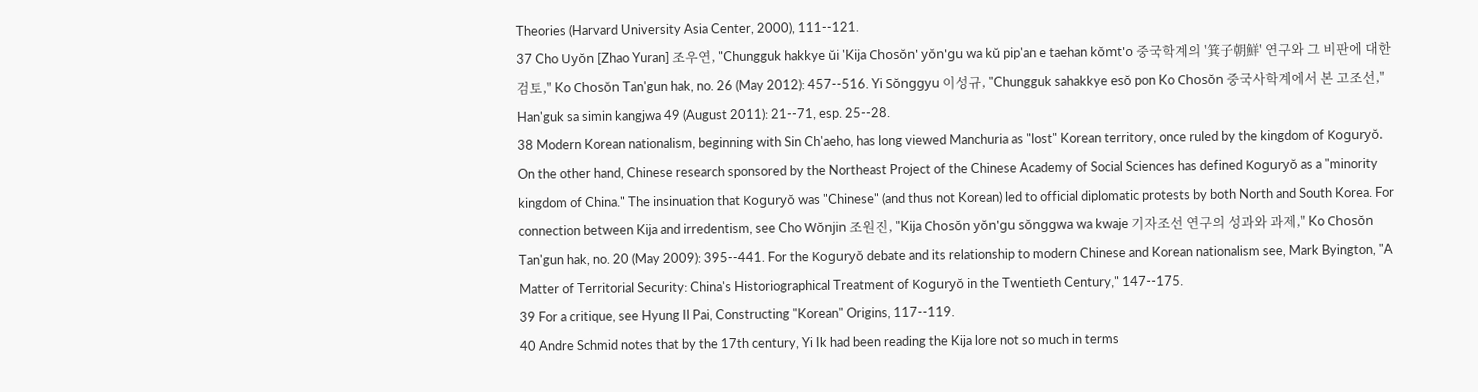Theories (Harvard University Asia Center, 2000), 111--121.
37 Cho Uyŏn [Zhao Yuran] 조우연, "Chungguk hakkye ŭi 'Kija Chosŏn' yŏn'gu wa kŭ pip'an e taehan kŏmt'o 중국학계의 '箕子朝鮮' 연구와 그 비판에 대한 검토," Ko Chosŏn Tan'gun hak, no. 26 (May 2012): 457--516. Yi Sŏnggyu 이성규, "Chungguk sahakkye esŏ pon Ko Chosŏn 중국사학계에서 본 고조선," Han'guk sa simin kangjwa 49 (August 2011): 21--71, esp. 25--28.
38 Modern Korean nationalism, beginning with Sin Ch'aeho, has long viewed Manchuria as "lost" Korean territory, once ruled by the kingdom of Koguryŏ. On the other hand, Chinese research sponsored by the Northeast Project of the Chinese Academy of Social Sciences has defined Koguryŏ as a "minority kingdom of China." The insinuation that Koguryŏ was "Chinese" (and thus not Korean) led to official diplomatic protests by both North and South Korea. For connection between Kija and irredentism, see Cho Wŏnjin 조원진, "Kija Chosŏn yŏn'gu sŏnggwa wa kwaje 기자조선 연구의 성과와 과제," Ko Chosŏn Tan'gun hak, no. 20 (May 2009): 395--441. For the Koguryŏ debate and its relationship to modern Chinese and Korean nationalism see, Mark Byington, "A Matter of Territorial Security: China's Historiographical Treatment of Koguryŏ in the Twentieth Century," 147--175.
39 For a critique, see Hyung Il Pai, Constructing "Korean" Origins, 117--119.
40 Andre Schmid notes that by the 17th century, Yi Ik had been reading the Kija lore not so much in terms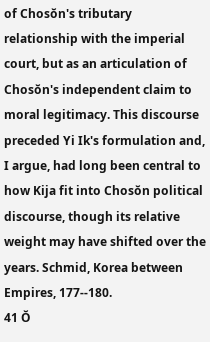of Chosŏn's tributary relationship with the imperial court, but as an articulation of Chosŏn's independent claim to moral legitimacy. This discourse preceded Yi Ik's formulation and, I argue, had long been central to how Kija fit into Chosŏn political discourse, though its relative weight may have shifted over the years. Schmid, Korea between Empires, 177--180.
41 Ŏ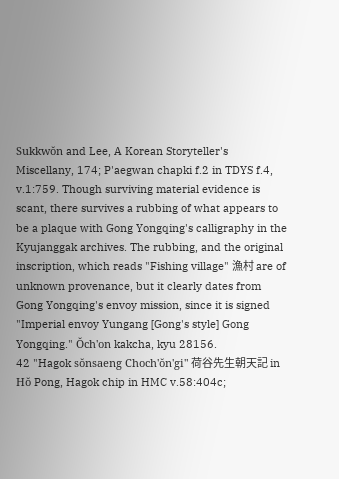Sukkwŏn and Lee, A Korean Storyteller's Miscellany, 174; P'aegwan chapki f.2 in TDYS f.4, v.1:759. Though surviving material evidence is scant, there survives a rubbing of what appears to be a plaque with Gong Yongqing's calligraphy in the Kyujanggak archives. The rubbing, and the original inscription, which reads "Fishing village" 漁村 are of unknown provenance, but it clearly dates from Gong Yongqing's envoy mission, since it is signed "Imperial envoy Yungang [Gong's style] Gong Yongqing." Ŏch'on kakcha, kyu 28156.
42 "Hagok sŏnsaeng Choch'ŏn'gi" 荷谷先生朝天記 in Hŏ Pong, Hagok chip in HMC v.58:404c;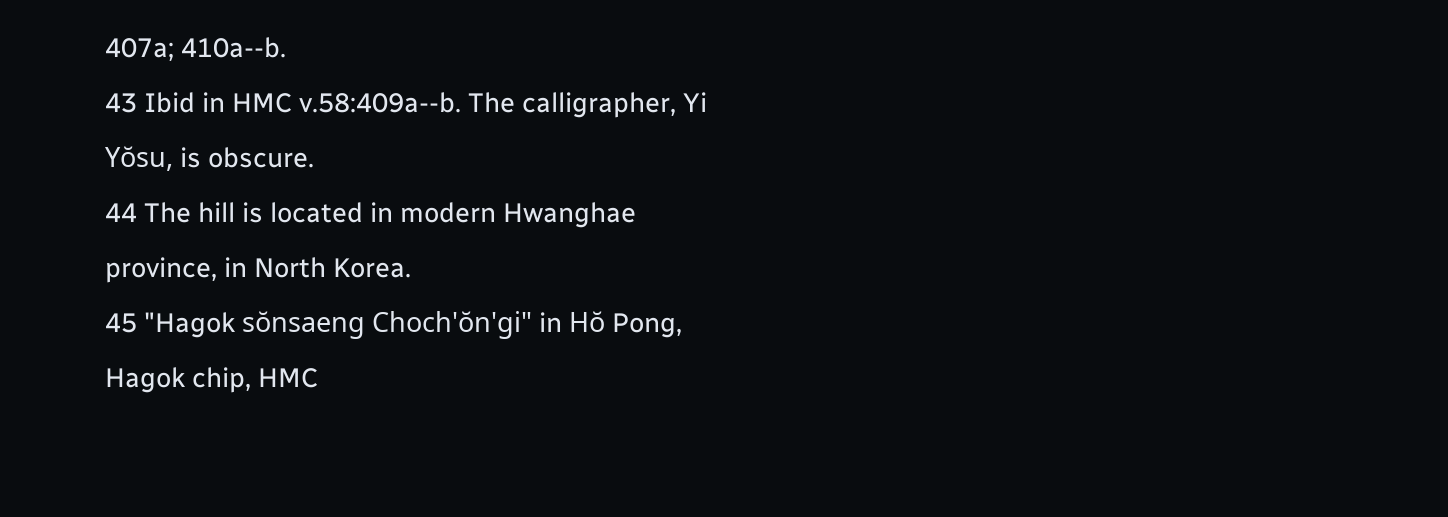407a; 410a--b.
43 Ibid in HMC v.58:409a--b. The calligrapher, Yi Yŏsu, is obscure.
44 The hill is located in modern Hwanghae province, in North Korea.
45 "Hagok sŏnsaeng Choch'ŏn'gi" in Hŏ Pong, Hagok chip, HMC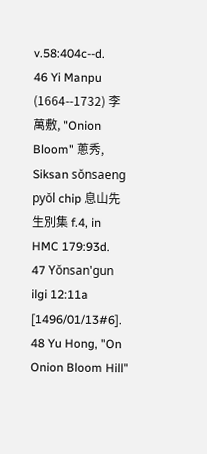v.58:404c--d.
46 Yi Manpu (1664--1732) 李萬敷, "Onion Bloom" 蔥秀, Siksan sŏnsaeng pyŏl chip 息山先生別集 f.4, in HMC 179:93d.
47 Yŏnsan'gun ilgi 12:11a [1496/01/13#6].
48 Yu Hong, "On Onion Bloom Hill"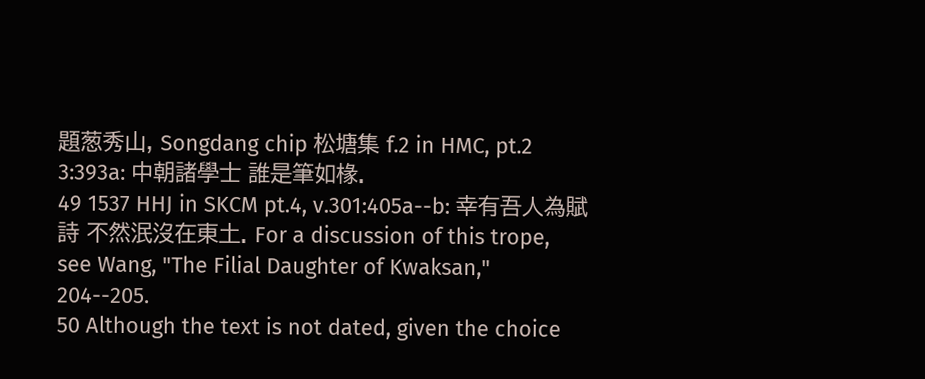題葱秀山, Songdang chip 松塘集 f.2 in HMC, pt.2 3:393a: 中朝諸學士 誰是筆如椽.
49 1537 HHJ in SKCM pt.4, v.301:405a--b: 幸有吾人為賦詩 不然泯沒在東土. For a discussion of this trope, see Wang, "The Filial Daughter of Kwaksan," 204--205.
50 Although the text is not dated, given the choice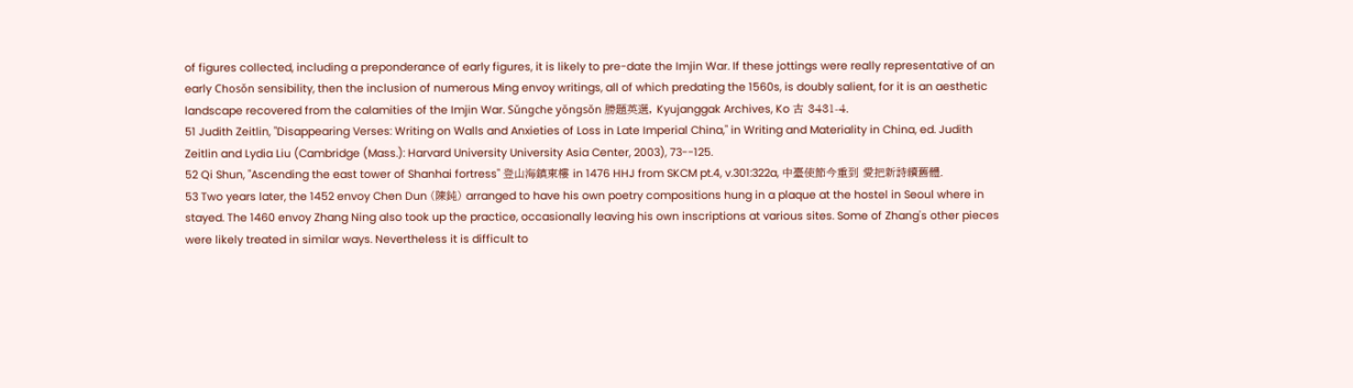of figures collected, including a preponderance of early figures, it is likely to pre-date the Imjin War. If these jottings were really representative of an early Chosŏn sensibility, then the inclusion of numerous Ming envoy writings, all of which predating the 1560s, is doubly salient, for it is an aesthetic landscape recovered from the calamities of the Imjin War. Sŭngche yŏngsŏn 勝題英選, Kyujanggak Archives, Ko 古 3431-4.
51 Judith Zeitlin, "Disappearing Verses: Writing on Walls and Anxieties of Loss in Late Imperial China," in Writing and Materiality in China, ed. Judith Zeitlin and Lydia Liu (Cambridge (Mass.): Harvard University University Asia Center, 2003), 73--125.
52 Qi Shun, "Ascending the east tower of Shanhai fortress" 登山海鎮東樓 in 1476 HHJ from SKCM pt.4, v.301:322a, 中臺使節今重到 愛把新詩續舊體.
53 Two years later, the 1452 envoy Chen Dun (陳鈍) arranged to have his own poetry compositions hung in a plaque at the hostel in Seoul where in stayed. The 1460 envoy Zhang Ning also took up the practice, occasionally leaving his own inscriptions at various sites. Some of Zhang's other pieces were likely treated in similar ways. Nevertheless it is difficult to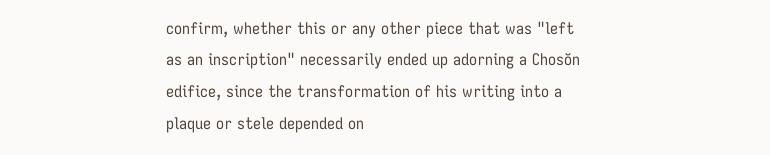confirm, whether this or any other piece that was "left as an inscription" necessarily ended up adorning a Chosŏn edifice, since the transformation of his writing into a plaque or stele depended on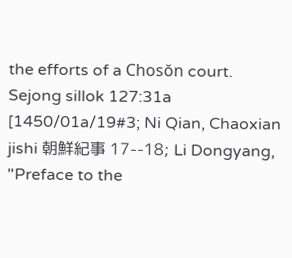the efforts of a Chosŏn court. Sejong sillok 127:31a [1450/01a/19#3; Ni Qian, Chaoxian jishi 朝鮮紀事 17--18; Li Dongyang, "Preface to the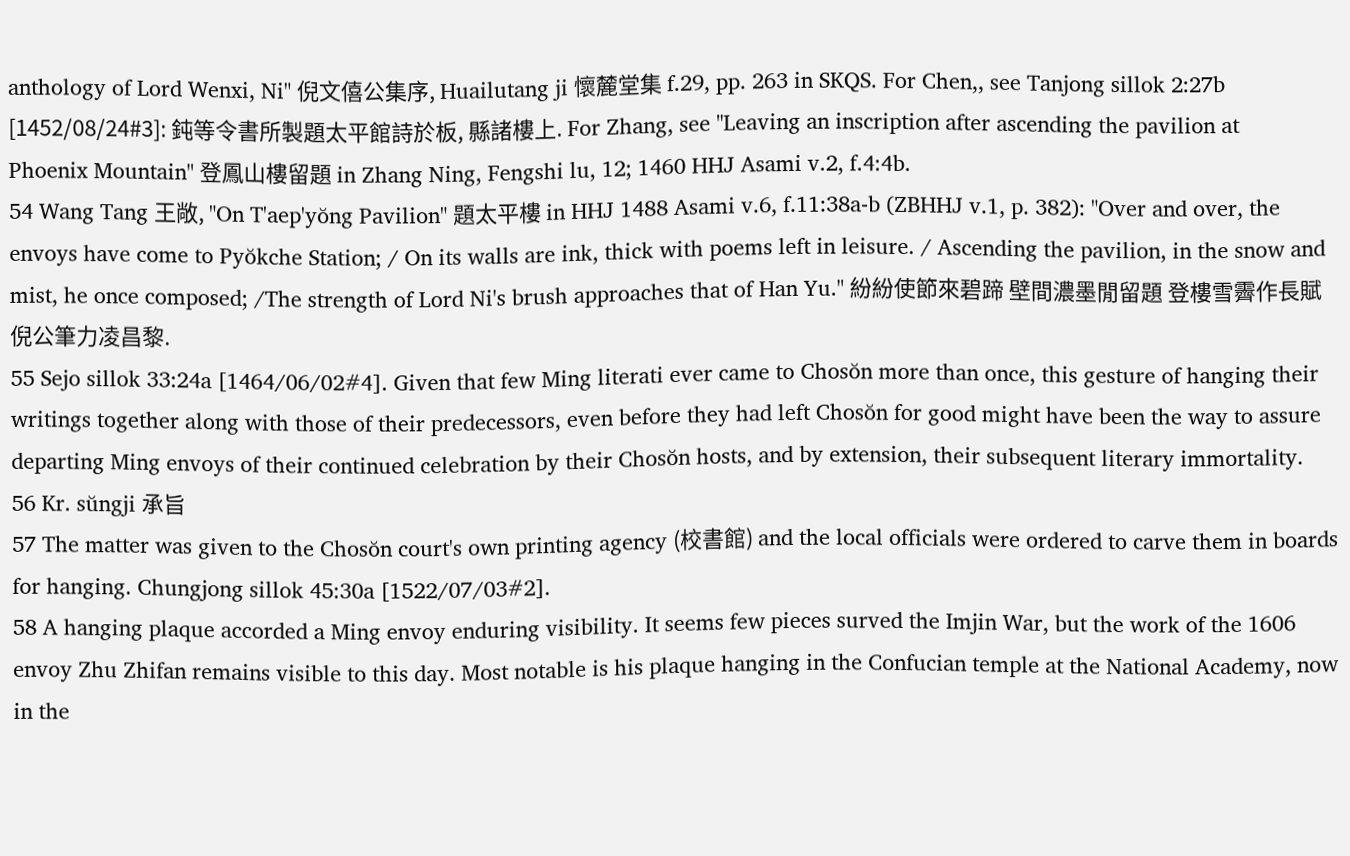anthology of Lord Wenxi, Ni" 倪文僖公集序, Huailutang ji 懷麓堂集 f.29, pp. 263 in SKQS. For Chen,, see Tanjong sillok 2:27b [1452/08/24#3]: 鈍等令書所製題太平館詩於板, 縣諸樓上. For Zhang, see "Leaving an inscription after ascending the pavilion at Phoenix Mountain" 登鳳山樓留題 in Zhang Ning, Fengshi lu, 12; 1460 HHJ Asami v.2, f.4:4b.
54 Wang Tang 王敞, "On T'aep'yŏng Pavilion" 題太平樓 in HHJ 1488 Asami v.6, f.11:38a-b (ZBHHJ v.1, p. 382): "Over and over, the envoys have come to Pyŏkche Station; / On its walls are ink, thick with poems left in leisure. / Ascending the pavilion, in the snow and mist, he once composed; /The strength of Lord Ni's brush approaches that of Han Yu." 紛紛使節來碧蹄 壁間濃墨閒留題 登樓雪霽作長賦 倪公筆力凌昌黎.
55 Sejo sillok 33:24a [1464/06/02#4]. Given that few Ming literati ever came to Chosŏn more than once, this gesture of hanging their writings together along with those of their predecessors, even before they had left Chosŏn for good might have been the way to assure departing Ming envoys of their continued celebration by their Chosŏn hosts, and by extension, their subsequent literary immortality.
56 Kr. sŭngji 承旨
57 The matter was given to the Chosŏn court's own printing agency (校書館) and the local officials were ordered to carve them in boards for hanging. Chungjong sillok 45:30a [1522/07/03#2].
58 A hanging plaque accorded a Ming envoy enduring visibility. It seems few pieces surved the Imjin War, but the work of the 1606 envoy Zhu Zhifan remains visible to this day. Most notable is his plaque hanging in the Confucian temple at the National Academy, now in the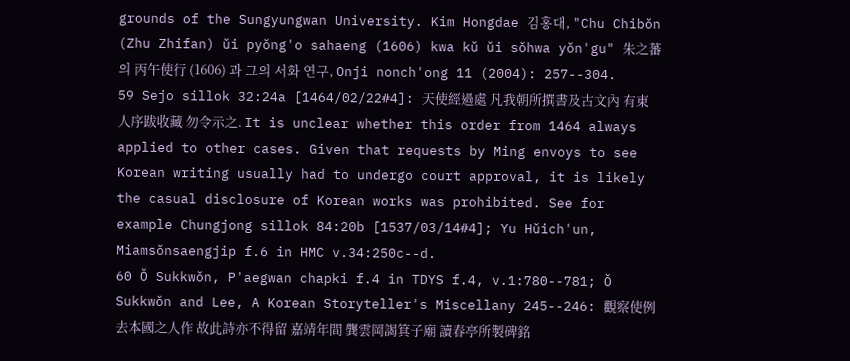grounds of the Sungyungwan University. Kim Hongdae 김홍대, "Chu Chibŏn (Zhu Zhifan) ŭi pyŏng'o sahaeng (1606) kwa kŭ ŭi sŏhwa yŏn'gu" 朱之蕃 의 丙午使行 (1606) 과 그의 서화 연구, Onji nonch'ong 11 (2004): 257--304.
59 Sejo sillok 32:24a [1464/02/22#4]: 天使經過處 凡我朝所撰書及古文內 有東人序跋收藏 勿令示之. It is unclear whether this order from 1464 always applied to other cases. Given that requests by Ming envoys to see Korean writing usually had to undergo court approval, it is likely the casual disclosure of Korean works was prohibited. See for example Chungjong sillok 84:20b [1537/03/14#4]; Yu Hŭich'un, Miamsŏnsaengjip f.6 in HMC v.34:250c--d.
60 Ŏ Sukkwŏn, P'aegwan chapki f.4 in TDYS f.4, v.1:780--781; Ŏ Sukkwŏn and Lee, A Korean Storyteller's Miscellany 245--246: 觀察使例去本國之人作 故此詩亦不得留 嘉靖年間 龔雲岡謁箕子廟 讀春亭所製碑銘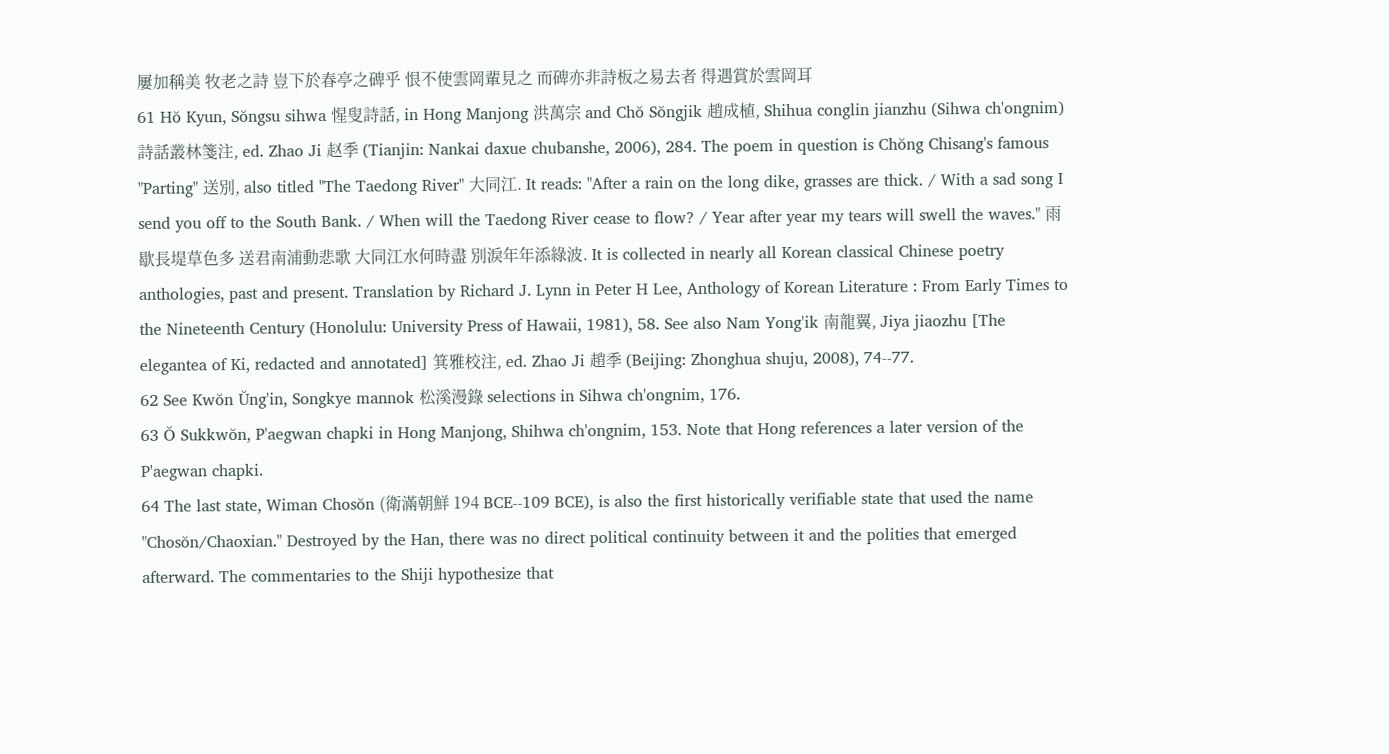屢加稱美 牧老之詩 豈下於春亭之碑乎 恨不使雲岡輩見之 而碑亦非詩板之易去者 得遇賞於雲岡耳
61 Hŏ Kyun, Sŏngsu sihwa 惺叟詩話, in Hong Manjong 洪萬宗 and Chŏ Sŏngjik 趙成植, Shihua conglin jianzhu (Sihwa ch'ongnim) 詩話叢林箋注, ed. Zhao Ji 赵季 (Tianjin: Nankai daxue chubanshe, 2006), 284. The poem in question is Chŏng Chisang's famous "Parting" 送別, also titled "The Taedong River" 大同江. It reads: "After a rain on the long dike, grasses are thick. / With a sad song I send you off to the South Bank. / When will the Taedong River cease to flow? / Year after year my tears will swell the waves." 雨歇長堤草色多 送君南浦動悲歌 大同江水何時盡 別淚年年添綠波. It is collected in nearly all Korean classical Chinese poetry anthologies, past and present. Translation by Richard J. Lynn in Peter H Lee, Anthology of Korean Literature : From Early Times to the Nineteenth Century (Honolulu: University Press of Hawaii, 1981), 58. See also Nam Yong'ik 南龍翼, Jiya jiaozhu [The elegantea of Ki, redacted and annotated] 箕雅校注, ed. Zhao Ji 趙季 (Beijing: Zhonghua shuju, 2008), 74--77.
62 See Kwŏn Ŭng'in, Songkye mannok 松溪漫錄 selections in Sihwa ch'ongnim, 176.
63 Ŏ Sukkwŏn, P'aegwan chapki in Hong Manjong, Shihwa ch'ongnim, 153. Note that Hong references a later version of the P'aegwan chapki.
64 The last state, Wiman Chosŏn (衛滿朝鮮 194 BCE--109 BCE), is also the first historically verifiable state that used the name "Chosŏn/Chaoxian." Destroyed by the Han, there was no direct political continuity between it and the polities that emerged afterward. The commentaries to the Shiji hypothesize that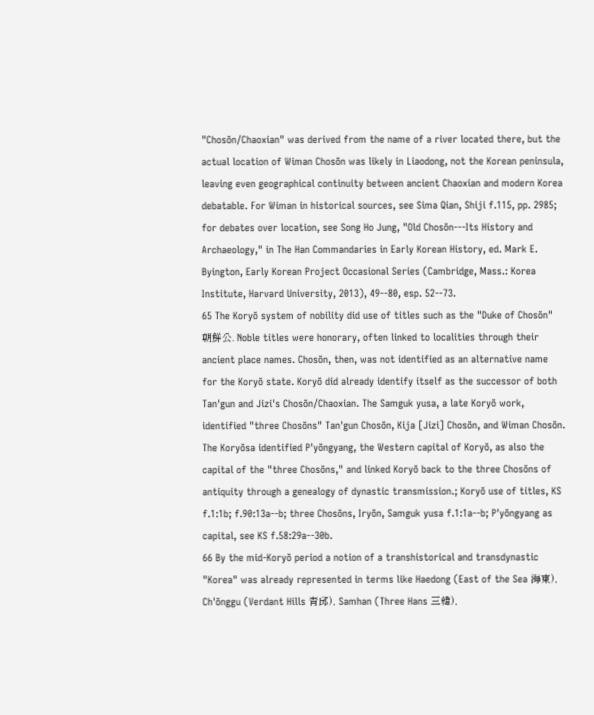"Chosŏn/Chaoxian" was derived from the name of a river located there, but the actual location of Wiman Chosŏn was likely in Liaodong, not the Korean peninsula, leaving even geographical continuity between ancient Chaoxian and modern Korea debatable. For Wiman in historical sources, see Sima Qian, Shiji f.115, pp. 2985; for debates over location, see Song Ho Jung, "Old Chosŏn---Its History and Archaeology," in The Han Commandaries in Early Korean History, ed. Mark E. Byington, Early Korean Project Occasional Series (Cambridge, Mass.: Korea Institute, Harvard University, 2013), 49--80, esp. 52--73.
65 The Koryŏ system of nobility did use of titles such as the "Duke of Chosŏn" 朝鮮公. Noble titles were honorary, often linked to localities through their ancient place names. Chosŏn, then, was not identified as an alternative name for the Koryŏ state. Koryŏ did already identify itself as the successor of both Tan'gun and Jizi's Chosŏn/Chaoxian. The Samguk yusa, a late Koryŏ work, identified "three Chosŏns" Tan'gun Chosŏn, Kija [Jizi] Chosŏn, and Wiman Chosŏn. The Koryŏsa identified P'yŏngyang, the Western capital of Koryŏ, as also the capital of the "three Chosŏns," and linked Koryŏ back to the three Chosŏns of antiquity through a genealogy of dynastic transmission.; Koryŏ use of titles, KS f.1:1b; f.90:13a--b; three Chosŏns, Iryŏn, Samguk yusa f.1:1a--b; P'yŏngyang as capital, see KS f.58:29a--30b.
66 By the mid-Koryŏ period a notion of a transhistorical and transdynastic "Korea" was already represented in terms like Haedong (East of the Sea 海東), Ch'ŏnggu (Verdant Hills 青邱), Samhan (Three Hans 三韓),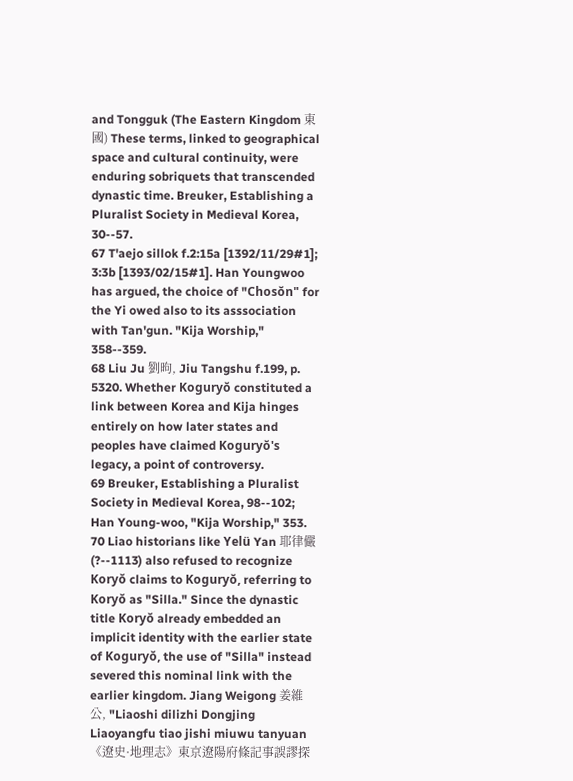and Tongguk (The Eastern Kingdom 東國) These terms, linked to geographical space and cultural continuity, were enduring sobriquets that transcended dynastic time. Breuker, Establishing a Pluralist Society in Medieval Korea, 30--57.
67 T'aejo sillok f.2:15a [1392/11/29#1]; 3:3b [1393/02/15#1]. Han Youngwoo has argued, the choice of "Chosŏn" for the Yi owed also to its asssociation with Tan'gun. "Kija Worship," 358--359.
68 Liu Ju 劉昫, Jiu Tangshu f.199, p. 5320. Whether Koguryŏ constituted a link between Korea and Kija hinges entirely on how later states and peoples have claimed Koguryŏ's legacy, a point of controversy.
69 Breuker, Establishing a Pluralist Society in Medieval Korea, 98--102; Han Young-woo, "Kija Worship," 353.
70 Liao historians like Yelü Yan 耶律儼 (?--1113) also refused to recognize Koryŏ claims to Koguryŏ, referring to Koryŏ as "Silla." Since the dynastic title Koryŏ already embedded an implicit identity with the earlier state of Koguryŏ, the use of "Silla" instead severed this nominal link with the earlier kingdom. Jiang Weigong 姜維公, "Liaoshi dilizhi Dongjing Liaoyangfu tiao jishi miuwu tanyuan 《遼史·地理志》東京遼陽府條記事誤謬探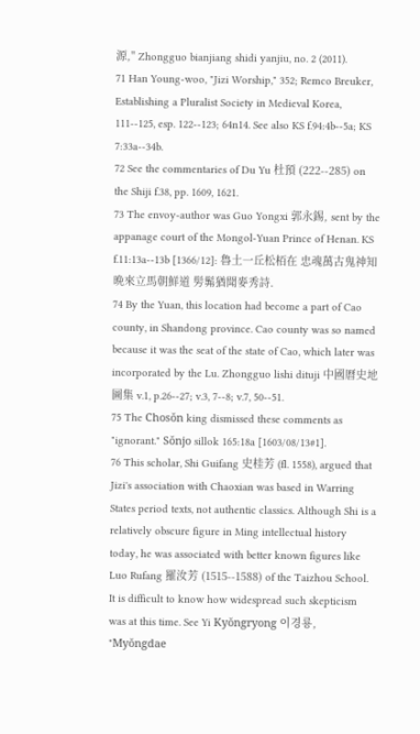源," Zhongguo bianjiang shidi yanjiu, no. 2 (2011).
71 Han Young-woo, "Jizi Worship," 352; Remco Breuker, Establishing a Pluralist Society in Medieval Korea, 111--125, esp. 122--123; 64n14. See also KS f.94:4b--5a; KS 7:33a--34b.
72 See the commentaries of Du Yu 杜預 (222--285) on the Shiji f.38, pp. 1609, 1621.
73 The envoy-author was Guo Yongxi 郭永錫, sent by the appanage court of the Mongol-Yuan Prince of Henan. KS f.11:13a--13b [1366/12]: 魯土一丘松栢在 忠魂萬古鬼神知 晩來立馬朝鮮道 髣髴猶聞麥秀詩.
74 By the Yuan, this location had become a part of Cao county, in Shandong province. Cao county was so named because it was the seat of the state of Cao, which later was incorporated by the Lu. Zhongguo lishi dituji 中國曆史地圖集 v.1, p.26--27; v.3, 7--8; v.7, 50--51.
75 The Chosŏn king dismissed these comments as "ignorant." Sŏnjo sillok 165:18a [1603/08/13#1].
76 This scholar, Shi Guifang 史桂芳 (fl. 1558), argued that Jizi's association with Chaoxian was based in Warring States period texts, not authentic classics. Although Shi is a relatively obscure figure in Ming intellectual history today, he was associated with better known figures like Luo Rufang 羅汝芳 (1515--1588) of the Taizhou School. It is difficult to know how widespread such skepticism was at this time. See Yi Kyŏngryong 이경룡, "Myŏngdae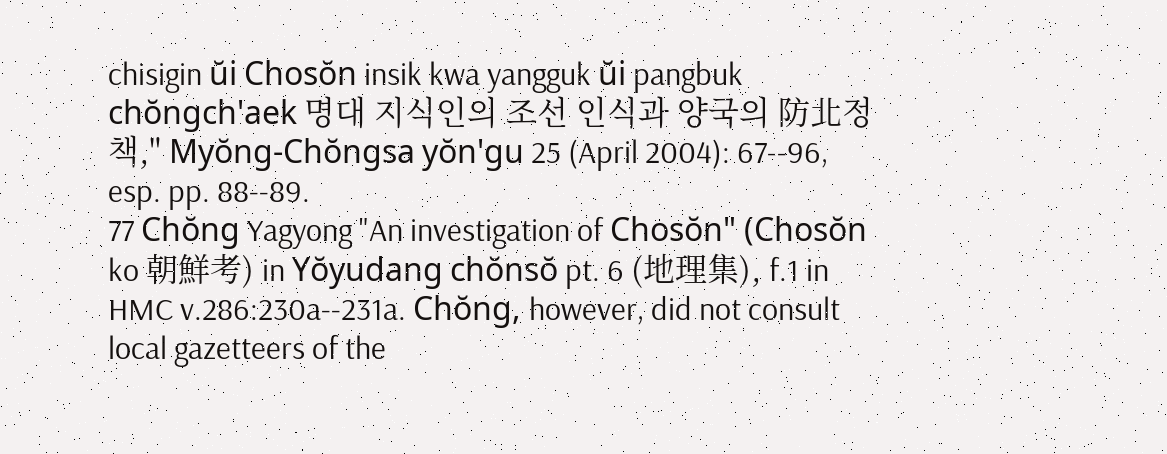chisigin ŭi Chosŏn insik kwa yangguk ŭi pangbuk chŏngch'aek 명대 지식인의 조선 인식과 양국의 防北정책," Myŏng-Chŏngsa yŏn'gu 25 (April 2004): 67--96, esp. pp. 88--89.
77 Chŏng Yagyong "An investigation of Chosŏn" (Chosŏn ko 朝鮮考) in Yŏyudang chŏnsŏ pt. 6 (地理集), f.1 in HMC v.286:230a--231a. Chŏng, however, did not consult local gazetteers of the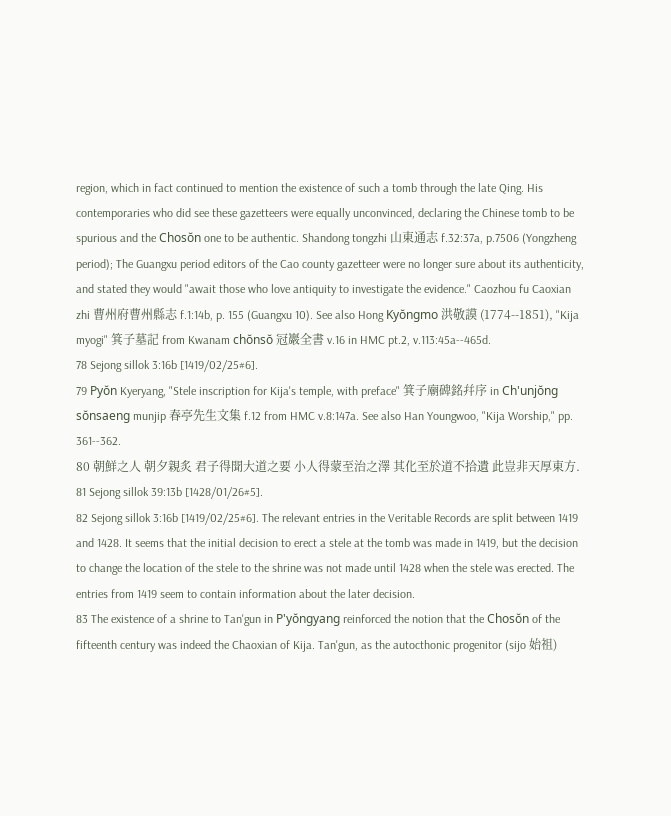region, which in fact continued to mention the existence of such a tomb through the late Qing. His contemporaries who did see these gazetteers were equally unconvinced, declaring the Chinese tomb to be spurious and the Chosŏn one to be authentic. Shandong tongzhi 山東通志 f.32:37a, p.7506 (Yongzheng period); The Guangxu period editors of the Cao county gazetteer were no longer sure about its authenticity, and stated they would "await those who love antiquity to investigate the evidence." Caozhou fu Caoxian zhi 曹州府曹州縣志 f.1:14b, p. 155 (Guangxu 10). See also Hong Kyŏngmo 洪敬謨 (1774--1851), "Kija myogi" 箕子墓記 from Kwanam chŏnsŏ 冠巖全書 v.16 in HMC pt.2, v.113:45a--465d.
78 Sejong sillok 3:16b [1419/02/25#6].
79 Pyŏn Kyeryang, "Stele inscription for Kija's temple, with preface" 箕子廟碑銘幷序 in Ch'unjŏng sŏnsaeng munjip 春亭先生文集 f.12 from HMC v.8:147a. See also Han Youngwoo, "Kija Worship," pp. 361--362.
80 朝鮮之人 朝夕親炙 君子得聞大道之要 小人得蒙至治之澤 其化至於道不拾遺 此豈非天厚東方.
81 Sejong sillok 39:13b [1428/01/26#5].
82 Sejong sillok 3:16b [1419/02/25#6]. The relevant entries in the Veritable Records are split between 1419 and 1428. It seems that the initial decision to erect a stele at the tomb was made in 1419, but the decision to change the location of the stele to the shrine was not made until 1428 when the stele was erected. The entries from 1419 seem to contain information about the later decision.
83 The existence of a shrine to Tan'gun in P'yŏngyang reinforced the notion that the Chosŏn of the fifteenth century was indeed the Chaoxian of Kija. Tan'gun, as the autocthonic progenitor (sijo 始祖)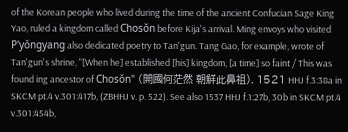of the Korean people who lived during the time of the ancient Confucian Sage King Yao, ruled a kingdom called Chosŏn before Kija's arrival. Ming envoys who visited P'yŏngyang also dedicated poetry to Tan'gun. Tang Gao, for example, wrote of Tan'gun's shrine, "[When he] established [his] kingdom, [a time] so faint / This was found ing ancestor of Chosŏn" (開國何茫然 朝鮮此鼻祖). 1521 HHJ f.3:38a in SKCM pt.4 v.301:417b, (ZBHHJ v. p. 522). See also 1537 HHJ f.1:27b, 30b in SKCM pt.4 v.301:454b,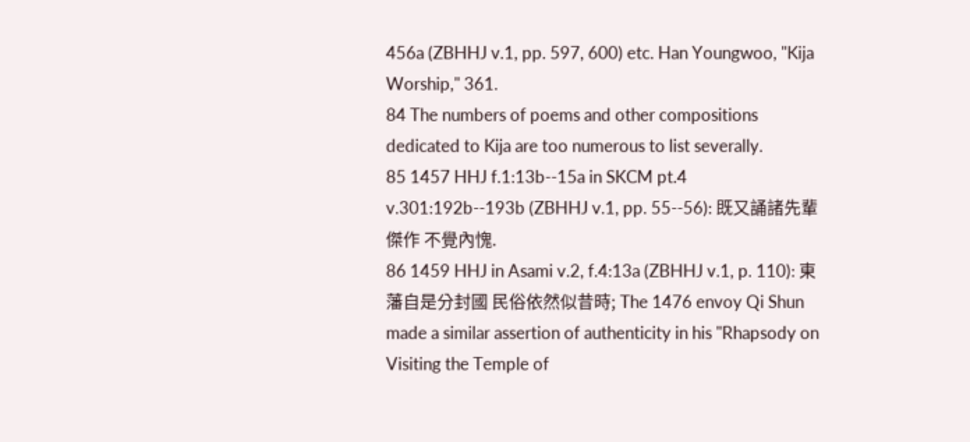456a (ZBHHJ v.1, pp. 597, 600) etc. Han Youngwoo, "Kija Worship," 361.
84 The numbers of poems and other compositions dedicated to Kija are too numerous to list severally.
85 1457 HHJ f.1:13b--15a in SKCM pt.4 v.301:192b--193b (ZBHHJ v.1, pp. 55--56): 既又誦諸先輩傑作 不覺內愧.
86 1459 HHJ in Asami v.2, f.4:13a (ZBHHJ v.1, p. 110): 東藩自是分封國 民俗依然似昔時; The 1476 envoy Qi Shun made a similar assertion of authenticity in his "Rhapsody on Visiting the Temple of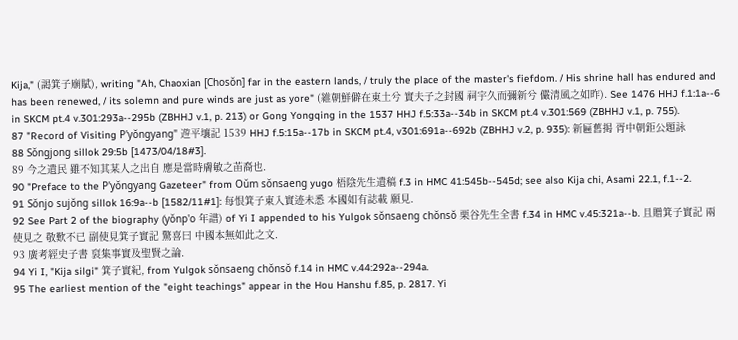Kija," (謁箕子廟賦), writing "Ah, Chaoxian [Chosŏn] far in the eastern lands, / truly the place of the master's fiefdom. / His shrine hall has endured and has been renewed, / its solemn and pure winds are just as yore" (維朝鮮僻在東土兮 實夫子之封國 祠宇久而彌新兮 儼清風之如昨). See 1476 HHJ f.1:1a--6 in SKCM pt.4 v.301:293a--295b (ZBHHJ v.1, p. 213) or Gong Yongqing in the 1537 HHJ f.5:33a--34b in SKCM pt.4 v.301:569 (ZBHHJ v.1, p. 755).
87 "Record of Visiting P'yŏngyang" 遊平壤記 1539 HHJ f.5:15a--17b in SKCM pt.4, v301:691a--692b (ZBHHJ v.2, p. 935): 新匾舊揭 胥中朝鉅公題詠
88 Sŏngjong sillok 29:5b [1473/04/18#3].
89 今之遺民 雖不知其某人之出自 應是當時膚敏之苖裔也.
90 "Preface to the P'yŏngyang Gazeteer" from Oŭm sŏnsaeng yugo 梧陰先生遺稿 f.3 in HMC 41:545b--545d; see also Kija chi, Asami 22.1, f.1--2.
91 Sŏnjo sujŏng sillok 16:9a--b [1582/11#1]: 每恨箕子東入實迹未悉 本國如有誌載 願見.
92 See Part 2 of the biography (yŏnp'o 年譜) of Yi I appended to his Yulgok sŏnsaeng chŏnsŏ 栗谷先生全書 f.34 in HMC v.45:321a--b. 且贈箕子實記 兩使見之 敬歎不已 副使見箕子實記 驚喜曰 中國本無如此之文.
93 廣考經史子書 裒集事實及聖賢之論.
94 Yi I, "Kija silgi" 箕子實紀, from Yulgok sŏnsaeng chŏnsŏ f.14 in HMC v.44:292a--294a.
95 The earliest mention of the "eight teachings" appear in the Hou Hanshu f.85, p. 2817. Yi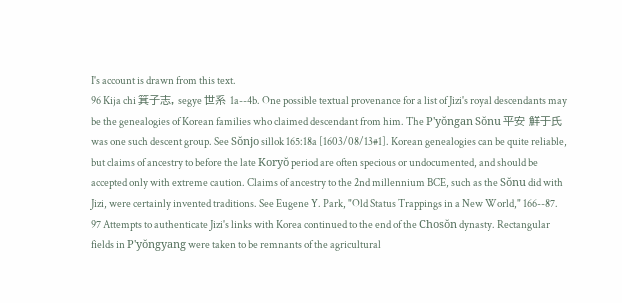I's account is drawn from this text.
96 Kija chi 箕子志, segye 世系 1a--4b. One possible textual provenance for a list of Jizi's royal descendants may be the genealogies of Korean families who claimed descendant from him. The P'yŏngan Sŏnu 平安 鮮于氏 was one such descent group. See Sŏnjo sillok 165:18a [1603/08/13#1]. Korean genealogies can be quite reliable, but claims of ancestry to before the late Koryŏ period are often specious or undocumented, and should be accepted only with extreme caution. Claims of ancestry to the 2nd millennium BCE, such as the Sŏnu did with Jizi, were certainly invented traditions. See Eugene Y. Park, "Old Status Trappings in a New World," 166--87.
97 Attempts to authenticate Jizi's links with Korea continued to the end of the Chosŏn dynasty. Rectangular fields in P'yŏngyang were taken to be remnants of the agricultural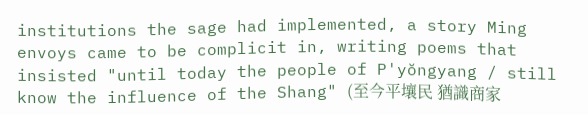institutions the sage had implemented, a story Ming envoys came to be complicit in, writing poems that insisted "until today the people of P'yŏngyang / still know the influence of the Shang" (至今平壤民 猶識商家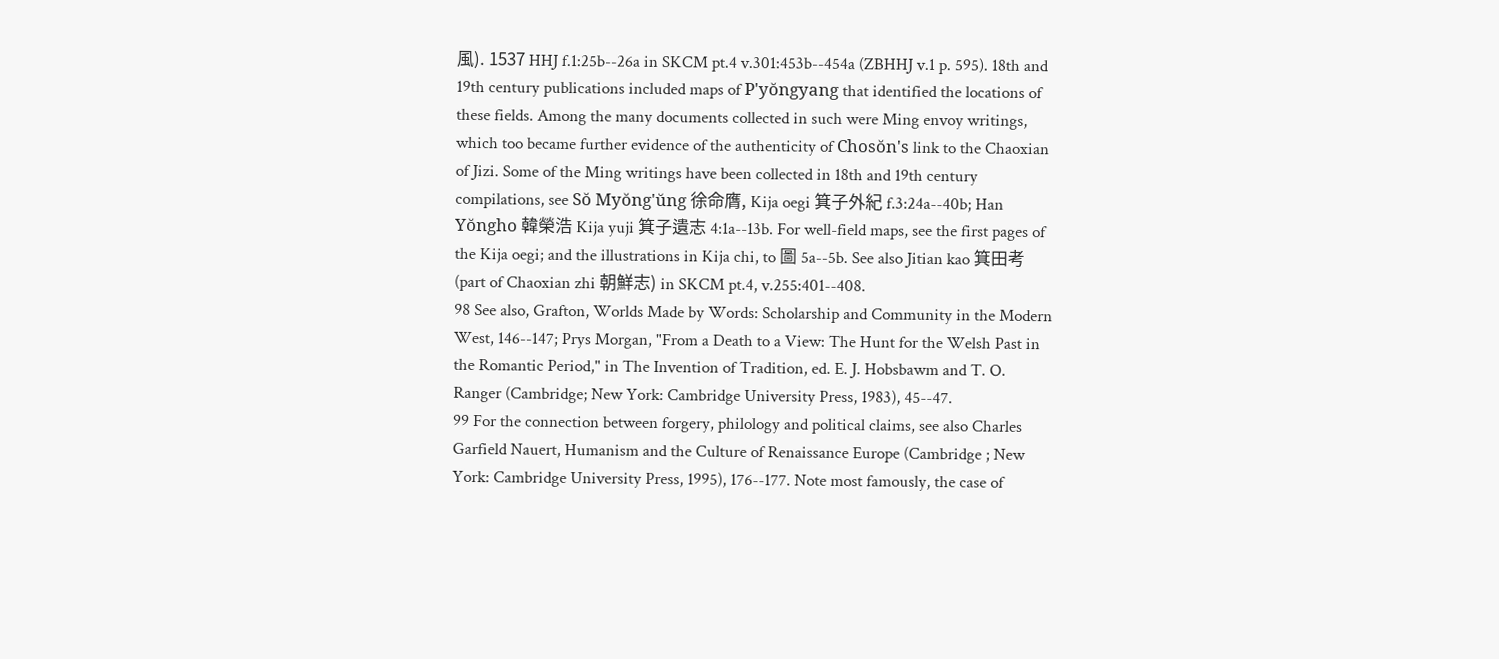風). 1537 HHJ f.1:25b--26a in SKCM pt.4 v.301:453b--454a (ZBHHJ v.1 p. 595). 18th and 19th century publications included maps of P'yŏngyang that identified the locations of these fields. Among the many documents collected in such were Ming envoy writings, which too became further evidence of the authenticity of Chosŏn's link to the Chaoxian of Jizi. Some of the Ming writings have been collected in 18th and 19th century compilations, see Sŏ Myŏng'ŭng 徐命膺, Kija oegi 箕子外紀 f.3:24a--40b; Han Yŏngho 韓榮浩 Kija yuji 箕子遺志 4:1a--13b. For well-field maps, see the first pages of the Kija oegi; and the illustrations in Kija chi, to 圖 5a--5b. See also Jitian kao 箕田考 (part of Chaoxian zhi 朝鮮志) in SKCM pt.4, v.255:401--408.
98 See also, Grafton, Worlds Made by Words: Scholarship and Community in the Modern West, 146--147; Prys Morgan, "From a Death to a View: The Hunt for the Welsh Past in the Romantic Period," in The Invention of Tradition, ed. E. J. Hobsbawm and T. O. Ranger (Cambridge; New York: Cambridge University Press, 1983), 45--47.
99 For the connection between forgery, philology and political claims, see also Charles Garfield Nauert, Humanism and the Culture of Renaissance Europe (Cambridge ; New York: Cambridge University Press, 1995), 176--177. Note most famously, the case of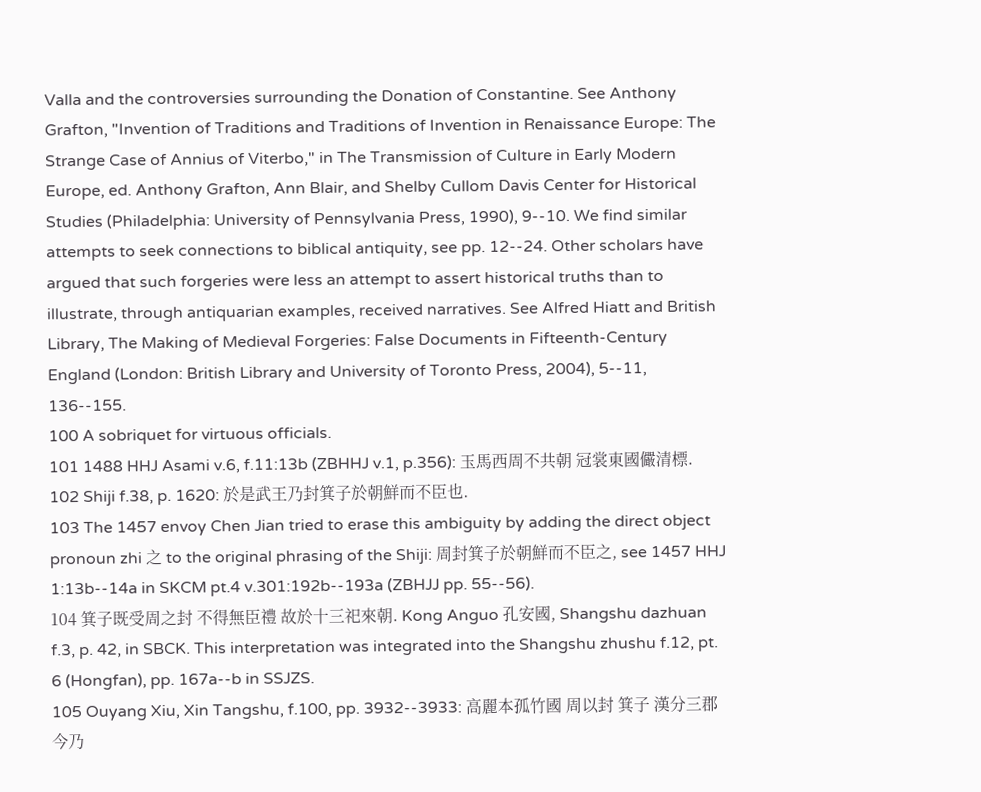Valla and the controversies surrounding the Donation of Constantine. See Anthony Grafton, "Invention of Traditions and Traditions of Invention in Renaissance Europe: The Strange Case of Annius of Viterbo," in The Transmission of Culture in Early Modern Europe, ed. Anthony Grafton, Ann Blair, and Shelby Cullom Davis Center for Historical Studies (Philadelphia: University of Pennsylvania Press, 1990), 9--10. We find similar attempts to seek connections to biblical antiquity, see pp. 12--24. Other scholars have argued that such forgeries were less an attempt to assert historical truths than to illustrate, through antiquarian examples, received narratives. See Alfred Hiatt and British Library, The Making of Medieval Forgeries: False Documents in Fifteenth-Century England (London: British Library and University of Toronto Press, 2004), 5--11, 136--155.
100 A sobriquet for virtuous officials.
101 1488 HHJ Asami v.6, f.11:13b (ZBHHJ v.1, p.356): 玉馬西周不共朝 冠裳東國儼清標.
102 Shiji f.38, p. 1620: 於是武王乃封箕子於朝鮮而不臣也.
103 The 1457 envoy Chen Jian tried to erase this ambiguity by adding the direct object pronoun zhi 之 to the original phrasing of the Shiji: 周封箕子於朝鮮而不臣之, see 1457 HHJ 1:13b--14a in SKCM pt.4 v.301:192b--193a (ZBHJJ pp. 55--56).
104 箕子既受周之封 不得無臣禮 故於十三祀來朝. Kong Anguo 孔安國, Shangshu dazhuan f.3, p. 42, in SBCK. This interpretation was integrated into the Shangshu zhushu f.12, pt. 6 (Hongfan), pp. 167a--b in SSJZS.
105 Ouyang Xiu, Xin Tangshu, f.100, pp. 3932--3933: 高麗本孤竹國 周以封 箕子 漢分三郡 今乃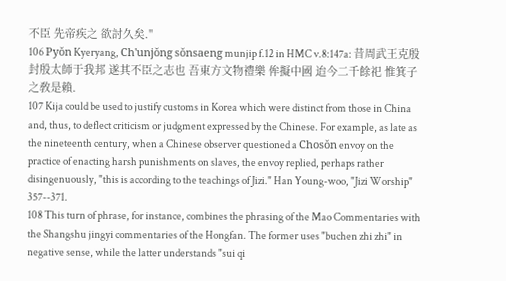不臣 先帝疾之 欲討久矣."
106 Pyŏn Kyeryang, Ch'unjŏng sŏnsaeng munjip f.12 in HMC v.8:147a: 昔周武王克殷 封殷太師于我邦 遂其不臣之志也 吾東方文物禮樂 侔擬中國 迨今二千餘祀 惟箕子之敎是賴.
107 Kija could be used to justify customs in Korea which were distinct from those in China and, thus, to deflect criticism or judgment expressed by the Chinese. For example, as late as the nineteenth century, when a Chinese observer questioned a Chosŏn envoy on the practice of enacting harsh punishments on slaves, the envoy replied, perhaps rather disingenuously, "this is according to the teachings of Jizi." Han Young-woo, "Jizi Worship" 357--371.
108 This turn of phrase, for instance, combines the phrasing of the Mao Commentaries with the Shangshu jingyi commentaries of the Hongfan. The former uses "buchen zhi zhi" in negative sense, while the latter understands "sui qi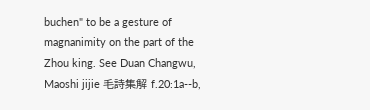buchen" to be a gesture of magnanimity on the part of the Zhou king. See Duan Changwu, Maoshi jijie 毛詩集解 f.20:1a--b,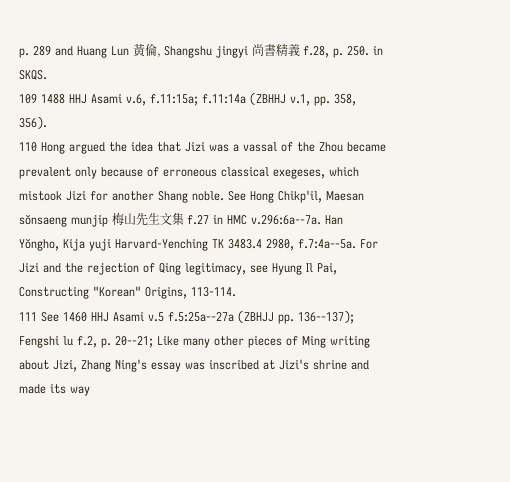p. 289 and Huang Lun 黃倫, Shangshu jingyi 尚書精義 f.28, p. 250. in SKQS.
109 1488 HHJ Asami v.6, f.11:15a; f.11:14a (ZBHHJ v.1, pp. 358, 356).
110 Hong argued the idea that Jizi was a vassal of the Zhou became prevalent only because of erroneous classical exegeses, which mistook Jizi for another Shang noble. See Hong Chikp'il, Maesan sŏnsaeng munjip 梅山先生文集 f.27 in HMC v.296:6a--7a. Han Yŏngho, Kija yuji Harvard-Yenching TK 3483.4 2980, f.7:4a--5a. For Jizi and the rejection of Qing legitimacy, see Hyung Il Pai, Constructing "Korean" Origins, 113-114.
111 See 1460 HHJ Asami v.5 f.5:25a--27a (ZBHJJ pp. 136--137); Fengshi lu f.2, p. 20--21; Like many other pieces of Ming writing about Jizi, Zhang Ning's essay was inscribed at Jizi's shrine and made its way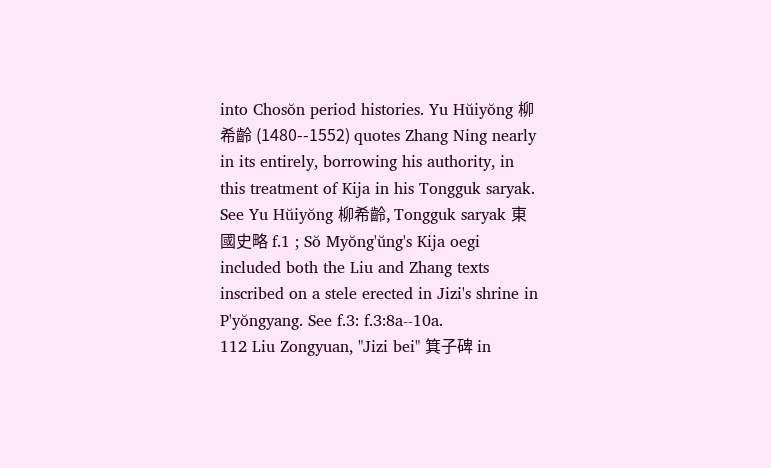into Chosŏn period histories. Yu Hŭiyŏng 柳希齡 (1480--1552) quotes Zhang Ning nearly in its entirely, borrowing his authority, in this treatment of Kija in his Tongguk saryak. See Yu Hŭiyŏng 柳希齡, Tongguk saryak 東國史略 f.1 ; Sŏ Myŏng'ŭng's Kija oegi included both the Liu and Zhang texts inscribed on a stele erected in Jizi's shrine in P'yŏngyang. See f.3: f.3:8a--10a.
112 Liu Zongyuan, "Jizi bei" 箕子碑 in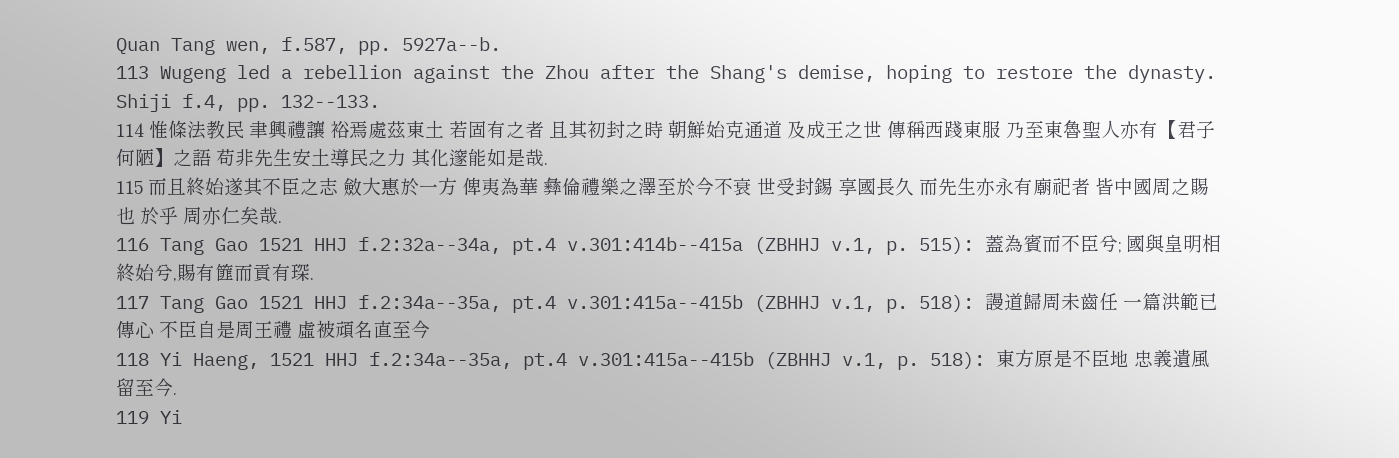Quan Tang wen, f.587, pp. 5927a--b.
113 Wugeng led a rebellion against the Zhou after the Shang's demise, hoping to restore the dynasty. Shiji f.4, pp. 132--133.
114 惟條法教民 聿興禮讓 裕焉處茲東土 若固有之者 且其初封之時 朝鮮始克通道 及成王之世 傳稱西踐東服 乃至東魯聖人亦有【君子何陋】之語 苟非先生安土導民之力 其化邃能如是哉.
115 而且終始遂其不臣之志 斂大惠於一方 俾夷為華 彝倫禮樂之澤至於今不衰 世受封錫 享國長久 而先生亦永有廟祀者 皆中國周之賜也 於乎 周亦仁矣哉.
116 Tang Gao 1521 HHJ f.2:32a--34a, pt.4 v.301:414b--415a (ZBHHJ v.1, p. 515): 蓋為賓而不臣兮; 國與皇明相終始兮,賜有篚而貢有琛.
117 Tang Gao 1521 HHJ f.2:34a--35a, pt.4 v.301:415a--415b (ZBHHJ v.1, p. 518): 謾道歸周未齒任 一篇洪範已傳心 不臣自是周王禮 虛被頑名直至今
118 Yi Haeng, 1521 HHJ f.2:34a--35a, pt.4 v.301:415a--415b (ZBHHJ v.1, p. 518): 東方原是不臣地 忠義遺風留至今.
119 Yi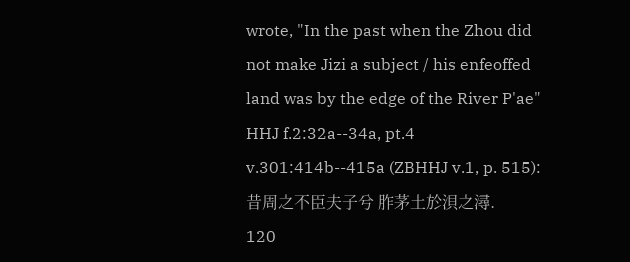wrote, "In the past when the Zhou did not make Jizi a subject / his enfeoffed land was by the edge of the River P'ae" HHJ f.2:32a--34a, pt.4 v.301:414b--415a (ZBHHJ v.1, p. 515): 昔周之不臣夫子兮 胙茅土於浿之潯.
120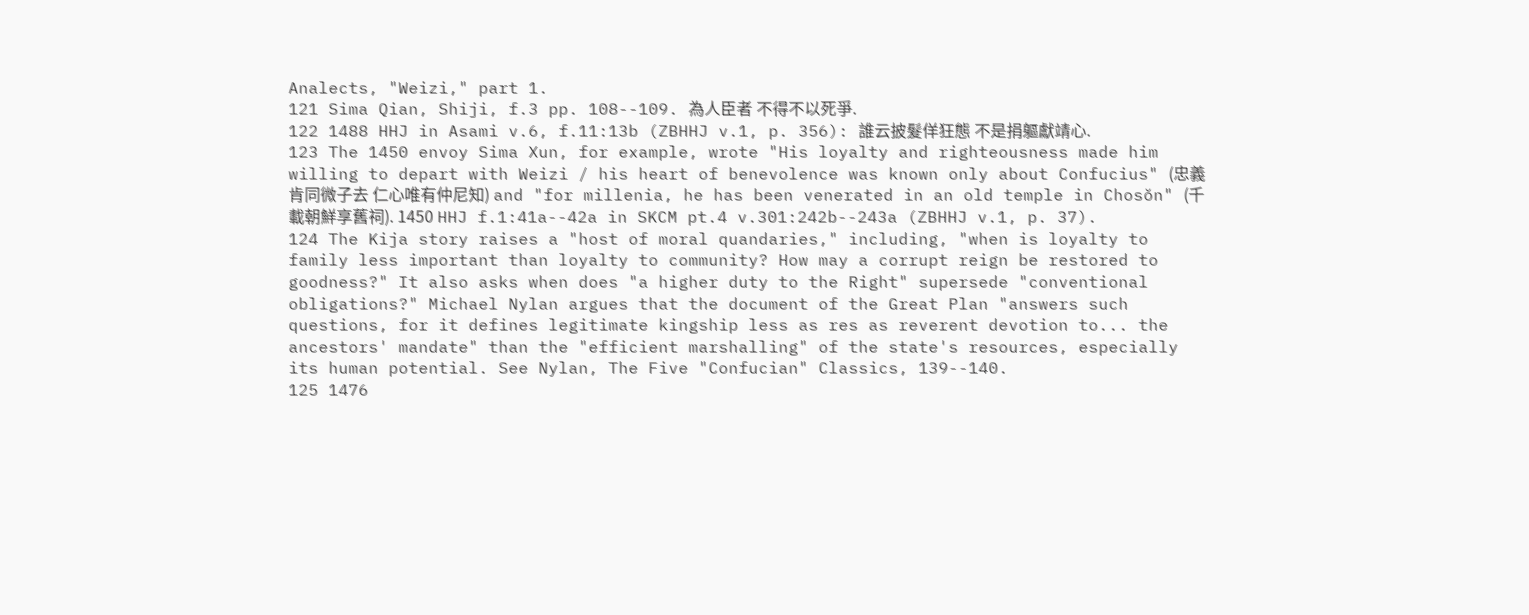Analects, "Weizi," part 1.
121 Sima Qian, Shiji, f.3 pp. 108--109. 為人臣者 不得不以死爭.
122 1488 HHJ in Asami v.6, f.11:13b (ZBHHJ v.1, p. 356): 誰云披髮佯狂態 不是捐軀獻靖心.
123 The 1450 envoy Sima Xun, for example, wrote "His loyalty and righteousness made him willing to depart with Weizi / his heart of benevolence was known only about Confucius" (忠義肯同微子去 仁心唯有仲尼知) and "for millenia, he has been venerated in an old temple in Chosŏn" (千載朝鮮享舊祠). 1450 HHJ f.1:41a--42a in SKCM pt.4 v.301:242b--243a (ZBHHJ v.1, p. 37).
124 The Kija story raises a "host of moral quandaries," including, "when is loyalty to family less important than loyalty to community? How may a corrupt reign be restored to goodness?" It also asks when does "a higher duty to the Right" supersede "conventional obligations?" Michael Nylan argues that the document of the Great Plan "answers such questions, for it defines legitimate kingship less as res as reverent devotion to... the ancestors' mandate" than the "efficient marshalling" of the state's resources, especially its human potential. See Nylan, The Five "Confucian" Classics, 139--140.
125 1476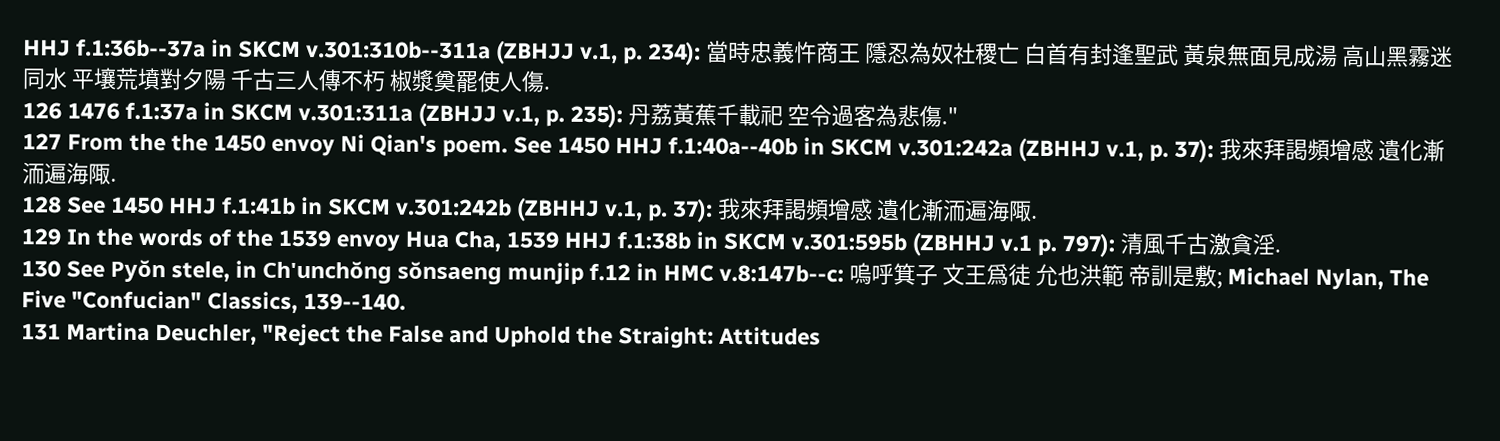HHJ f.1:36b--37a in SKCM v.301:310b--311a (ZBHJJ v.1, p. 234): 當時忠義忤商王 隱忍為奴社稷亡 白首有封逢聖武 黃泉無面見成湯 高山黑霧迷同水 平壤荒墳對夕陽 千古三人傳不朽 椒漿奠罷使人傷.
126 1476 f.1:37a in SKCM v.301:311a (ZBHJJ v.1, p. 235): 丹荔黃蕉千載祀 空令過客為悲傷."
127 From the the 1450 envoy Ni Qian's poem. See 1450 HHJ f.1:40a--40b in SKCM v.301:242a (ZBHHJ v.1, p. 37): 我來拜謁頻增感 遺化漸洏遍海陬.
128 See 1450 HHJ f.1:41b in SKCM v.301:242b (ZBHHJ v.1, p. 37): 我來拜謁頻增感 遺化漸洏遍海陬.
129 In the words of the 1539 envoy Hua Cha, 1539 HHJ f.1:38b in SKCM v.301:595b (ZBHHJ v.1 p. 797): 清風千古激貪淫.
130 See Pyŏn stele, in Ch'unchŏng sŏnsaeng munjip f.12 in HMC v.8:147b--c: 嗚呼箕子 文王爲徒 允也洪範 帝訓是敷; Michael Nylan, The Five "Confucian" Classics, 139--140.
131 Martina Deuchler, "Reject the False and Uphold the Straight: Attitudes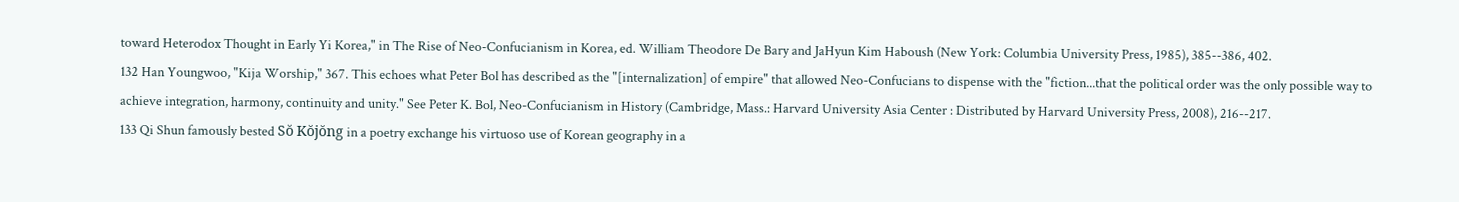toward Heterodox Thought in Early Yi Korea," in The Rise of Neo-Confucianism in Korea, ed. William Theodore De Bary and JaHyun Kim Haboush (New York: Columbia University Press, 1985), 385--386, 402.
132 Han Youngwoo, "Kija Worship," 367. This echoes what Peter Bol has described as the "[internalization] of empire" that allowed Neo-Confucians to dispense with the "fiction...that the political order was the only possible way to achieve integration, harmony, continuity and unity." See Peter K. Bol, Neo-Confucianism in History (Cambridge, Mass.: Harvard University Asia Center : Distributed by Harvard University Press, 2008), 216--217.
133 Qi Shun famously bested Sŏ Kŏjŏng in a poetry exchange his virtuoso use of Korean geography in a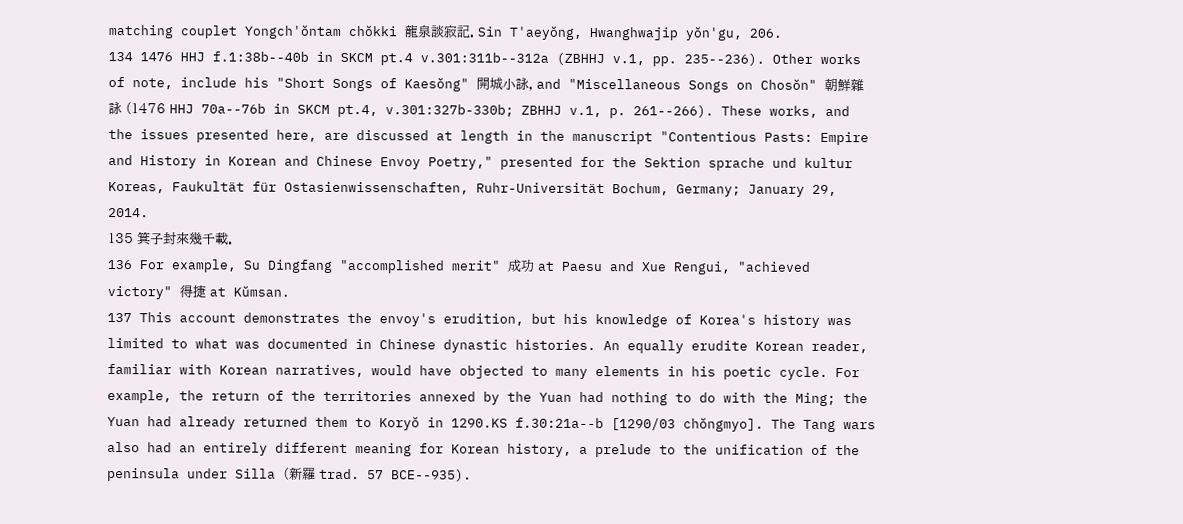matching couplet Yongch'ŏntam chŏkki 龍泉談寂記. Sin T'aeyŏng, Hwanghwajip yŏn'gu, 206.
134 1476 HHJ f.1:38b--40b in SKCM pt.4 v.301:311b--312a (ZBHHJ v.1, pp. 235--236). Other works of note, include his "Short Songs of Kaesŏng" 開城小詠, and "Miscellaneous Songs on Chosŏn" 朝鮮雜詠 (1476 HHJ 70a--76b in SKCM pt.4, v.301:327b-330b; ZBHHJ v.1, p. 261--266). These works, and the issues presented here, are discussed at length in the manuscript "Contentious Pasts: Empire and History in Korean and Chinese Envoy Poetry," presented for the Sektion sprache und kultur Koreas, Faukultät für Ostasienwissenschaften, Ruhr-Universität Bochum, Germany; January 29, 2014.
135 箕子封來幾千載.
136 For example, Su Dingfang "accomplished merit" 成功 at Paesu and Xue Rengui, "achieved victory" 得捷 at Kŭmsan.
137 This account demonstrates the envoy's erudition, but his knowledge of Korea's history was limited to what was documented in Chinese dynastic histories. An equally erudite Korean reader, familiar with Korean narratives, would have objected to many elements in his poetic cycle. For example, the return of the territories annexed by the Yuan had nothing to do with the Ming; the Yuan had already returned them to Koryŏ in 1290.KS f.30:21a--b [1290/03 chŏngmyo]. The Tang wars also had an entirely different meaning for Korean history, a prelude to the unification of the peninsula under Silla (新羅 trad. 57 BCE--935).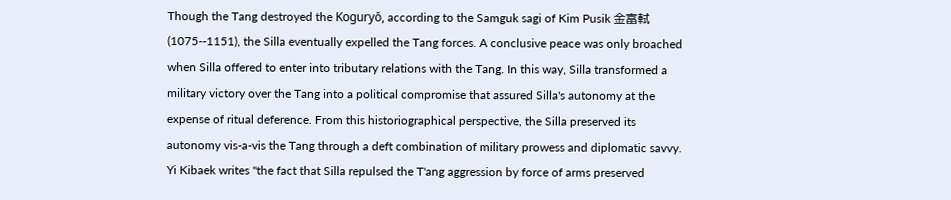Though the Tang destroyed the Koguryŏ, according to the Samguk sagi of Kim Pusik 金富軾 (1075--1151), the Silla eventually expelled the Tang forces. A conclusive peace was only broached when Silla offered to enter into tributary relations with the Tang. In this way, Silla transformed a military victory over the Tang into a political compromise that assured Silla's autonomy at the expense of ritual deference. From this historiographical perspective, the Silla preserved its autonomy vis-a-vis the Tang through a deft combination of military prowess and diplomatic savvy. Yi Kibaek writes "the fact that Silla repulsed the T'ang aggression by force of arms preserved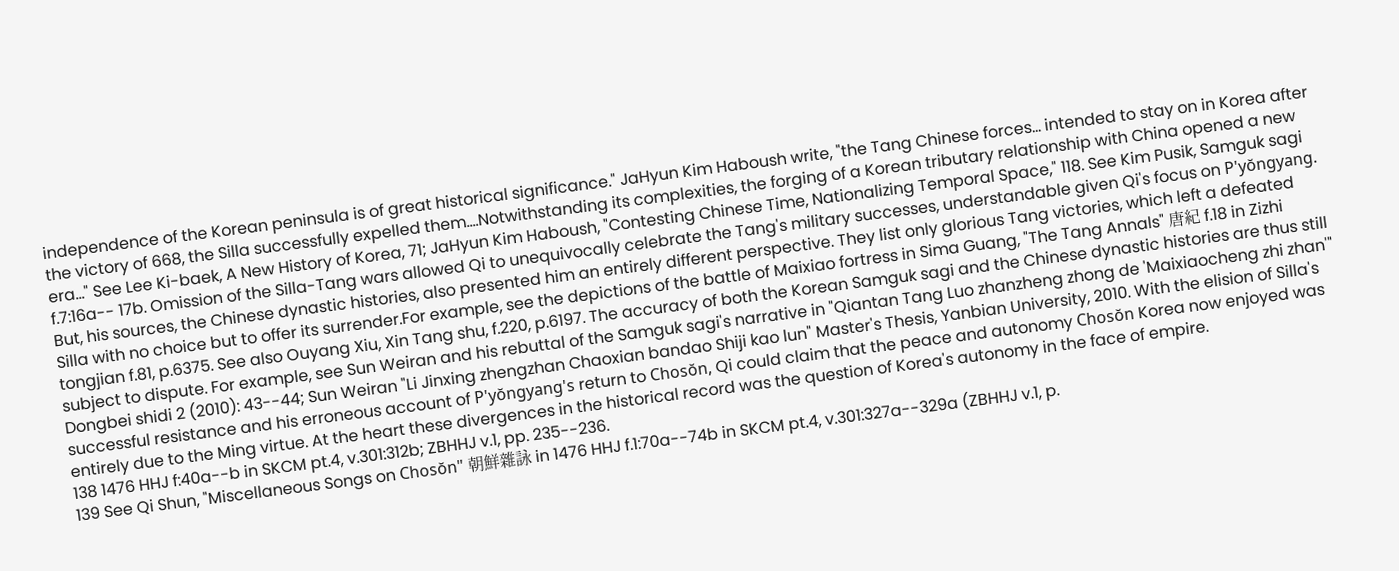independence of the Korean peninsula is of great historical significance." JaHyun Kim Haboush write, "the Tang Chinese forces... intended to stay on in Korea after the victory of 668, the Silla successfully expelled them....Notwithstanding its complexities, the forging of a Korean tributary relationship with China opened a new era..." See Lee Ki-baek, A New History of Korea, 71; JaHyun Kim Haboush, "Contesting Chinese Time, Nationalizing Temporal Space," 118. See Kim Pusik, Samguk sagi f.7:16a-- 17b. Omission of the Silla-Tang wars allowed Qi to unequivocally celebrate the Tang's military successes, understandable given Qi's focus on P'yŏngyang. But, his sources, the Chinese dynastic histories, also presented him an entirely different perspective. They list only glorious Tang victories, which left a defeated Silla with no choice but to offer its surrender.For example, see the depictions of the battle of Maixiao fortress in Sima Guang, "The Tang Annals" 唐紀 f.18 in Zizhi tongjian f.81, p.6375. See also Ouyang Xiu, Xin Tang shu, f.220, p.6197. The accuracy of both the Korean Samguk sagi and the Chinese dynastic histories are thus still subject to dispute. For example, see Sun Weiran and his rebuttal of the Samguk sagi's narrative in "Qiantan Tang Luo zhanzheng zhong de 'Maixiaocheng zhi zhan'" Dongbei shidi 2 (2010): 43--44; Sun Weiran "Li Jinxing zhengzhan Chaoxian bandao Shiji kao lun" Master's Thesis, Yanbian University, 2010. With the elision of Silla's successful resistance and his erroneous account of P'yŏngyang's return to Chosŏn, Qi could claim that the peace and autonomy Chosŏn Korea now enjoyed was entirely due to the Ming virtue. At the heart these divergences in the historical record was the question of Korea's autonomy in the face of empire.
138 1476 HHJ f:40a--b in SKCM pt.4, v.301:312b; ZBHHJ v.1, pp. 235--236.
139 See Qi Shun, "Miscellaneous Songs on Chosŏn" 朝鮮雜詠 in 1476 HHJ f.1:70a--74b in SKCM pt.4, v.301:327a--329a (ZBHHJ v.1, p.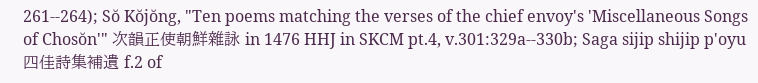261--264); Sŏ Kŏjŏng, "Ten poems matching the verses of the chief envoy's 'Miscellaneous Songs of Chosŏn'" 次韻正使朝鮮雜詠 in 1476 HHJ in SKCM pt.4, v.301:329a--330b; Saga sijip shijip p'oyu 四佳詩集補遺 f.2 of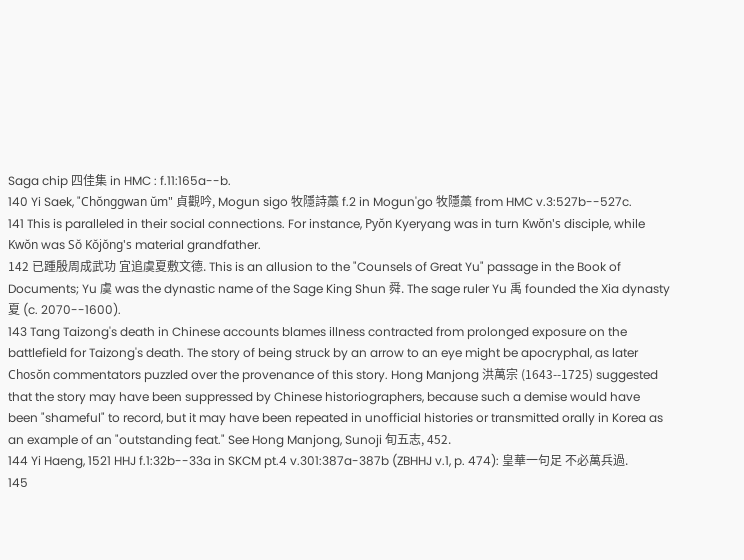Saga chip 四佳集 in HMC : f.11:165a--b.
140 Yi Saek, "Chŏnggwan ŭm" 貞觀吟, Mogun sigo 牧隱詩藁 f.2 in Mogun'go 牧隱藁 from HMC v.3:527b--527c.
141 This is paralleled in their social connections. For instance, Pyŏn Kyeryang was in turn Kwŏn's disciple, while Kwŏn was Sŏ Kŏjŏng's material grandfather.
142 已踵殷周成武功 宜追虞夏敷文德. This is an allusion to the "Counsels of Great Yu" passage in the Book of Documents; Yu 虞 was the dynastic name of the Sage King Shun 舜. The sage ruler Yu 禹 founded the Xia dynasty 夏 (c. 2070--1600).
143 Tang Taizong's death in Chinese accounts blames illness contracted from prolonged exposure on the battlefield for Taizong's death. The story of being struck by an arrow to an eye might be apocryphal, as later Chosŏn commentators puzzled over the provenance of this story. Hong Manjong 洪萬宗 (1643--1725) suggested that the story may have been suppressed by Chinese historiographers, because such a demise would have been "shameful" to record, but it may have been repeated in unofficial histories or transmitted orally in Korea as an example of an "outstanding feat." See Hong Manjong, Sunoji 旬五志, 452.
144 Yi Haeng, 1521 HHJ f.1:32b--33a in SKCM pt.4 v.301:387a-387b (ZBHHJ v.1, p. 474): 皇華一句足 不必萬兵過.
145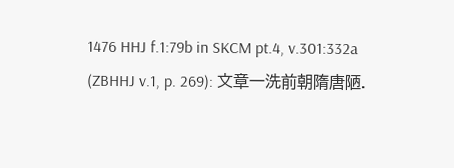1476 HHJ f.1:79b in SKCM pt.4, v.301:332a (ZBHHJ v.1, p. 269): 文章一洗前朝隋唐陋.